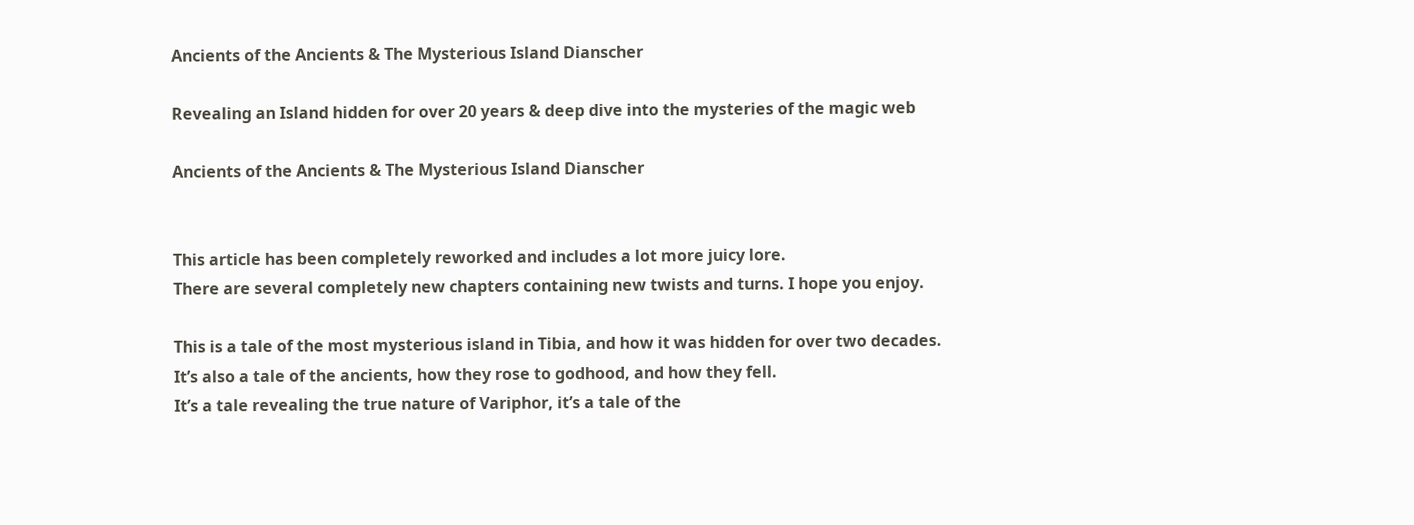Ancients of the Ancients & The Mysterious Island Dianscher

Revealing an Island hidden for over 20 years & deep dive into the mysteries of the magic web

Ancients of the Ancients & The Mysterious Island Dianscher


This article has been completely reworked and includes a lot more juicy lore.
There are several completely new chapters containing new twists and turns. I hope you enjoy.

This is a tale of the most mysterious island in Tibia, and how it was hidden for over two decades.
It’s also a tale of the ancients, how they rose to godhood, and how they fell.
It’s a tale revealing the true nature of Variphor, it’s a tale of the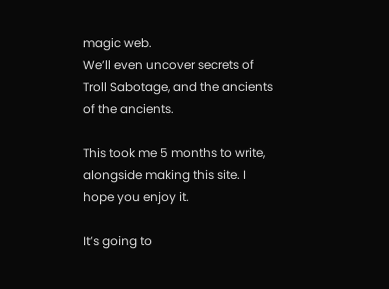magic web.
We’ll even uncover secrets of Troll Sabotage, and the ancients of the ancients.

This took me 5 months to write, alongside making this site. I hope you enjoy it.

It’s going to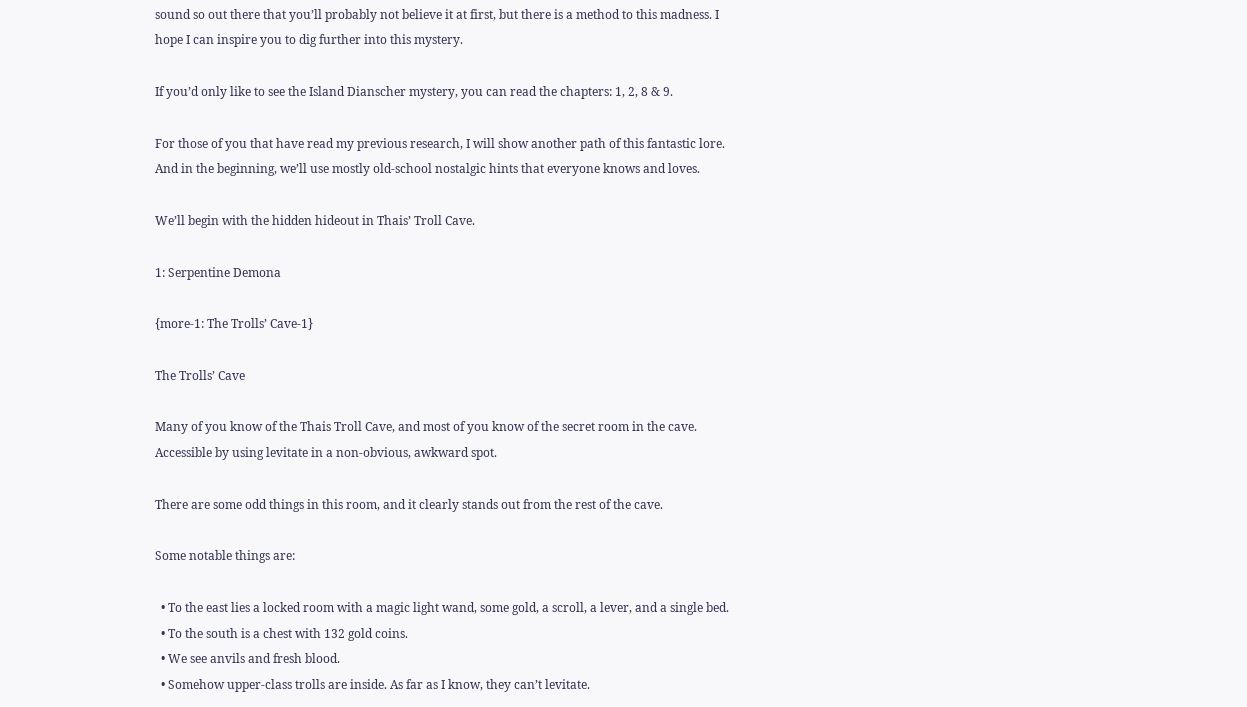sound so out there that you’ll probably not believe it at first, but there is a method to this madness. I hope I can inspire you to dig further into this mystery.

If you’d only like to see the Island Dianscher mystery, you can read the chapters: 1, 2, 8 & 9.

For those of you that have read my previous research, I will show another path of this fantastic lore. And in the beginning, we’ll use mostly old-school nostalgic hints that everyone knows and loves.

We’ll begin with the hidden hideout in Thais’ Troll Cave.

1: Serpentine Demona

{more-1: The Trolls’ Cave-1}

The Trolls’ Cave

Many of you know of the Thais Troll Cave, and most of you know of the secret room in the cave. Accessible by using levitate in a non-obvious, awkward spot.

There are some odd things in this room, and it clearly stands out from the rest of the cave.

Some notable things are:

  • To the east lies a locked room with a magic light wand, some gold, a scroll, a lever, and a single bed.
  • To the south is a chest with 132 gold coins.
  • We see anvils and fresh blood.
  • Somehow upper-class trolls are inside. As far as I know, they can’t levitate.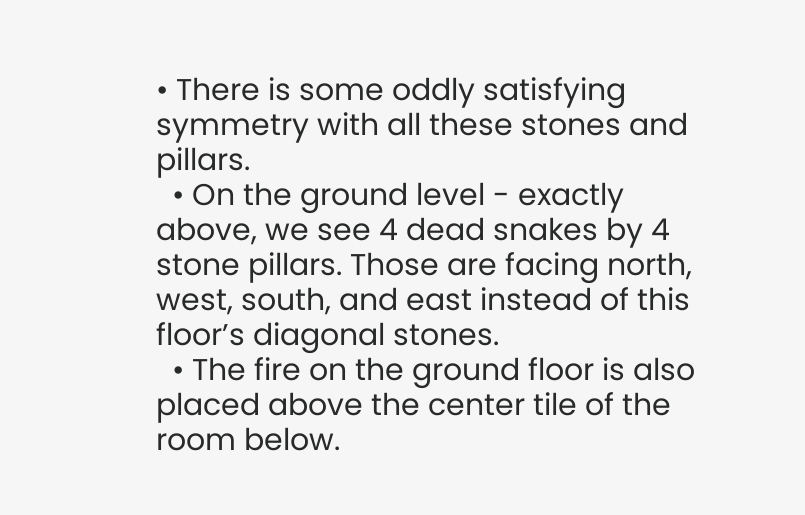• There is some oddly satisfying symmetry with all these stones and pillars.
  • On the ground level - exactly above, we see 4 dead snakes by 4 stone pillars. Those are facing north, west, south, and east instead of this floor’s diagonal stones.
  • The fire on the ground floor is also placed above the center tile of the room below.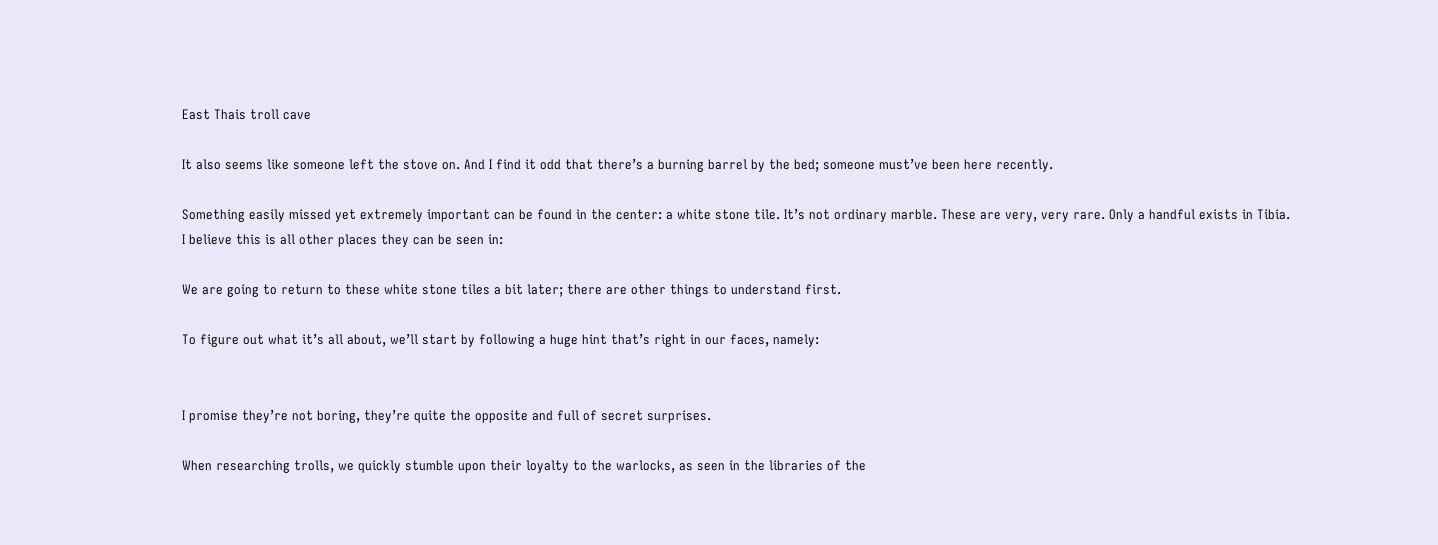East Thais troll cave

It also seems like someone left the stove on. And I find it odd that there’s a burning barrel by the bed; someone must’ve been here recently.

Something easily missed yet extremely important can be found in the center: a white stone tile. It’s not ordinary marble. These are very, very rare. Only a handful exists in Tibia.
I believe this is all other places they can be seen in:

We are going to return to these white stone tiles a bit later; there are other things to understand first.

To figure out what it’s all about, we’ll start by following a huge hint that’s right in our faces, namely:


I promise they’re not boring, they’re quite the opposite and full of secret surprises.

When researching trolls, we quickly stumble upon their loyalty to the warlocks, as seen in the libraries of the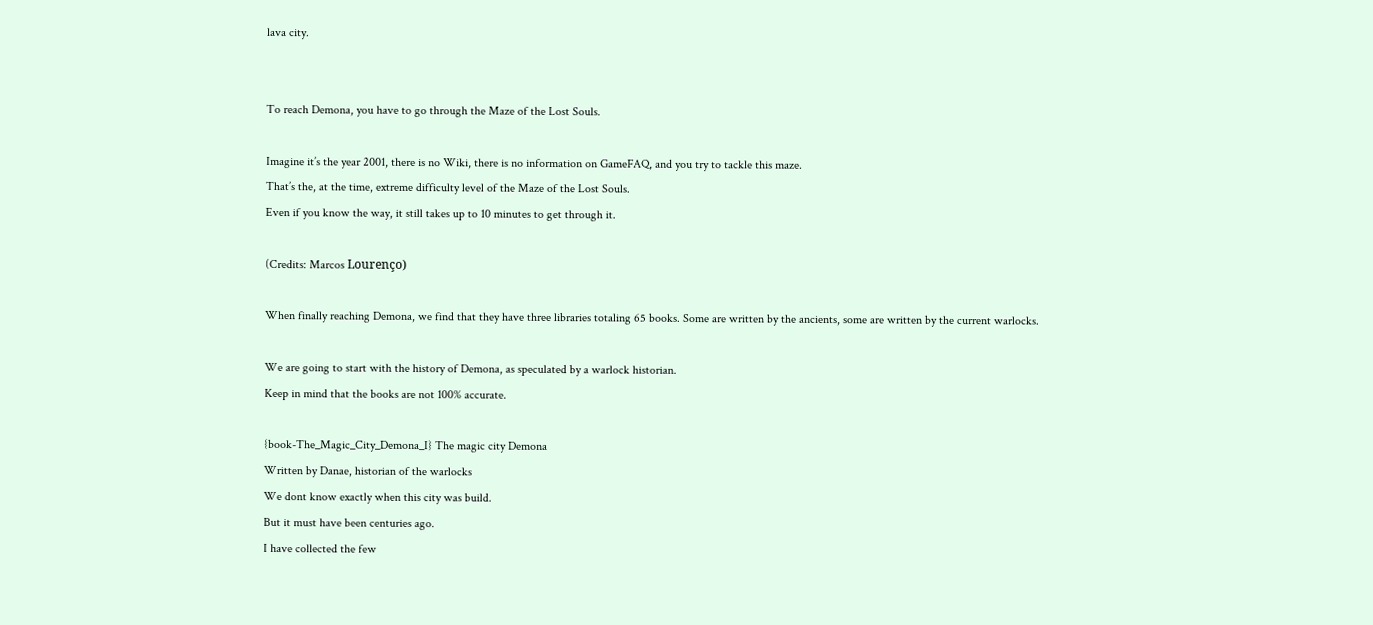lava city.


To reach Demona, you have to go through the Maze of the Lost Souls.

Imagine it’s the year 2001, there is no Wiki, there is no information on GameFAQ, and you try to tackle this maze.
That’s the, at the time, extreme difficulty level of the Maze of the Lost Souls.
Even if you know the way, it still takes up to 10 minutes to get through it.

(Credits: Marcos Lourenço)

When finally reaching Demona, we find that they have three libraries totaling 65 books. Some are written by the ancients, some are written by the current warlocks.

We are going to start with the history of Demona, as speculated by a warlock historian.
Keep in mind that the books are not 100% accurate.

{book-The_Magic_City_Demona_I} The magic city Demona
Written by Danae, historian of the warlocks
We dont know exactly when this city was build.
But it must have been centuries ago.
I have collected the few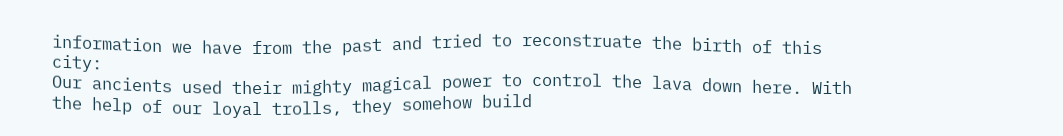information we have from the past and tried to reconstruate the birth of this city:
Our ancients used their mighty magical power to control the lava down here. With the help of our loyal trolls, they somehow build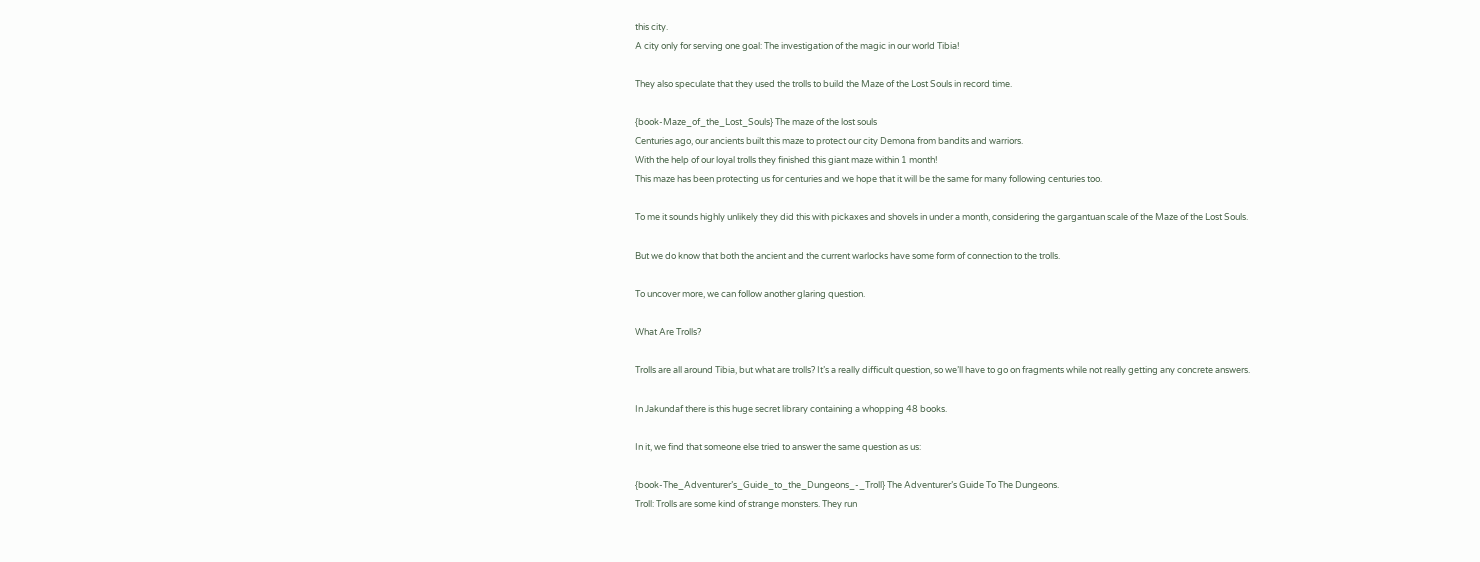this city.
A city only for serving one goal: The investigation of the magic in our world Tibia!

They also speculate that they used the trolls to build the Maze of the Lost Souls in record time.

{book-Maze_of_the_Lost_Souls} The maze of the lost souls
Centuries ago, our ancients built this maze to protect our city Demona from bandits and warriors.
With the help of our loyal trolls they finished this giant maze within 1 month!
This maze has been protecting us for centuries and we hope that it will be the same for many following centuries too.

To me it sounds highly unlikely they did this with pickaxes and shovels in under a month, considering the gargantuan scale of the Maze of the Lost Souls.

But we do know that both the ancient and the current warlocks have some form of connection to the trolls.

To uncover more, we can follow another glaring question.

What Are Trolls?

Trolls are all around Tibia, but what are trolls? It’s a really difficult question, so we’ll have to go on fragments while not really getting any concrete answers.

In Jakundaf there is this huge secret library containing a whopping 48 books.

In it, we find that someone else tried to answer the same question as us:

{book-The_Adventurer’s_Guide_to_the_Dungeons_-_Troll} The Adventurer’s Guide To The Dungeons.
Troll: Trolls are some kind of strange monsters. They run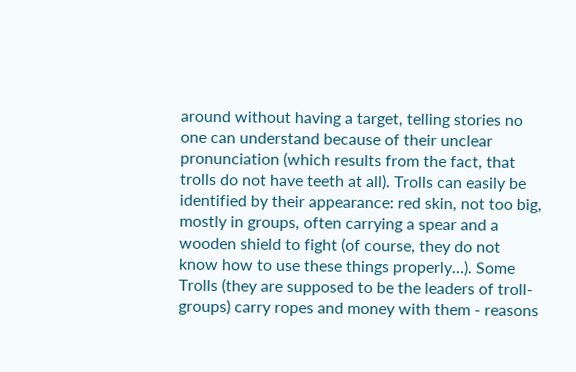around without having a target, telling stories no one can understand because of their unclear pronunciation (which results from the fact, that trolls do not have teeth at all). Trolls can easily be identified by their appearance: red skin, not too big, mostly in groups, often carrying a spear and a wooden shield to fight (of course, they do not know how to use these things properly…). Some Trolls (they are supposed to be the leaders of troll-groups) carry ropes and money with them - reasons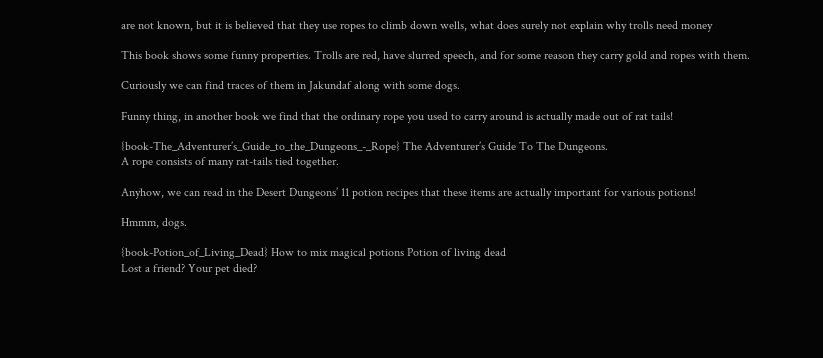are not known, but it is believed that they use ropes to climb down wells, what does surely not explain why trolls need money

This book shows some funny properties. Trolls are red, have slurred speech, and for some reason they carry gold and ropes with them.

Curiously we can find traces of them in Jakundaf along with some dogs.

Funny thing, in another book we find that the ordinary rope you used to carry around is actually made out of rat tails!

{book-The_Adventurer’s_Guide_to_the_Dungeons_-_Rope} The Adventurer’s Guide To The Dungeons.
A rope consists of many rat-tails tied together.

Anyhow, we can read in the Desert Dungeons’ 11 potion recipes that these items are actually important for various potions!

Hmmm, dogs.

{book-Potion_of_Living_Dead} How to mix magical potions Potion of living dead
Lost a friend? Your pet died?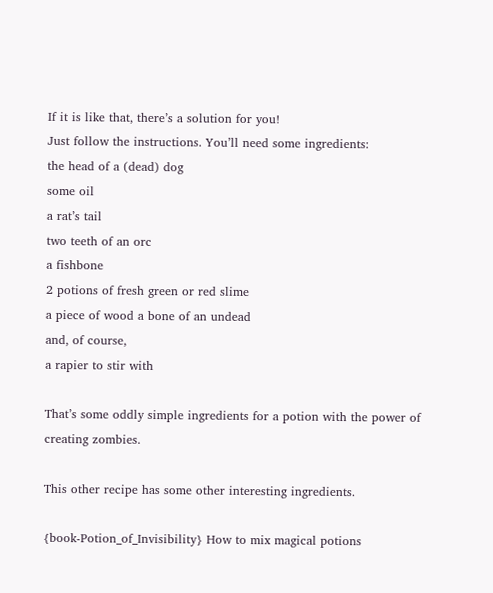If it is like that, there’s a solution for you!
Just follow the instructions. You’ll need some ingredients:
the head of a (dead) dog
some oil
a rat’s tail
two teeth of an orc
a fishbone
2 potions of fresh green or red slime
a piece of wood a bone of an undead
and, of course,
a rapier to stir with

That’s some oddly simple ingredients for a potion with the power of creating zombies.

This other recipe has some other interesting ingredients.

{book-Potion_of_Invisibility} How to mix magical potions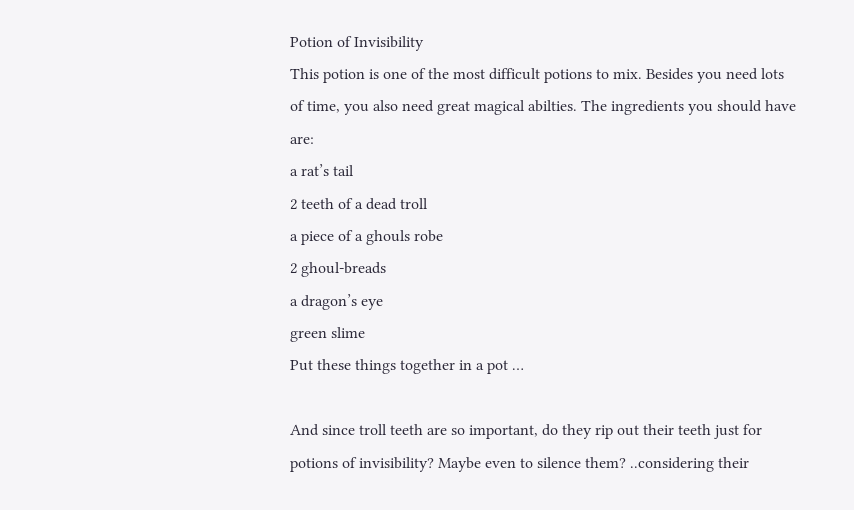Potion of Invisibility
This potion is one of the most difficult potions to mix. Besides you need lots of time, you also need great magical abilties. The ingredients you should have are:
a rat’s tail
2 teeth of a dead troll
a piece of a ghouls robe
2 ghoul-breads
a dragon’s eye
green slime
Put these things together in a pot …

And since troll teeth are so important, do they rip out their teeth just for potions of invisibility? Maybe even to silence them? ..considering their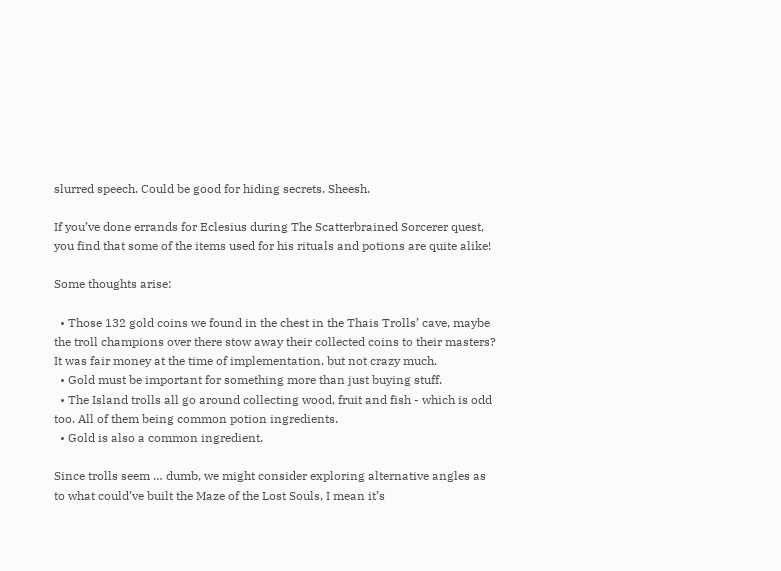slurred speech. Could be good for hiding secrets. Sheesh.

If you’ve done errands for Eclesius during The Scatterbrained Sorcerer quest, you find that some of the items used for his rituals and potions are quite alike!

Some thoughts arise:

  • Those 132 gold coins we found in the chest in the Thais Trolls’ cave, maybe the troll champions over there stow away their collected coins to their masters? It was fair money at the time of implementation, but not crazy much.
  • Gold must be important for something more than just buying stuff.
  • The Island trolls all go around collecting wood, fruit and fish - which is odd too. All of them being common potion ingredients.
  • Gold is also a common ingredient.

Since trolls seem … dumb, we might consider exploring alternative angles as to what could’ve built the Maze of the Lost Souls, I mean it’s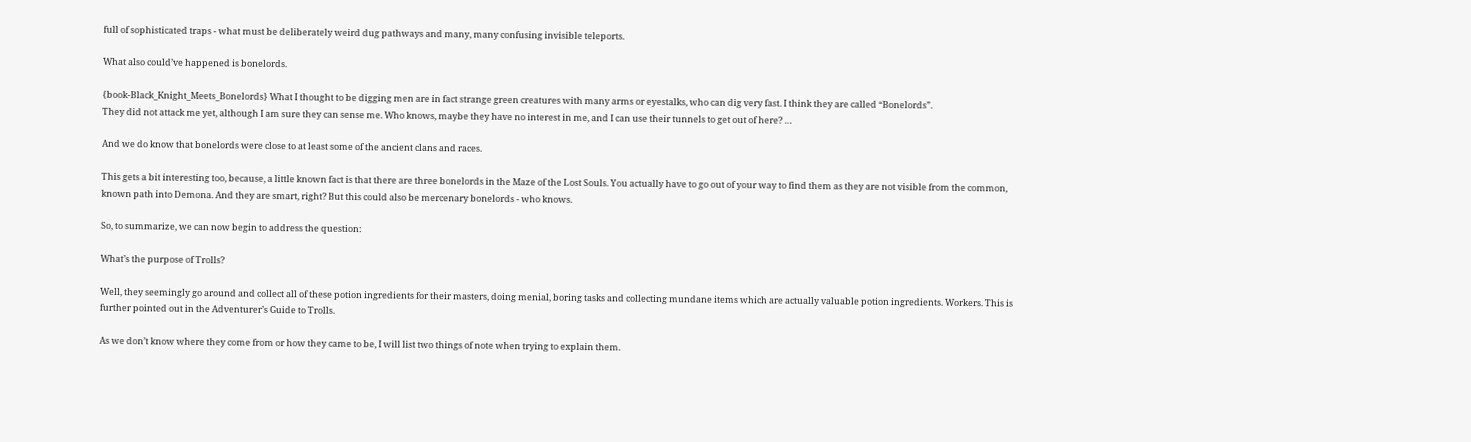full of sophisticated traps - what must be deliberately weird dug pathways and many, many confusing invisible teleports.

What also could’ve happened is bonelords.

{book-Black_Knight_Meets_Bonelords} What I thought to be digging men are in fact strange green creatures with many arms or eyestalks, who can dig very fast. I think they are called “Bonelords”.
They did not attack me yet, although I am sure they can sense me. Who knows, maybe they have no interest in me, and I can use their tunnels to get out of here? …

And we do know that bonelords were close to at least some of the ancient clans and races.

This gets a bit interesting too, because, a little known fact is that there are three bonelords in the Maze of the Lost Souls. You actually have to go out of your way to find them as they are not visible from the common, known path into Demona. And they are smart, right? But this could also be mercenary bonelords - who knows.

So, to summarize, we can now begin to address the question:

What’s the purpose of Trolls?

Well, they seemingly go around and collect all of these potion ingredients for their masters, doing menial, boring tasks and collecting mundane items which are actually valuable potion ingredients. Workers. This is further pointed out in the Adventurer’s Guide to Trolls.

As we don’t know where they come from or how they came to be, I will list two things of note when trying to explain them.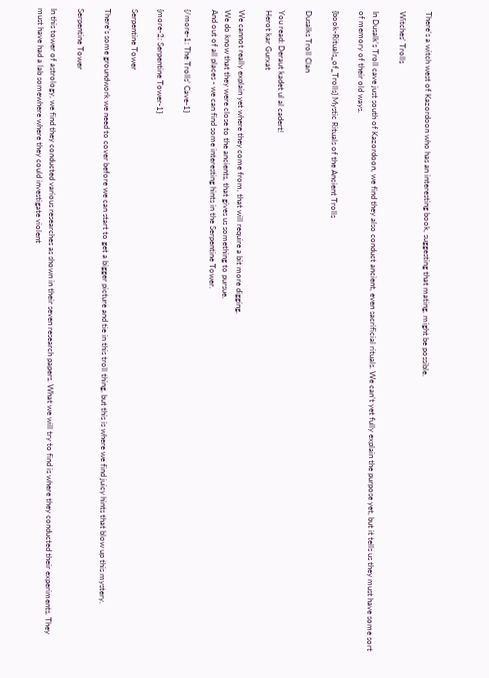There’s a witch west of Kazordoon who has an interesting book, suggesting that mating, might be possible.

Witches' Trolls

In Dusalk’s Troll cave just south of Kazordoon, we find they also conduct ancient, even sacrificial rituals. We can’t yet fully explain the purpose yet, but it tells us they must have some sort of memory of their old ways.

{book-Rituals_of_Trolls} Mystic Rituals of the Ancient Trolls

Dusalks Troll Clan

You read: Deraut kadet ul al cadert!
Herot kar Gurxat

We cannot really explain yet where they come from, that will require a bit more digging.
We do know that they were close to the ancients, that gives us something to pursue.
And out of all places - we can find some interesting hints in the Serpentine Tower.

{/more-1: The Trolls’ Cave-1}

{more-2: Serpentine Tower-1}

Serpentine Tower

There’s some groundwork we need to cover before we can start to get a bigger picture and tie in this troll thing, but this is where we find juicy hints that blow up this mystery.

Serpentine Tower

In this tower of astrology, we find they conducted various researches as shown in their seven research papers. What we will try to find is where they conducted their experiments. They must have had a lab somewhere where they could investigate violent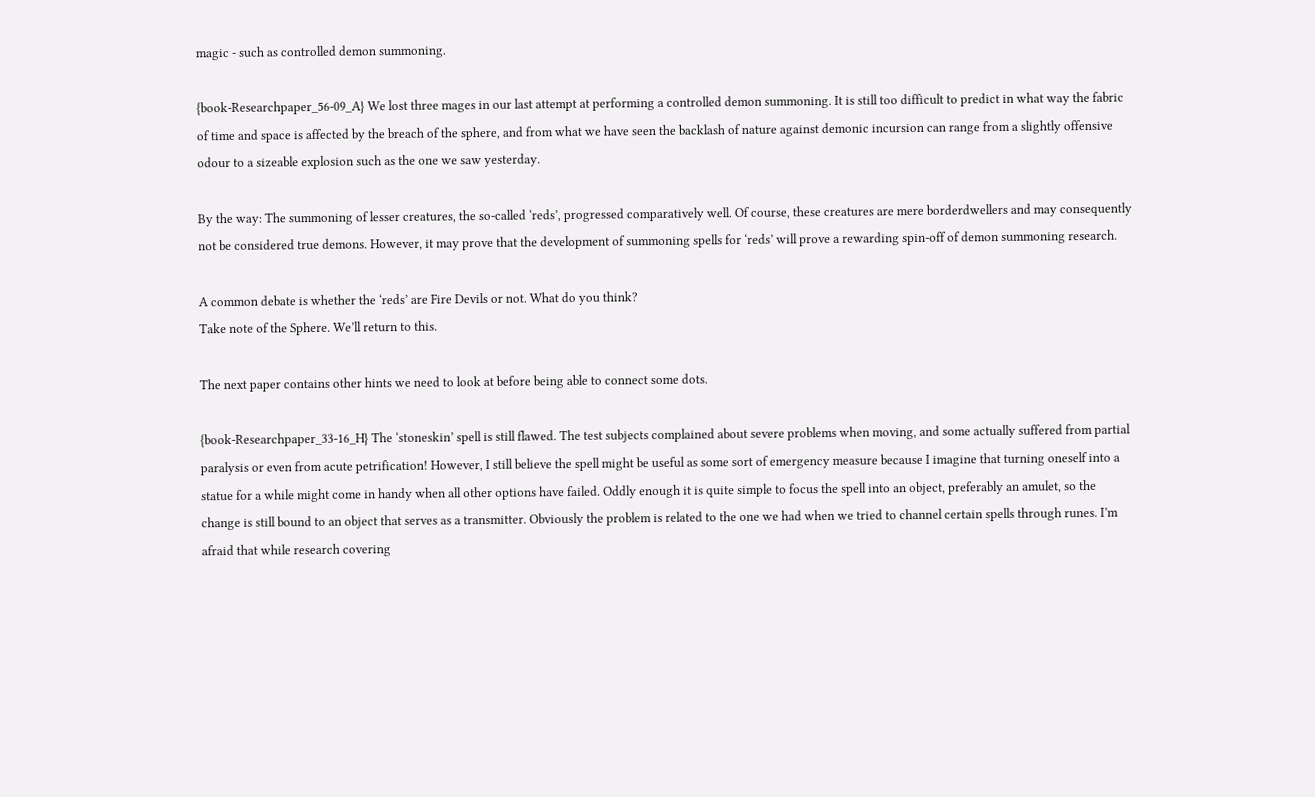magic - such as controlled demon summoning.

{book-Researchpaper_56-09_A} We lost three mages in our last attempt at performing a controlled demon summoning. It is still too difficult to predict in what way the fabric of time and space is affected by the breach of the sphere, and from what we have seen the backlash of nature against demonic incursion can range from a slightly offensive odour to a sizeable explosion such as the one we saw yesterday.

By the way: The summoning of lesser creatures, the so-called ‘reds’, progressed comparatively well. Of course, these creatures are mere borderdwellers and may consequently not be considered true demons. However, it may prove that the development of summoning spells for ‘reds’ will prove a rewarding spin-off of demon summoning research.

A common debate is whether the ‘reds’ are Fire Devils or not. What do you think?
Take note of the Sphere. We’ll return to this.

The next paper contains other hints we need to look at before being able to connect some dots.

{book-Researchpaper_33-16_H} The ‘stoneskin’ spell is still flawed. The test subjects complained about severe problems when moving, and some actually suffered from partial paralysis or even from acute petrification! However, I still believe the spell might be useful as some sort of emergency measure because I imagine that turning oneself into a statue for a while might come in handy when all other options have failed. Oddly enough it is quite simple to focus the spell into an object, preferably an amulet, so the change is still bound to an object that serves as a transmitter. Obviously the problem is related to the one we had when we tried to channel certain spells through runes. I’m afraid that while research covering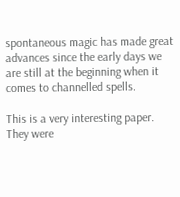spontaneous magic has made great advances since the early days we are still at the beginning when it comes to channelled spells.

This is a very interesting paper. They were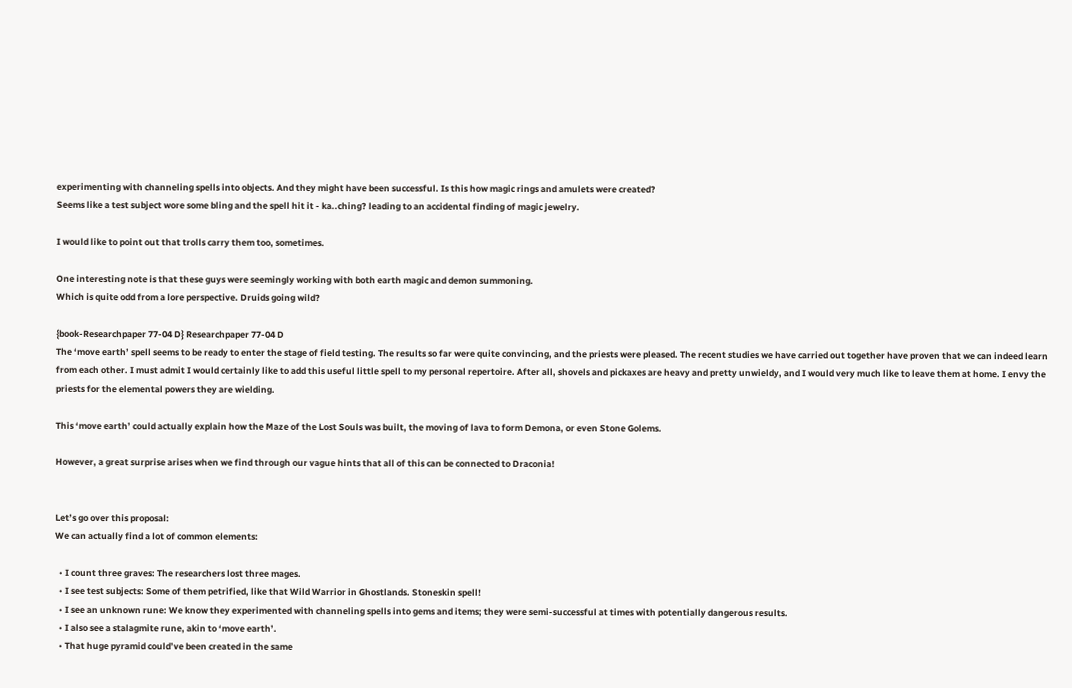experimenting with channeling spells into objects. And they might have been successful. Is this how magic rings and amulets were created?
Seems like a test subject wore some bling and the spell hit it - ka..ching? leading to an accidental finding of magic jewelry.

I would like to point out that trolls carry them too, sometimes.

One interesting note is that these guys were seemingly working with both earth magic and demon summoning.
Which is quite odd from a lore perspective. Druids going wild?

{book-Researchpaper 77-04 D} Researchpaper 77-04 D
The ‘move earth’ spell seems to be ready to enter the stage of field testing. The results so far were quite convincing, and the priests were pleased. The recent studies we have carried out together have proven that we can indeed learn from each other. I must admit I would certainly like to add this useful little spell to my personal repertoire. After all, shovels and pickaxes are heavy and pretty unwieldy, and I would very much like to leave them at home. I envy the priests for the elemental powers they are wielding.

This ‘move earth’ could actually explain how the Maze of the Lost Souls was built, the moving of lava to form Demona, or even Stone Golems.

However, a great surprise arises when we find through our vague hints that all of this can be connected to Draconia!


Let’s go over this proposal:
We can actually find a lot of common elements:

  • I count three graves: The researchers lost three mages.
  • I see test subjects: Some of them petrified, like that Wild Warrior in Ghostlands. Stoneskin spell!
  • I see an unknown rune: We know they experimented with channeling spells into gems and items; they were semi-successful at times with potentially dangerous results.
  • I also see a stalagmite rune, akin to ‘move earth’.
  • That huge pyramid could’ve been created in the same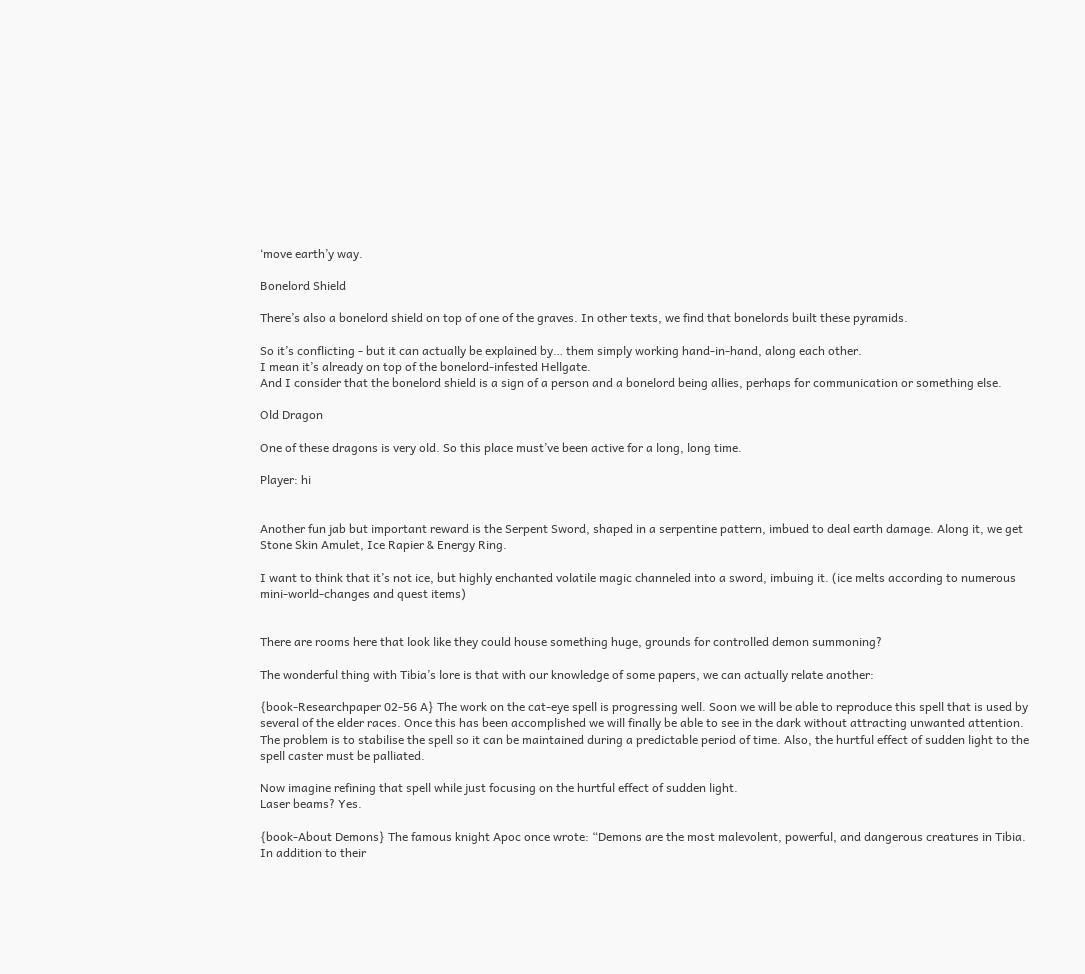‘move earth’y way.

Bonelord Shield

There’s also a bonelord shield on top of one of the graves. In other texts, we find that bonelords built these pyramids.

So it’s conflicting - but it can actually be explained by… them simply working hand-in-hand, along each other.
I mean it’s already on top of the bonelord-infested Hellgate.
And I consider that the bonelord shield is a sign of a person and a bonelord being allies, perhaps for communication or something else.

Old Dragon

One of these dragons is very old. So this place must’ve been active for a long, long time.

Player: hi


Another fun jab but important reward is the Serpent Sword, shaped in a serpentine pattern, imbued to deal earth damage. Along it, we get Stone Skin Amulet, Ice Rapier & Energy Ring.

I want to think that it’s not ice, but highly enchanted volatile magic channeled into a sword, imbuing it. (ice melts according to numerous mini-world-changes and quest items)


There are rooms here that look like they could house something huge, grounds for controlled demon summoning?

The wonderful thing with Tibia’s lore is that with our knowledge of some papers, we can actually relate another:

{book-Researchpaper 02-56 A} The work on the cat-eye spell is progressing well. Soon we will be able to reproduce this spell that is used by several of the elder races. Once this has been accomplished we will finally be able to see in the dark without attracting unwanted attention. The problem is to stabilise the spell so it can be maintained during a predictable period of time. Also, the hurtful effect of sudden light to the spell caster must be palliated.

Now imagine refining that spell while just focusing on the hurtful effect of sudden light.
Laser beams? Yes.

{book-About Demons} The famous knight Apoc once wrote: “Demons are the most malevolent, powerful, and dangerous creatures in Tibia. In addition to their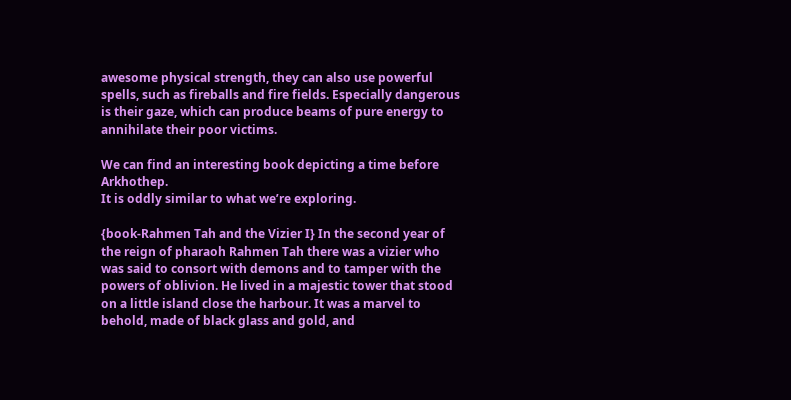awesome physical strength, they can also use powerful spells, such as fireballs and fire fields. Especially dangerous is their gaze, which can produce beams of pure energy to annihilate their poor victims.

We can find an interesting book depicting a time before Arkhothep.
It is oddly similar to what we’re exploring.

{book-Rahmen Tah and the Vizier I} In the second year of the reign of pharaoh Rahmen Tah there was a vizier who was said to consort with demons and to tamper with the powers of oblivion. He lived in a majestic tower that stood on a little island close the harbour. It was a marvel to behold, made of black glass and gold, and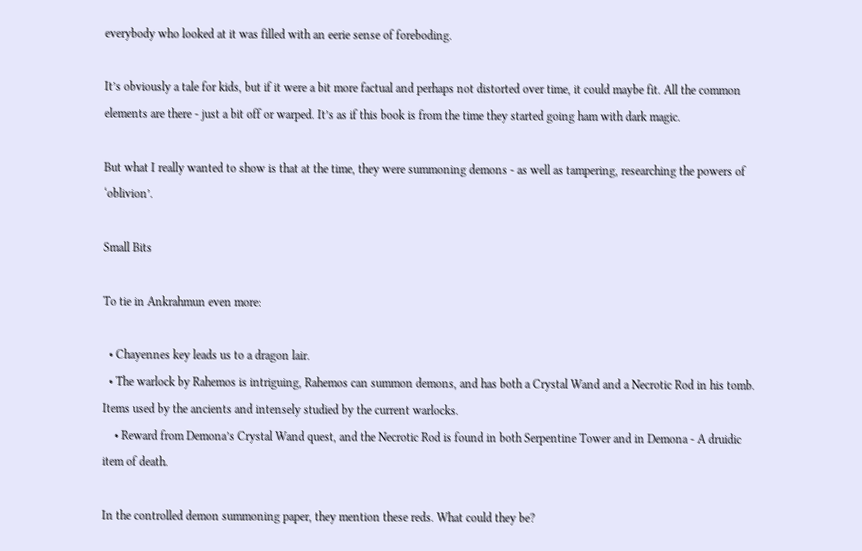everybody who looked at it was filled with an eerie sense of foreboding.

It’s obviously a tale for kids, but if it were a bit more factual and perhaps not distorted over time, it could maybe fit. All the common elements are there - just a bit off or warped. It’s as if this book is from the time they started going ham with dark magic.

But what I really wanted to show is that at the time, they were summoning demons - as well as tampering, researching the powers of ‘oblivion’.

Small Bits

To tie in Ankrahmun even more:

  • Chayennes key leads us to a dragon lair.
  • The warlock by Rahemos is intriguing, Rahemos can summon demons, and has both a Crystal Wand and a Necrotic Rod in his tomb. Items used by the ancients and intensely studied by the current warlocks.
    • Reward from Demona’s Crystal Wand quest, and the Necrotic Rod is found in both Serpentine Tower and in Demona - A druidic item of death.

In the controlled demon summoning paper, they mention these reds. What could they be?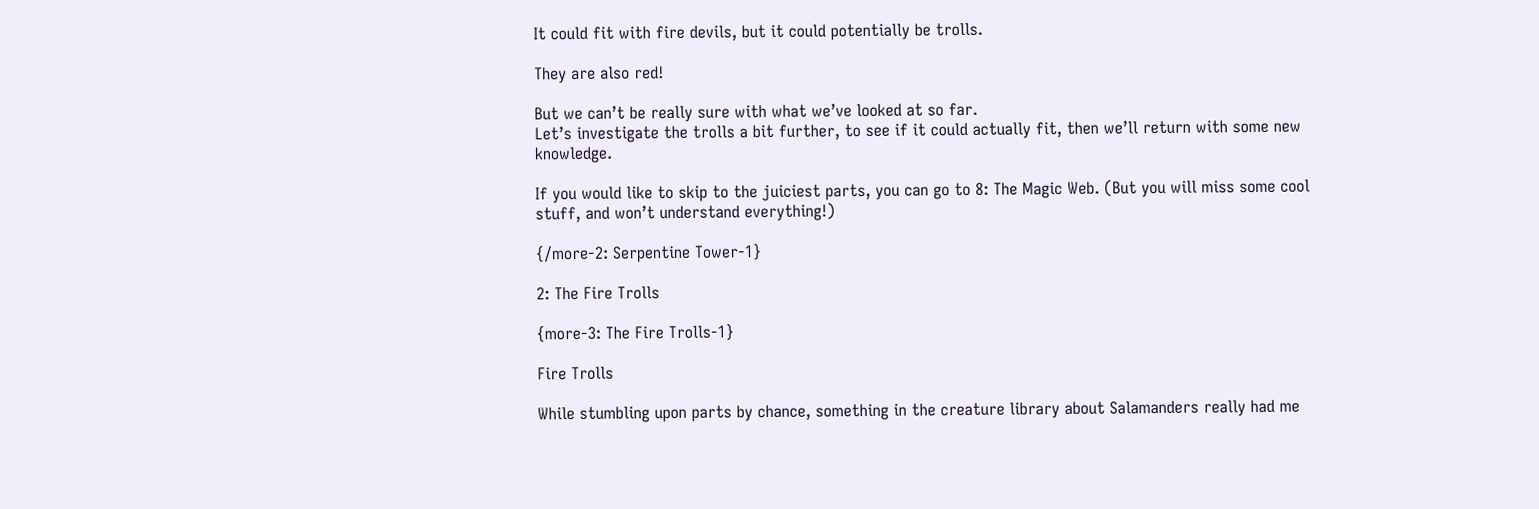It could fit with fire devils, but it could potentially be trolls.

They are also red!

But we can’t be really sure with what we’ve looked at so far.
Let’s investigate the trolls a bit further, to see if it could actually fit, then we’ll return with some new knowledge.

If you would like to skip to the juiciest parts, you can go to 8: The Magic Web. (But you will miss some cool stuff, and won’t understand everything!)

{/more-2: Serpentine Tower-1}

2: The Fire Trolls

{more-3: The Fire Trolls-1}

Fire Trolls

While stumbling upon parts by chance, something in the creature library about Salamanders really had me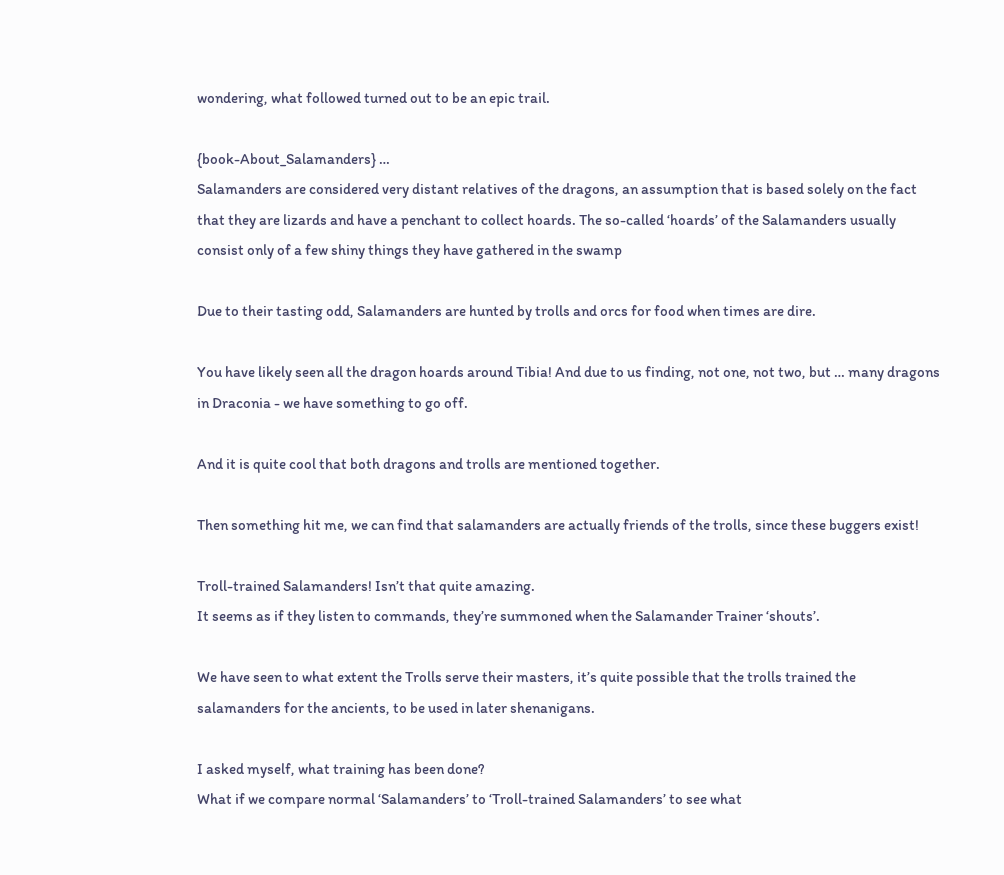wondering, what followed turned out to be an epic trail.

{book-About_Salamanders} …
Salamanders are considered very distant relatives of the dragons, an assumption that is based solely on the fact that they are lizards and have a penchant to collect hoards. The so-called ‘hoards’ of the Salamanders usually consist only of a few shiny things they have gathered in the swamp

Due to their tasting odd, Salamanders are hunted by trolls and orcs for food when times are dire.

You have likely seen all the dragon hoards around Tibia! And due to us finding, not one, not two, but … many dragons in Draconia - we have something to go off.

And it is quite cool that both dragons and trolls are mentioned together.

Then something hit me, we can find that salamanders are actually friends of the trolls, since these buggers exist!

Troll-trained Salamanders! Isn’t that quite amazing.
It seems as if they listen to commands, they’re summoned when the Salamander Trainer ‘shouts’.

We have seen to what extent the Trolls serve their masters, it’s quite possible that the trolls trained the salamanders for the ancients, to be used in later shenanigans.

I asked myself, what training has been done?
What if we compare normal ‘Salamanders’ to ‘Troll-trained Salamanders’ to see what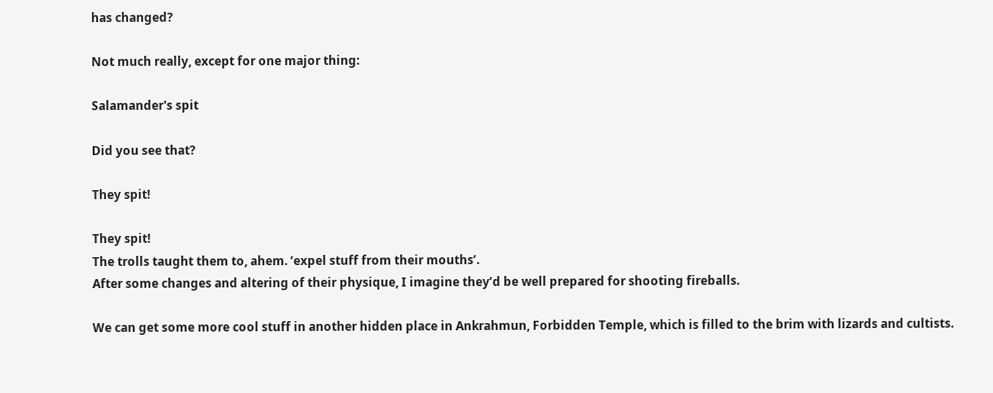has changed?

Not much really, except for one major thing:

Salamander's spit

Did you see that?

They spit!

They spit!
The trolls taught them to, ahem. ‘expel stuff from their mouths’.
After some changes and altering of their physique, I imagine they’d be well prepared for shooting fireballs.

We can get some more cool stuff in another hidden place in Ankrahmun, Forbidden Temple, which is filled to the brim with lizards and cultists.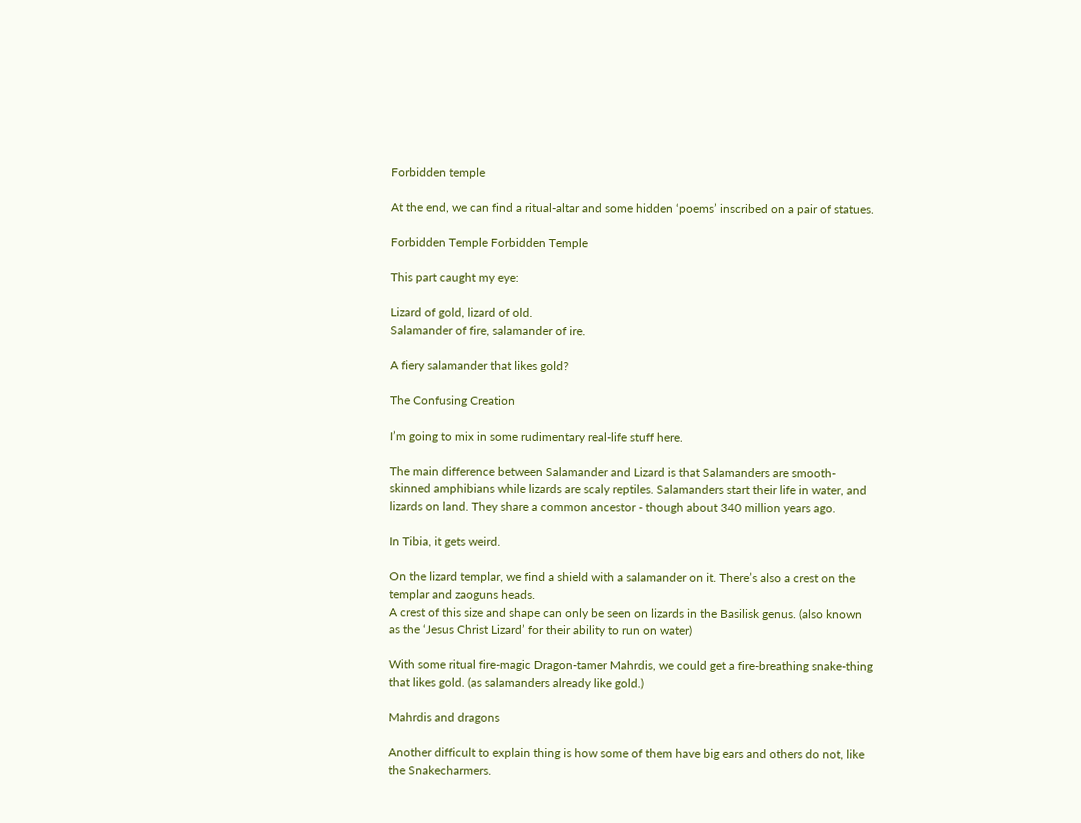Forbidden temple

At the end, we can find a ritual-altar and some hidden ‘poems’ inscribed on a pair of statues.

Forbidden Temple Forbidden Temple

This part caught my eye:

Lizard of gold, lizard of old.
Salamander of fire, salamander of ire.

A fiery salamander that likes gold?

The Confusing Creation

I’m going to mix in some rudimentary real-life stuff here.

The main difference between Salamander and Lizard is that Salamanders are smooth-skinned amphibians while lizards are scaly reptiles. Salamanders start their life in water, and lizards on land. They share a common ancestor - though about 340 million years ago.

In Tibia, it gets weird.

On the lizard templar, we find a shield with a salamander on it. There’s also a crest on the templar and zaoguns heads.
A crest of this size and shape can only be seen on lizards in the Basilisk genus. (also known as the ‘Jesus Christ Lizard’ for their ability to run on water)

With some ritual fire-magic Dragon-tamer Mahrdis, we could get a fire-breathing snake-thing that likes gold. (as salamanders already like gold.)

Mahrdis and dragons

Another difficult to explain thing is how some of them have big ears and others do not, like the Snakecharmers.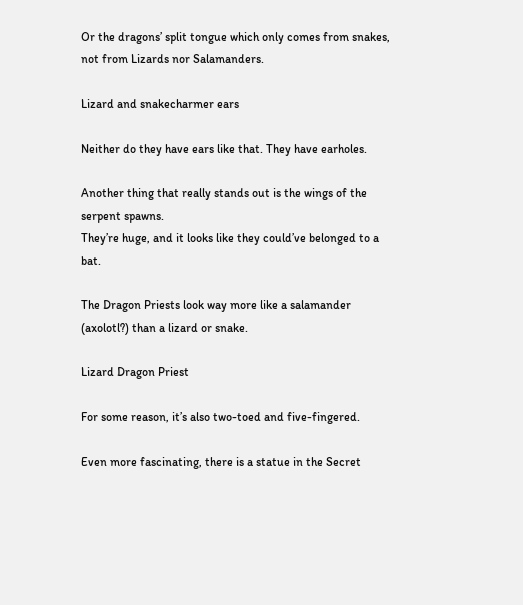Or the dragons’ split tongue which only comes from snakes, not from Lizards nor Salamanders.

Lizard and snakecharmer ears

Neither do they have ears like that. They have earholes.

Another thing that really stands out is the wings of the serpent spawns.
They’re huge, and it looks like they could’ve belonged to a bat.

The Dragon Priests look way more like a salamander (axolotl?) than a lizard or snake.

Lizard Dragon Priest

For some reason, it’s also two-toed and five-fingered.

Even more fascinating, there is a statue in the Secret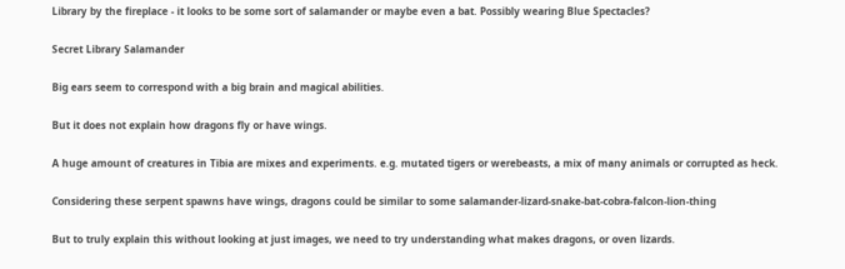Library by the fireplace - it looks to be some sort of salamander or maybe even a bat. Possibly wearing Blue Spectacles?

Secret Library Salamander

Big ears seem to correspond with a big brain and magical abilities.

But it does not explain how dragons fly or have wings.

A huge amount of creatures in Tibia are mixes and experiments. e.g. mutated tigers or werebeasts, a mix of many animals or corrupted as heck.

Considering these serpent spawns have wings, dragons could be similar to some salamander-lizard-snake-bat-cobra-falcon-lion-thing

But to truly explain this without looking at just images, we need to try understanding what makes dragons, or oven lizards.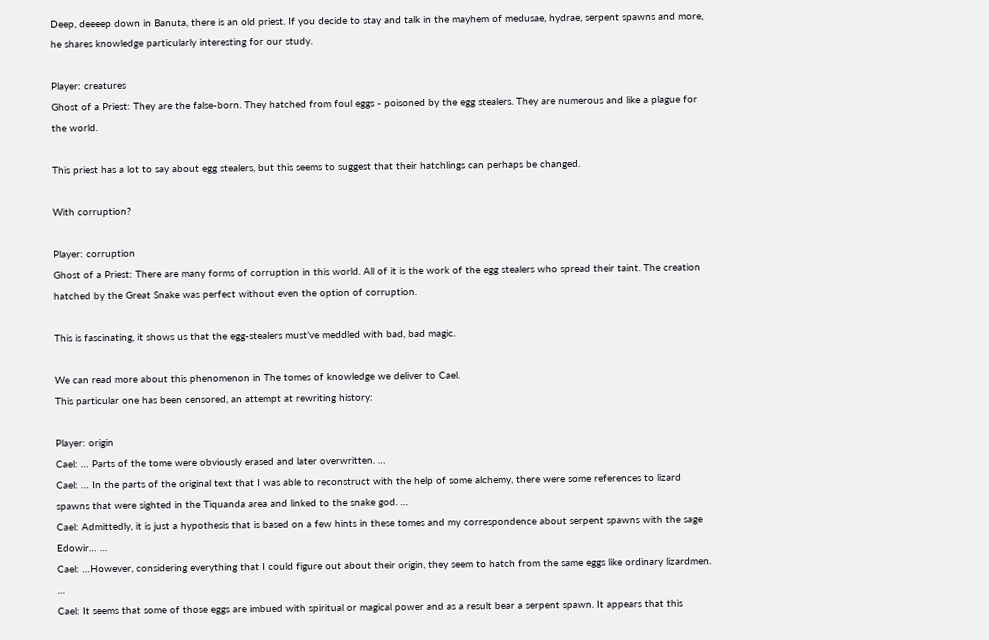Deep, deeeep down in Banuta, there is an old priest. If you decide to stay and talk in the mayhem of medusae, hydrae, serpent spawns and more, he shares knowledge particularly interesting for our study.

Player: creatures
Ghost of a Priest: They are the false-born. They hatched from foul eggs - poisoned by the egg stealers. They are numerous and like a plague for the world.

This priest has a lot to say about egg stealers, but this seems to suggest that their hatchlings can perhaps be changed.

With corruption?

Player: corruption
Ghost of a Priest: There are many forms of corruption in this world. All of it is the work of the egg stealers who spread their taint. The creation hatched by the Great Snake was perfect without even the option of corruption.

This is fascinating, it shows us that the egg-stealers must’ve meddled with bad, bad magic.

We can read more about this phenomenon in The tomes of knowledge we deliver to Cael.
This particular one has been censored, an attempt at rewriting history:

Player: origin
Cael: … Parts of the tome were obviously erased and later overwritten. …
Cael: … In the parts of the original text that I was able to reconstruct with the help of some alchemy, there were some references to lizard spawns that were sighted in the Tiquanda area and linked to the snake god. …
Cael: Admittedly, it is just a hypothesis that is based on a few hints in these tomes and my correspondence about serpent spawns with the sage Edowir… …
Cael: …However, considering everything that I could figure out about their origin, they seem to hatch from the same eggs like ordinary lizardmen. …
Cael: It seems that some of those eggs are imbued with spiritual or magical power and as a result bear a serpent spawn. It appears that this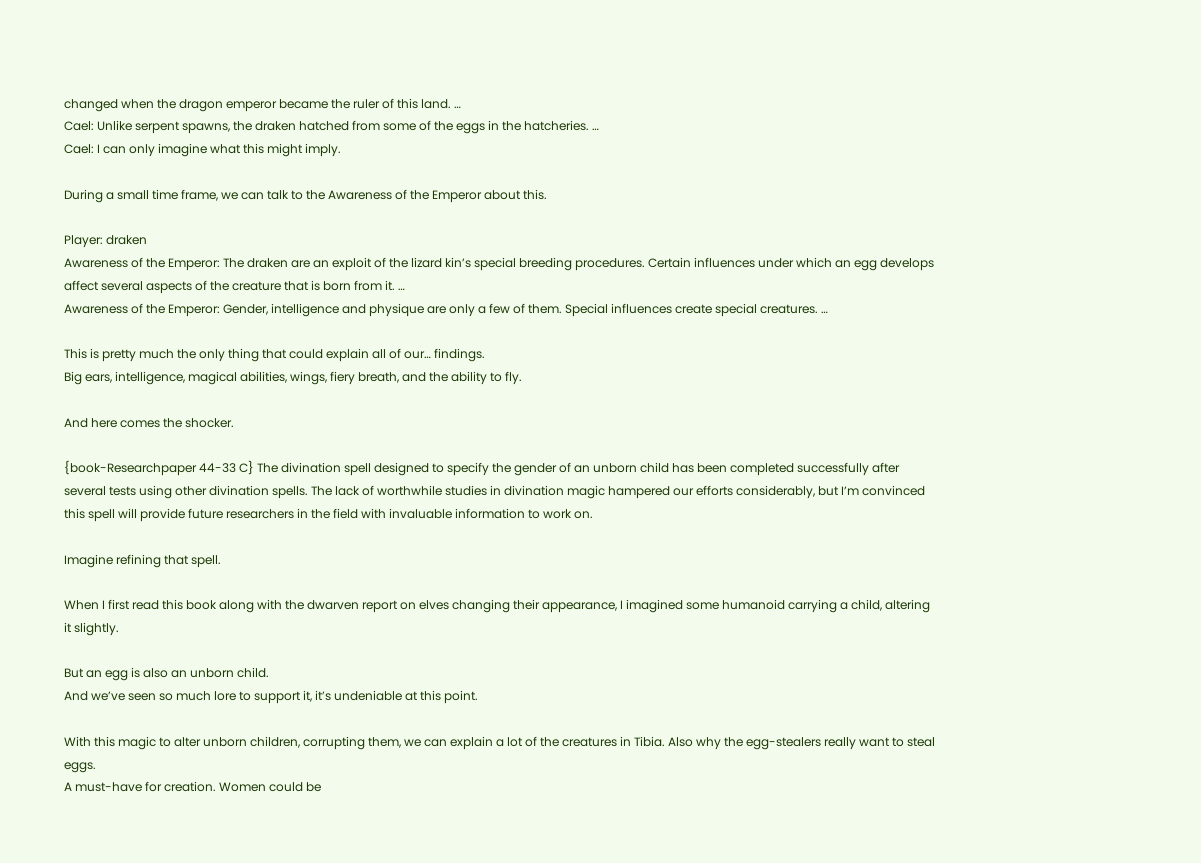changed when the dragon emperor became the ruler of this land. …
Cael: Unlike serpent spawns, the draken hatched from some of the eggs in the hatcheries. …
Cael: I can only imagine what this might imply.

During a small time frame, we can talk to the Awareness of the Emperor about this.

Player: draken
Awareness of the Emperor: The draken are an exploit of the lizard kin’s special breeding procedures. Certain influences under which an egg develops affect several aspects of the creature that is born from it. …
Awareness of the Emperor: Gender, intelligence and physique are only a few of them. Special influences create special creatures. …

This is pretty much the only thing that could explain all of our… findings.
Big ears, intelligence, magical abilities, wings, fiery breath, and the ability to fly.

And here comes the shocker.

{book-Researchpaper 44-33 C} The divination spell designed to specify the gender of an unborn child has been completed successfully after several tests using other divination spells. The lack of worthwhile studies in divination magic hampered our efforts considerably, but I’m convinced this spell will provide future researchers in the field with invaluable information to work on.

Imagine refining that spell.

When I first read this book along with the dwarven report on elves changing their appearance, I imagined some humanoid carrying a child, altering it slightly.

But an egg is also an unborn child.
And we’ve seen so much lore to support it, it’s undeniable at this point.

With this magic to alter unborn children, corrupting them, we can explain a lot of the creatures in Tibia. Also why the egg-stealers really want to steal eggs.
A must-have for creation. Women could be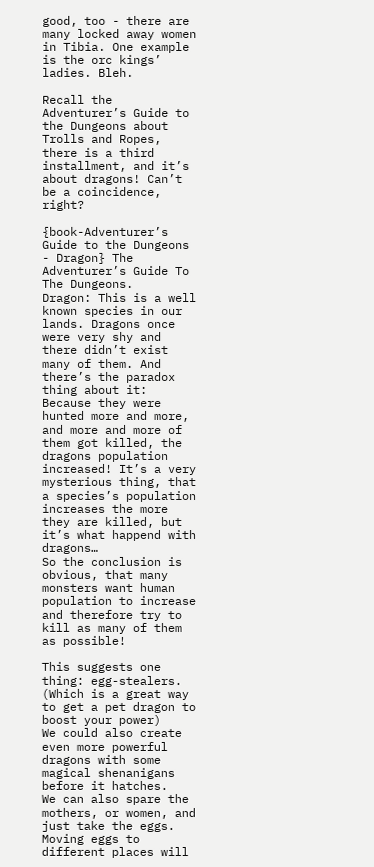good, too - there are many locked away women in Tibia. One example is the orc kings’ ladies. Bleh.

Recall the Adventurer’s Guide to the Dungeons about Trolls and Ropes, there is a third installment, and it’s about dragons! Can’t be a coincidence, right?

{book-Adventurer’s Guide to the Dungeons - Dragon} The Adventurer’s Guide To The Dungeons.
Dragon: This is a well known species in our lands. Dragons once were very shy and there didn’t exist many of them. And there’s the paradox thing about it: Because they were hunted more and more, and more and more of them got killed, the dragons population increased! It’s a very mysterious thing, that a species’s population increases the more they are killed, but it’s what happend with dragons…
So the conclusion is obvious, that many monsters want human population to increase and therefore try to kill as many of them as possible!

This suggests one thing: egg-stealers. (Which is a great way to get a pet dragon to boost your power)
We could also create even more powerful dragons with some magical shenanigans before it hatches.
We can also spare the mothers, or women, and just take the eggs. Moving eggs to different places will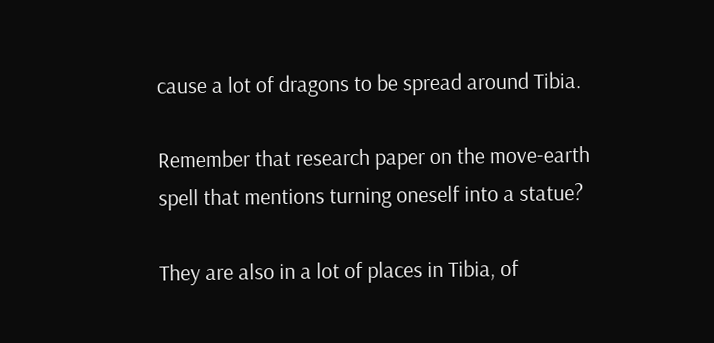cause a lot of dragons to be spread around Tibia.

Remember that research paper on the move-earth spell that mentions turning oneself into a statue?

They are also in a lot of places in Tibia, of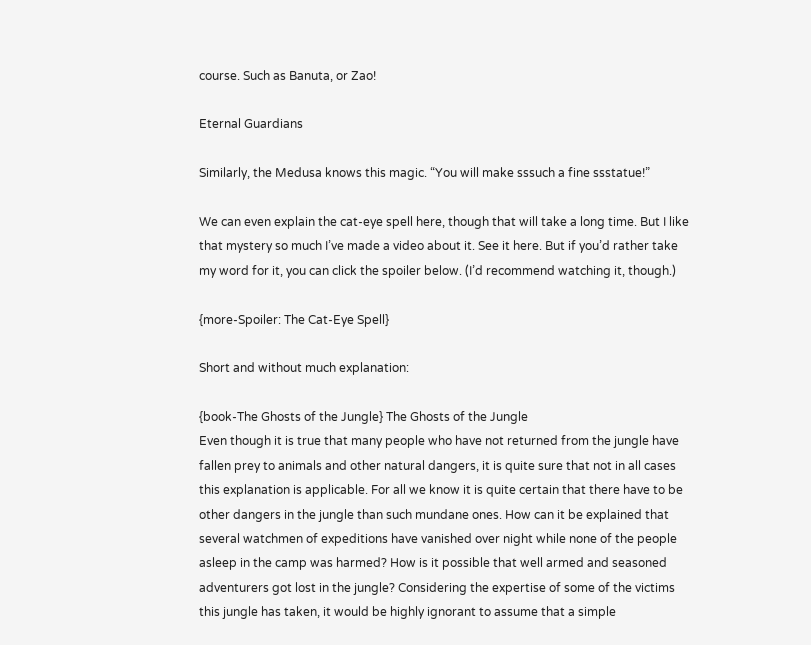course. Such as Banuta, or Zao!

Eternal Guardians

Similarly, the Medusa knows this magic. “You will make sssuch a fine ssstatue!”

We can even explain the cat-eye spell here, though that will take a long time. But I like that mystery so much I’ve made a video about it. See it here. But if you’d rather take my word for it, you can click the spoiler below. (I’d recommend watching it, though.)

{more-Spoiler: The Cat-Eye Spell}

Short and without much explanation:

{book-The Ghosts of the Jungle} The Ghosts of the Jungle
Even though it is true that many people who have not returned from the jungle have fallen prey to animals and other natural dangers, it is quite sure that not in all cases this explanation is applicable. For all we know it is quite certain that there have to be other dangers in the jungle than such mundane ones. How can it be explained that several watchmen of expeditions have vanished over night while none of the people asleep in the camp was harmed? How is it possible that well armed and seasoned adventurers got lost in the jungle? Considering the expertise of some of the victims this jungle has taken, it would be highly ignorant to assume that a simple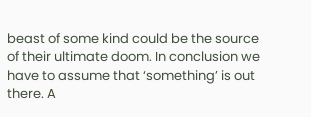beast of some kind could be the source of their ultimate doom. In conclusion we have to assume that ‘something’ is out there. A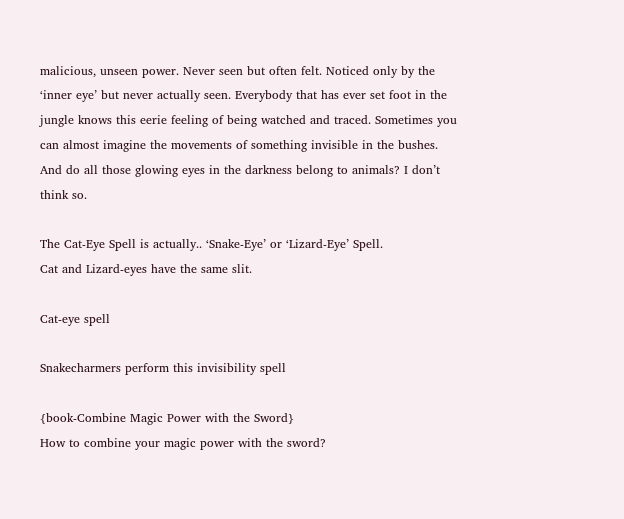malicious, unseen power. Never seen but often felt. Noticed only by the ‘inner eye’ but never actually seen. Everybody that has ever set foot in the jungle knows this eerie feeling of being watched and traced. Sometimes you can almost imagine the movements of something invisible in the bushes.
And do all those glowing eyes in the darkness belong to animals? I don’t think so.

The Cat-Eye Spell is actually.. ‘Snake-Eye’ or ‘Lizard-Eye’ Spell.
Cat and Lizard-eyes have the same slit.

Cat-eye spell

Snakecharmers perform this invisibility spell

{book-Combine Magic Power with the Sword}
How to combine your magic power with the sword?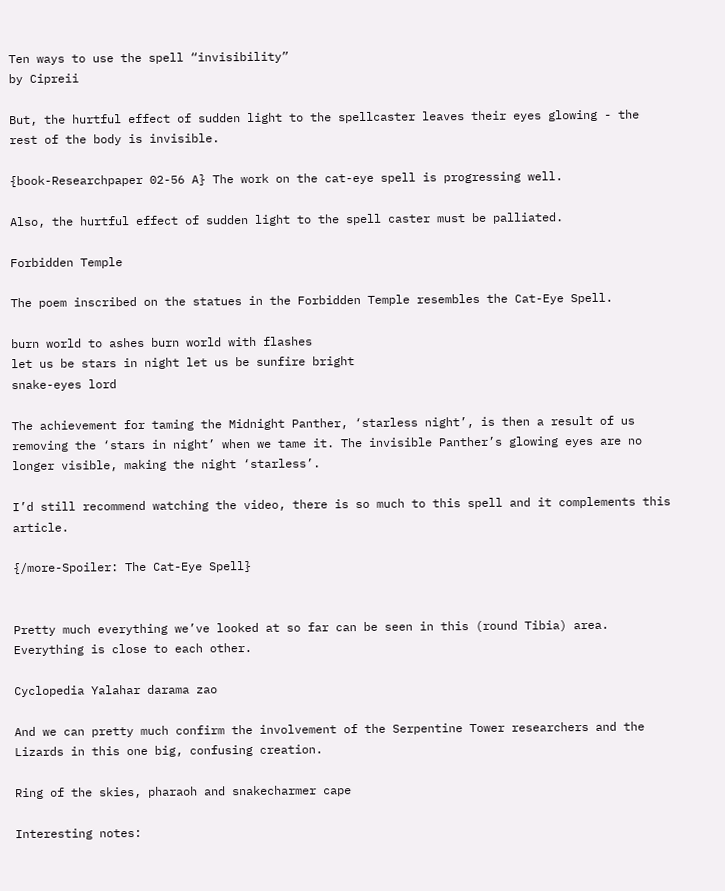Ten ways to use the spell “invisibility”
by Cipreii

But, the hurtful effect of sudden light to the spellcaster leaves their eyes glowing - the rest of the body is invisible.

{book-Researchpaper 02-56 A} The work on the cat-eye spell is progressing well.

Also, the hurtful effect of sudden light to the spell caster must be palliated.

Forbidden Temple

The poem inscribed on the statues in the Forbidden Temple resembles the Cat-Eye Spell.

burn world to ashes burn world with flashes
let us be stars in night let us be sunfire bright
snake-eyes lord

The achievement for taming the Midnight Panther, ‘starless night’, is then a result of us removing the ‘stars in night’ when we tame it. The invisible Panther’s glowing eyes are no longer visible, making the night ‘starless’.

I’d still recommend watching the video, there is so much to this spell and it complements this article.

{/more-Spoiler: The Cat-Eye Spell}


Pretty much everything we’ve looked at so far can be seen in this (round Tibia) area. Everything is close to each other.

Cyclopedia Yalahar darama zao

And we can pretty much confirm the involvement of the Serpentine Tower researchers and the Lizards in this one big, confusing creation.

Ring of the skies, pharaoh and snakecharmer cape

Interesting notes: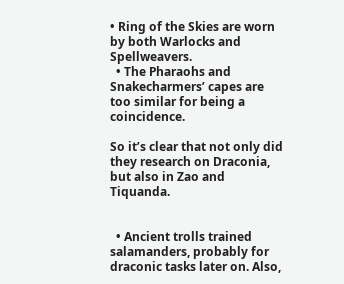• Ring of the Skies are worn by both Warlocks and Spellweavers.
  • The Pharaohs and Snakecharmers’ capes are too similar for being a coincidence.

So it’s clear that not only did they research on Draconia, but also in Zao and Tiquanda.


  • Ancient trolls trained salamanders, probably for draconic tasks later on. Also,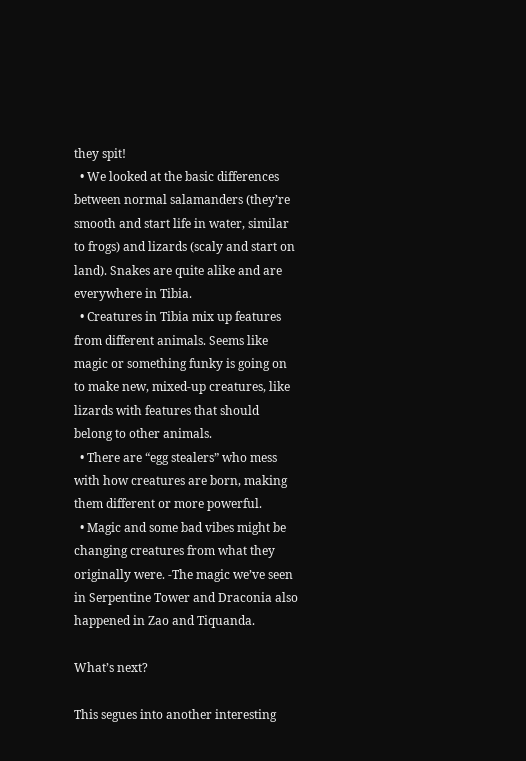they spit!
  • We looked at the basic differences between normal salamanders (they’re smooth and start life in water, similar to frogs) and lizards (scaly and start on land). Snakes are quite alike and are everywhere in Tibia.
  • Creatures in Tibia mix up features from different animals. Seems like magic or something funky is going on to make new, mixed-up creatures, like lizards with features that should belong to other animals.
  • There are “egg stealers” who mess with how creatures are born, making them different or more powerful.
  • Magic and some bad vibes might be changing creatures from what they originally were. -The magic we’ve seen in Serpentine Tower and Draconia also happened in Zao and Tiquanda.

What’s next?

This segues into another interesting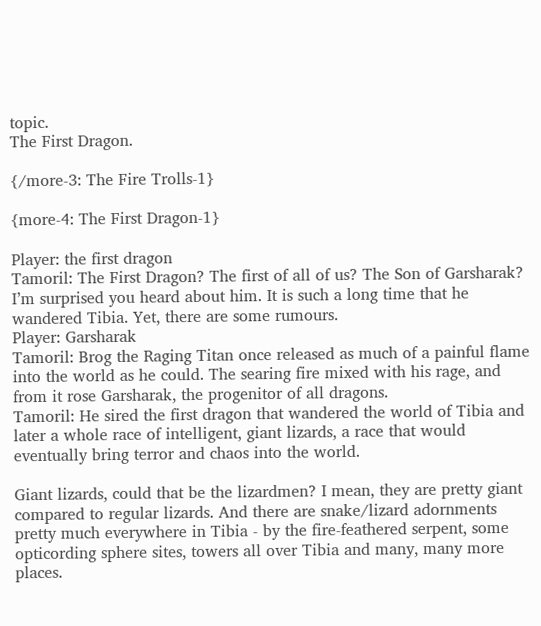topic.
The First Dragon.

{/more-3: The Fire Trolls-1}

{more-4: The First Dragon-1}

Player: the first dragon
Tamoril: The First Dragon? The first of all of us? The Son of Garsharak? I’m surprised you heard about him. It is such a long time that he wandered Tibia. Yet, there are some rumours.
Player: Garsharak
Tamoril: Brog the Raging Titan once released as much of a painful flame into the world as he could. The searing fire mixed with his rage, and from it rose Garsharak, the progenitor of all dragons.
Tamoril: He sired the first dragon that wandered the world of Tibia and later a whole race of intelligent, giant lizards, a race that would eventually bring terror and chaos into the world.

Giant lizards, could that be the lizardmen? I mean, they are pretty giant compared to regular lizards. And there are snake/lizard adornments pretty much everywhere in Tibia - by the fire-feathered serpent, some opticording sphere sites, towers all over Tibia and many, many more places.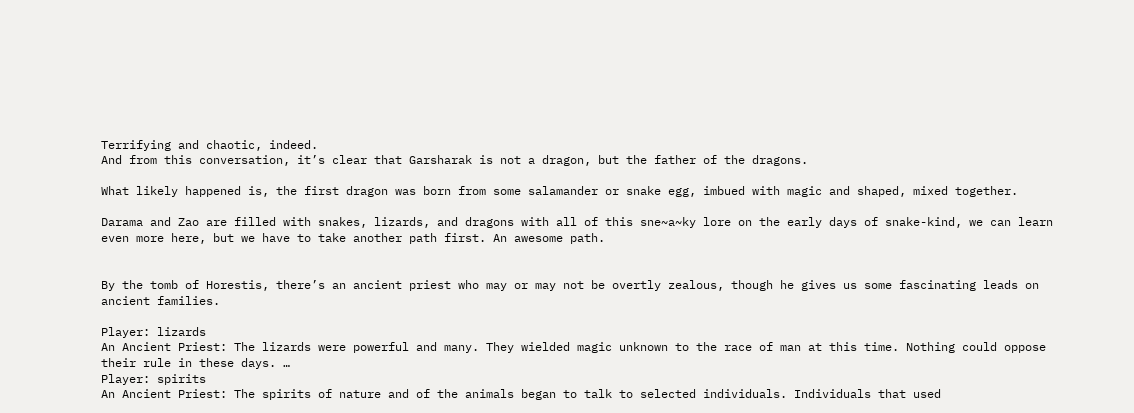Terrifying and chaotic, indeed.
And from this conversation, it’s clear that Garsharak is not a dragon, but the father of the dragons.

What likely happened is, the first dragon was born from some salamander or snake egg, imbued with magic and shaped, mixed together.

Darama and Zao are filled with snakes, lizards, and dragons with all of this sne~a~ky lore on the early days of snake-kind, we can learn even more here, but we have to take another path first. An awesome path.


By the tomb of Horestis, there’s an ancient priest who may or may not be overtly zealous, though he gives us some fascinating leads on ancient families.

Player: lizards
An Ancient Priest: The lizards were powerful and many. They wielded magic unknown to the race of man at this time. Nothing could oppose their rule in these days. …
Player: spirits
An Ancient Priest: The spirits of nature and of the animals began to talk to selected individuals. Individuals that used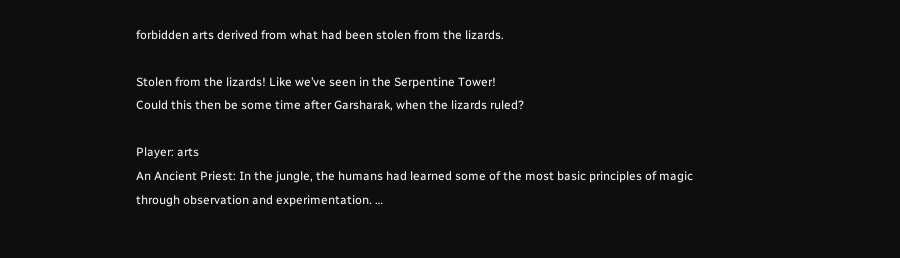forbidden arts derived from what had been stolen from the lizards.

Stolen from the lizards! Like we’ve seen in the Serpentine Tower!
Could this then be some time after Garsharak, when the lizards ruled?

Player: arts
An Ancient Priest: In the jungle, the humans had learned some of the most basic principles of magic through observation and experimentation. …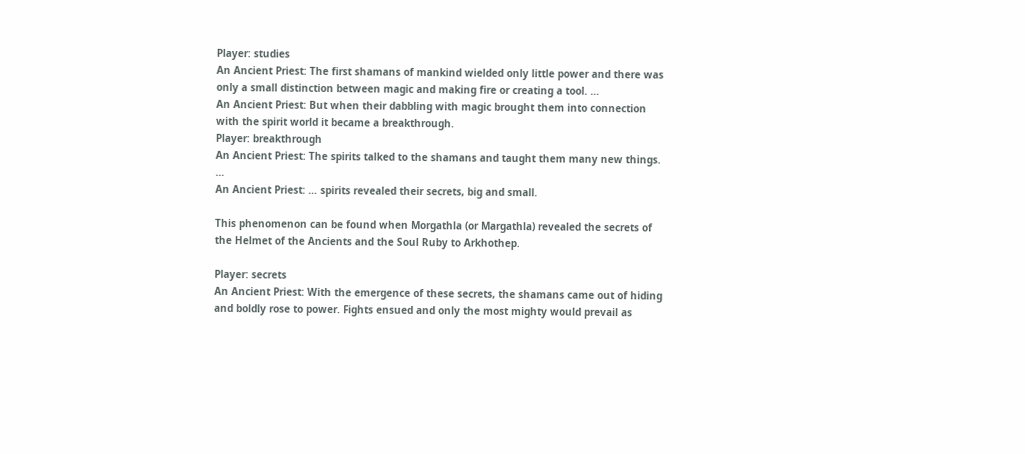Player: studies
An Ancient Priest: The first shamans of mankind wielded only little power and there was only a small distinction between magic and making fire or creating a tool. …
An Ancient Priest: But when their dabbling with magic brought them into connection with the spirit world it became a breakthrough.
Player: breakthrough
An Ancient Priest: The spirits talked to the shamans and taught them many new things. …
An Ancient Priest: … spirits revealed their secrets, big and small.

This phenomenon can be found when Morgathla (or Margathla) revealed the secrets of the Helmet of the Ancients and the Soul Ruby to Arkhothep.

Player: secrets
An Ancient Priest: With the emergence of these secrets, the shamans came out of hiding and boldly rose to power. Fights ensued and only the most mighty would prevail as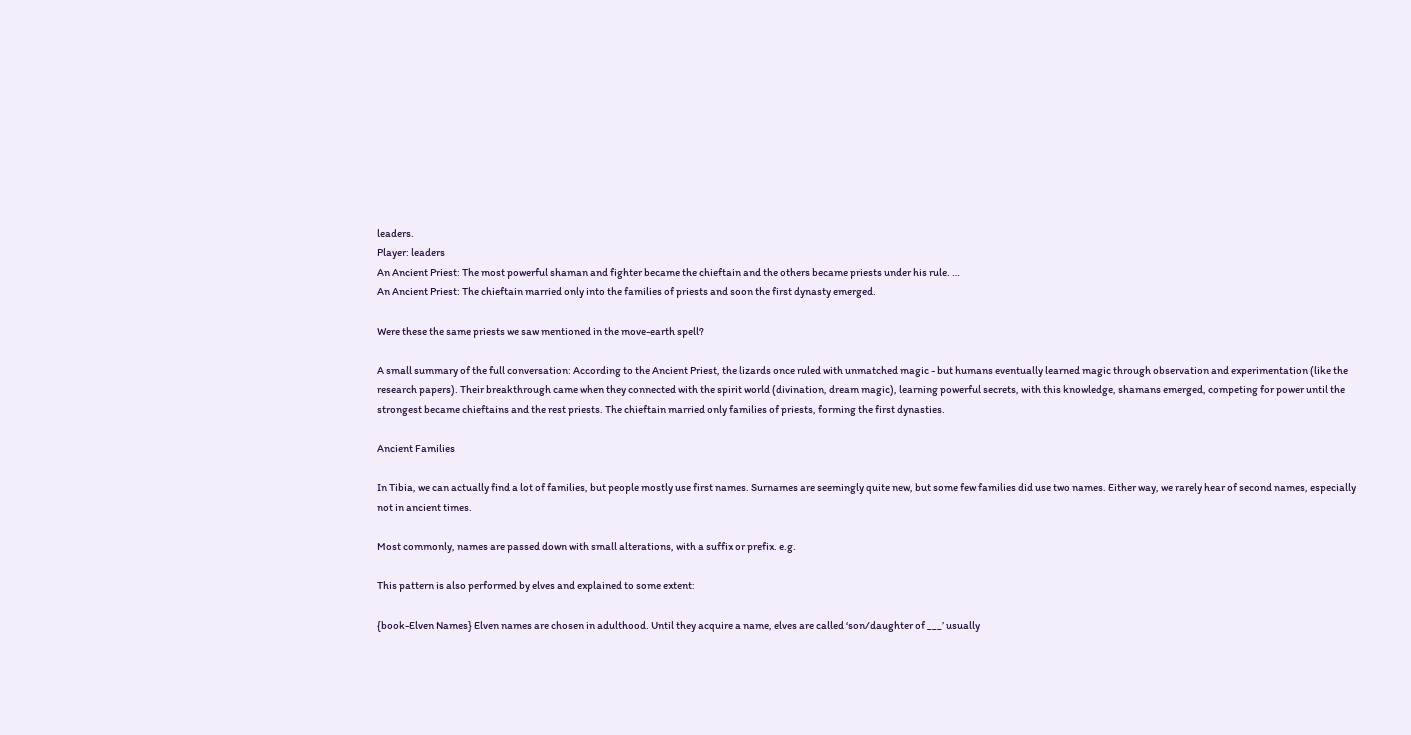leaders.
Player: leaders
An Ancient Priest: The most powerful shaman and fighter became the chieftain and the others became priests under his rule. …
An Ancient Priest: The chieftain married only into the families of priests and soon the first dynasty emerged.

Were these the same priests we saw mentioned in the move-earth spell?

A small summary of the full conversation: According to the Ancient Priest, the lizards once ruled with unmatched magic - but humans eventually learned magic through observation and experimentation (like the research papers). Their breakthrough came when they connected with the spirit world (divination, dream magic), learning powerful secrets, with this knowledge, shamans emerged, competing for power until the strongest became chieftains and the rest priests. The chieftain married only families of priests, forming the first dynasties.

Ancient Families

In Tibia, we can actually find a lot of families, but people mostly use first names. Surnames are seemingly quite new, but some few families did use two names. Either way, we rarely hear of second names, especially not in ancient times.

Most commonly, names are passed down with small alterations, with a suffix or prefix. e.g.

This pattern is also performed by elves and explained to some extent:

{book-Elven Names} Elven names are chosen in adulthood. Until they acquire a name, elves are called ‘son/daughter of ___’ usually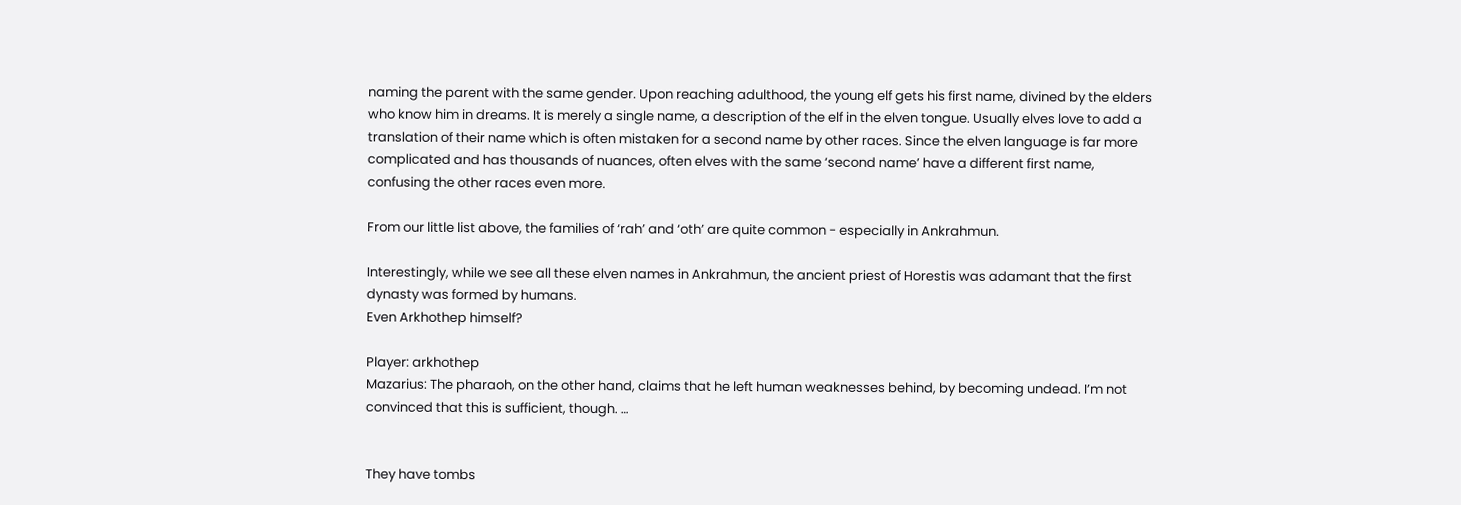naming the parent with the same gender. Upon reaching adulthood, the young elf gets his first name, divined by the elders who know him in dreams. It is merely a single name, a description of the elf in the elven tongue. Usually elves love to add a translation of their name which is often mistaken for a second name by other races. Since the elven language is far more complicated and has thousands of nuances, often elves with the same ‘second name’ have a different first name, confusing the other races even more.

From our little list above, the families of ‘rah’ and ‘oth’ are quite common - especially in Ankrahmun.

Interestingly, while we see all these elven names in Ankrahmun, the ancient priest of Horestis was adamant that the first dynasty was formed by humans.
Even Arkhothep himself?

Player: arkhothep
Mazarius: The pharaoh, on the other hand, claims that he left human weaknesses behind, by becoming undead. I’m not convinced that this is sufficient, though. …


They have tombs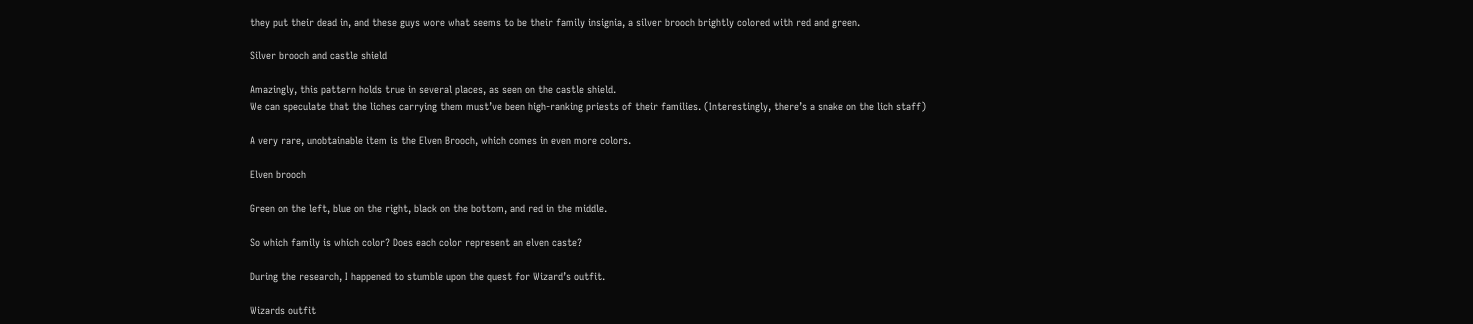they put their dead in, and these guys wore what seems to be their family insignia, a silver brooch brightly colored with red and green.

Silver brooch and castle shield

Amazingly, this pattern holds true in several places, as seen on the castle shield.
We can speculate that the liches carrying them must’ve been high-ranking priests of their families. (Interestingly, there’s a snake on the lich staff)

A very rare, unobtainable item is the Elven Brooch, which comes in even more colors.

Elven brooch

Green on the left, blue on the right, black on the bottom, and red in the middle.

So which family is which color? Does each color represent an elven caste?

During the research, I happened to stumble upon the quest for Wizard’s outfit.

Wizards outfit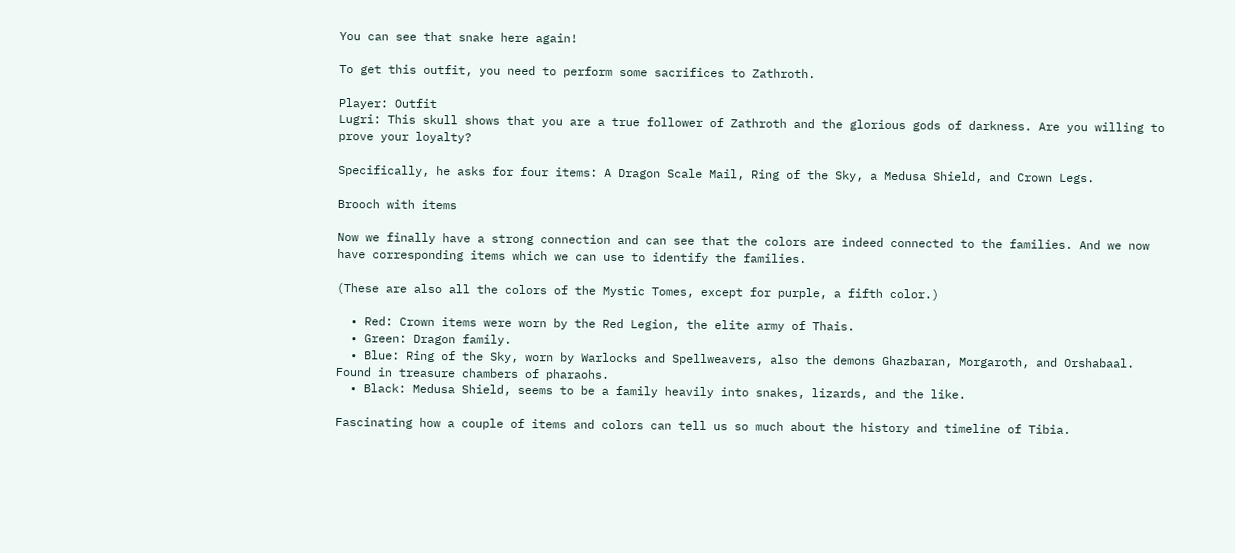You can see that snake here again!

To get this outfit, you need to perform some sacrifices to Zathroth.

Player: Outfit
Lugri: This skull shows that you are a true follower of Zathroth and the glorious gods of darkness. Are you willing to prove your loyalty?

Specifically, he asks for four items: A Dragon Scale Mail, Ring of the Sky, a Medusa Shield, and Crown Legs.

Brooch with items

Now we finally have a strong connection and can see that the colors are indeed connected to the families. And we now have corresponding items which we can use to identify the families.

(These are also all the colors of the Mystic Tomes, except for purple, a fifth color.)

  • Red: Crown items were worn by the Red Legion, the elite army of Thais.
  • Green: Dragon family.
  • Blue: Ring of the Sky, worn by Warlocks and Spellweavers, also the demons Ghazbaran, Morgaroth, and Orshabaal. Found in treasure chambers of pharaohs.
  • Black: Medusa Shield, seems to be a family heavily into snakes, lizards, and the like.

Fascinating how a couple of items and colors can tell us so much about the history and timeline of Tibia.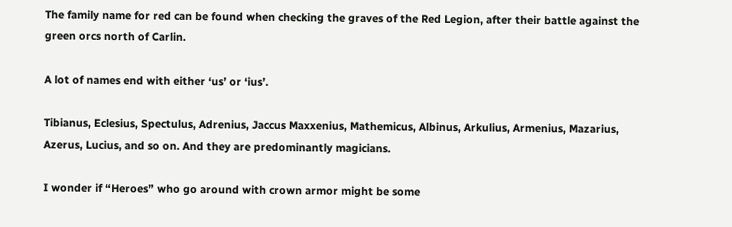The family name for red can be found when checking the graves of the Red Legion, after their battle against the green orcs north of Carlin.

A lot of names end with either ‘us’ or ‘ius’.

Tibianus, Eclesius, Spectulus, Adrenius, Jaccus Maxxenius, Mathemicus, Albinus, Arkulius, Armenius, Mazarius, Azerus, Lucius, and so on. And they are predominantly magicians.

I wonder if “Heroes” who go around with crown armor might be some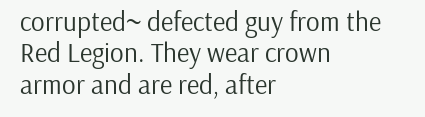corrupted~ defected guy from the Red Legion. They wear crown armor and are red, after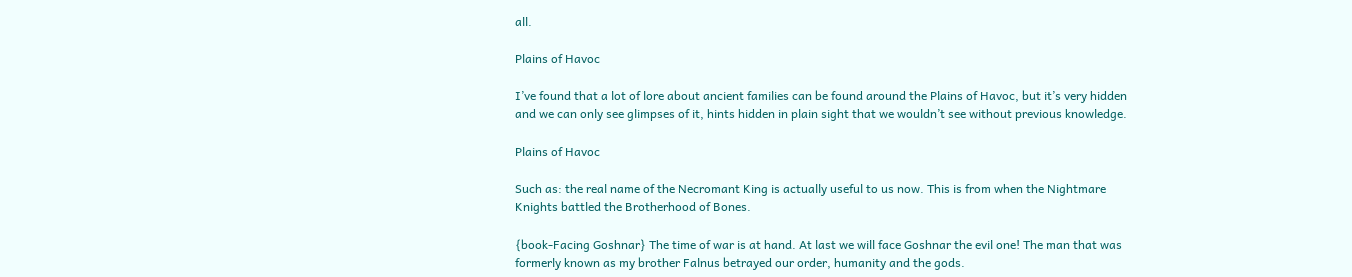all.

Plains of Havoc

I’ve found that a lot of lore about ancient families can be found around the Plains of Havoc, but it’s very hidden and we can only see glimpses of it, hints hidden in plain sight that we wouldn’t see without previous knowledge.

Plains of Havoc

Such as: the real name of the Necromant King is actually useful to us now. This is from when the Nightmare Knights battled the Brotherhood of Bones.

{book-Facing Goshnar} The time of war is at hand. At last we will face Goshnar the evil one! The man that was formerly known as my brother Falnus betrayed our order, humanity and the gods.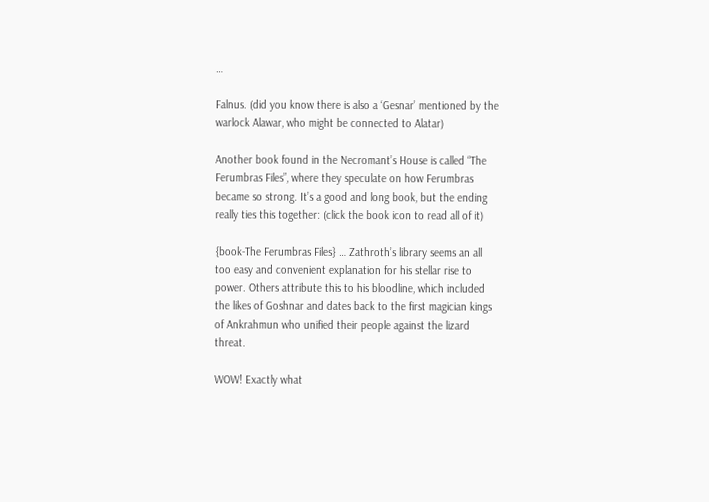…

Falnus. (did you know there is also a ‘Gesnar’ mentioned by the warlock Alawar, who might be connected to Alatar)

Another book found in the Necromant’s House is called “The Ferumbras Files”, where they speculate on how Ferumbras became so strong. It’s a good and long book, but the ending really ties this together: (click the book icon to read all of it)

{book-The Ferumbras Files} … Zathroth’s library seems an all too easy and convenient explanation for his stellar rise to power. Others attribute this to his bloodline, which included the likes of Goshnar and dates back to the first magician kings of Ankrahmun who unified their people against the lizard threat.

WOW! Exactly what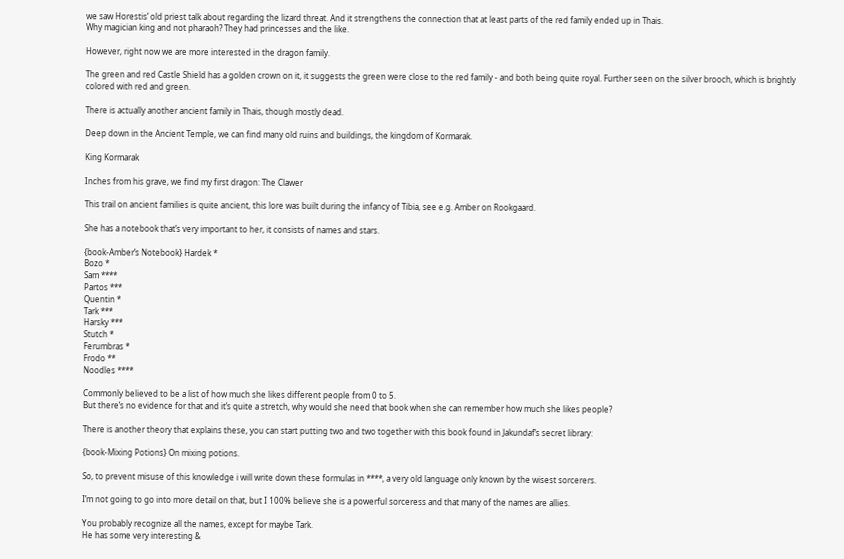we saw Horestis’ old priest talk about regarding the lizard threat. And it strengthens the connection that at least parts of the red family ended up in Thais.
Why magician king and not pharaoh? They had princesses and the like.

However, right now we are more interested in the dragon family.

The green and red Castle Shield has a golden crown on it, it suggests the green were close to the red family - and both being quite royal. Further seen on the silver brooch, which is brightly colored with red and green.

There is actually another ancient family in Thais, though mostly dead.

Deep down in the Ancient Temple, we can find many old ruins and buildings, the kingdom of Kormarak.

King Kormarak

Inches from his grave, we find my first dragon: The Clawer

This trail on ancient families is quite ancient, this lore was built during the infancy of Tibia, see e.g. Amber on Rookgaard.

She has a notebook that’s very important to her, it consists of names and stars.

{book-Amber’s Notebook} Hardek *
Bozo *
Sam ****
Partos ***
Quentin *
Tark ***
Harsky ***
Stutch *
Ferumbras *
Frodo **
Noodles ****

Commonly believed to be a list of how much she likes different people from 0 to 5.
But there’s no evidence for that and it’s quite a stretch, why would she need that book when she can remember how much she likes people?

There is another theory that explains these, you can start putting two and two together with this book found in Jakundaf’s secret library:

{book-Mixing Potions} On mixing potions.

So, to prevent misuse of this knowledge i will write down these formulas in ****, a very old language only known by the wisest sorcerers.

I’m not going to go into more detail on that, but I 100% believe she is a powerful sorceress and that many of the names are allies.

You probably recognize all the names, except for maybe Tark.
He has some very interesting &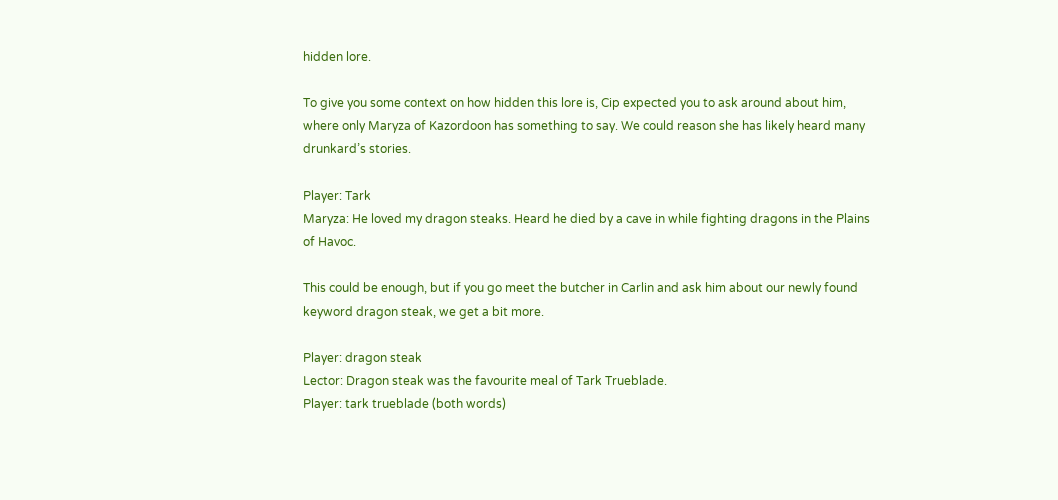hidden lore.

To give you some context on how hidden this lore is, Cip expected you to ask around about him, where only Maryza of Kazordoon has something to say. We could reason she has likely heard many drunkard’s stories.

Player: Tark
Maryza: He loved my dragon steaks. Heard he died by a cave in while fighting dragons in the Plains of Havoc.

This could be enough, but if you go meet the butcher in Carlin and ask him about our newly found keyword dragon steak, we get a bit more.

Player: dragon steak
Lector: Dragon steak was the favourite meal of Tark Trueblade.
Player: tark trueblade (both words)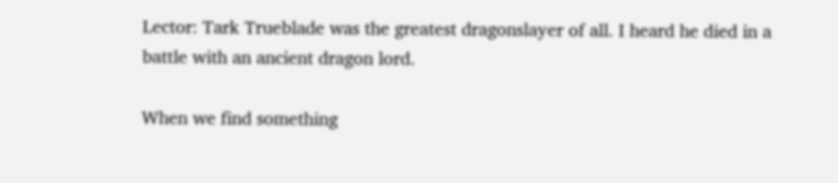Lector: Tark Trueblade was the greatest dragonslayer of all. I heard he died in a battle with an ancient dragon lord.

When we find something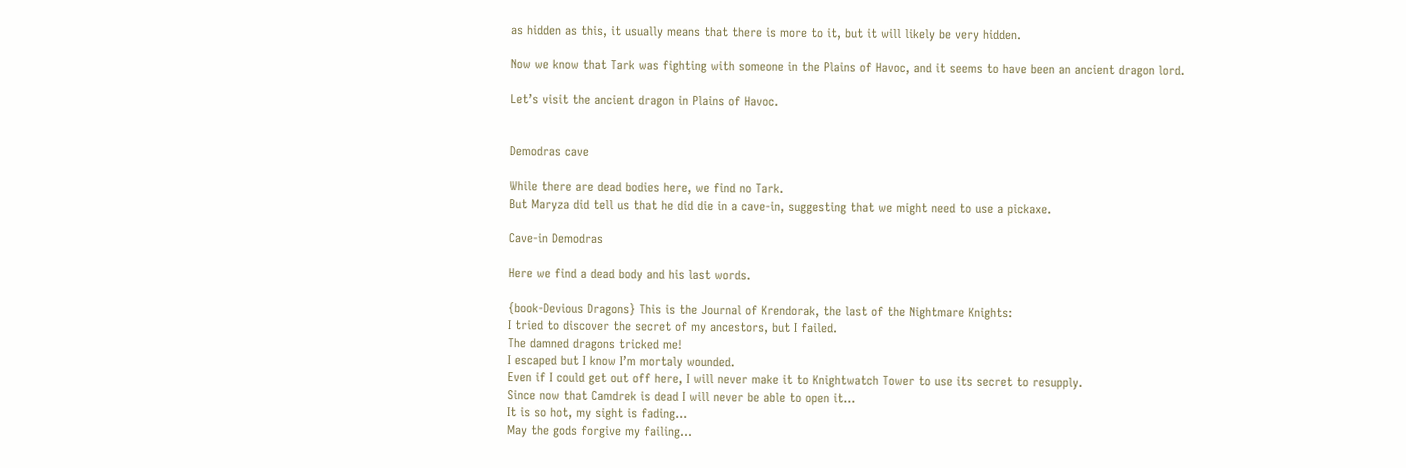as hidden as this, it usually means that there is more to it, but it will likely be very hidden.

Now we know that Tark was fighting with someone in the Plains of Havoc, and it seems to have been an ancient dragon lord.

Let’s visit the ancient dragon in Plains of Havoc.


Demodras cave

While there are dead bodies here, we find no Tark.
But Maryza did tell us that he did die in a cave-in, suggesting that we might need to use a pickaxe.

Cave-in Demodras

Here we find a dead body and his last words.

{book-Devious Dragons} This is the Journal of Krendorak, the last of the Nightmare Knights:
I tried to discover the secret of my ancestors, but I failed.
The damned dragons tricked me!
I escaped but I know I’m mortaly wounded.
Even if I could get out off here, I will never make it to Knightwatch Tower to use its secret to resupply.
Since now that Camdrek is dead I will never be able to open it…
It is so hot, my sight is fading…
May the gods forgive my failing…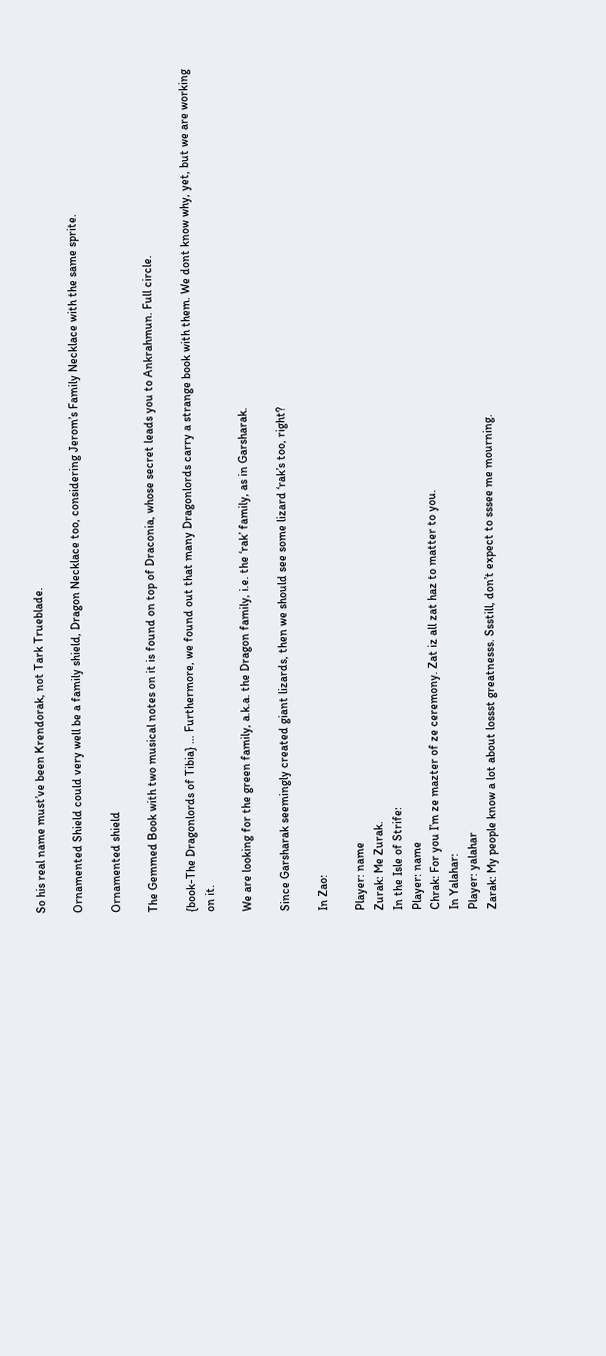So his real name must’ve been Krendorak, not Tark Trueblade.

Ornamented Shield could very well be a family shield, Dragon Necklace too, considering Jerom’s Family Necklace with the same sprite.

Ornamented shield

The Gemmed Book with two musical notes on it is found on top of Draconia, whose secret leads you to Ankrahmun. Full circle.

{book-The Dragonlords of Tibia} … Furthermore, we found out that many Dragonlords carry a strange book with them. We dont know why, yet, but we are working on it.

We are looking for the green family, a.k.a. the Dragon family, i.e. the ‘rak’ family, as in Garsharak.

Since Garsharak seemingly created giant lizards, then we should see some lizard ‘rak’s too, right?

In Zao:

Player: name
Zurak: Me Zurak.
In the Isle of Strife:
Player: name
Chrak: For you I’m ze mazter of ze ceremony. Zat iz all zat haz to matter to you.
In Yalahar:
Player: yalahar
Zarak: My people know a lot about lossst greatnesss. Ssstill, don’t expect to sssee me mourning.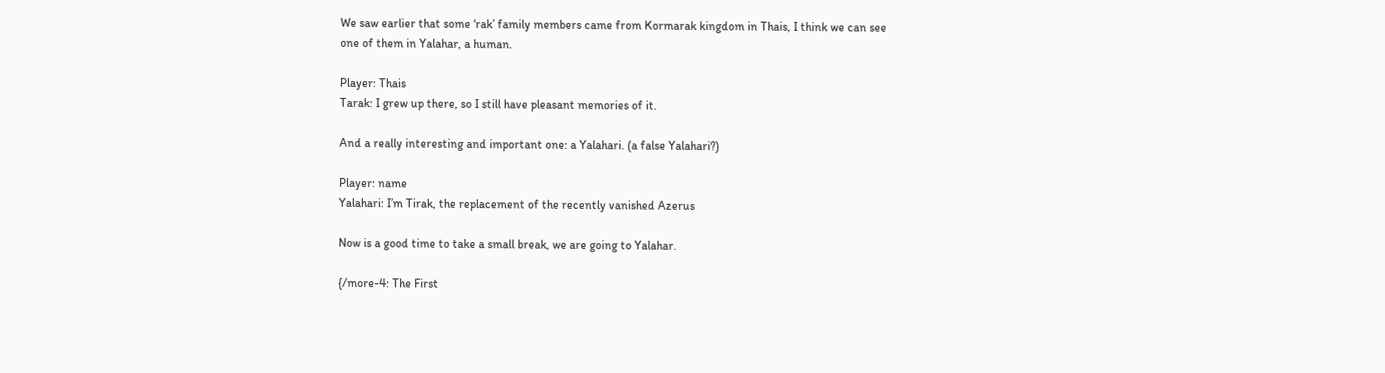We saw earlier that some ‘rak’ family members came from Kormarak kingdom in Thais, I think we can see one of them in Yalahar, a human.

Player: Thais
Tarak: I grew up there, so I still have pleasant memories of it.

And a really interesting and important one: a Yalahari. (a false Yalahari?)

Player: name
Yalahari: I’m Tirak, the replacement of the recently vanished Azerus

Now is a good time to take a small break, we are going to Yalahar.

{/more-4: The First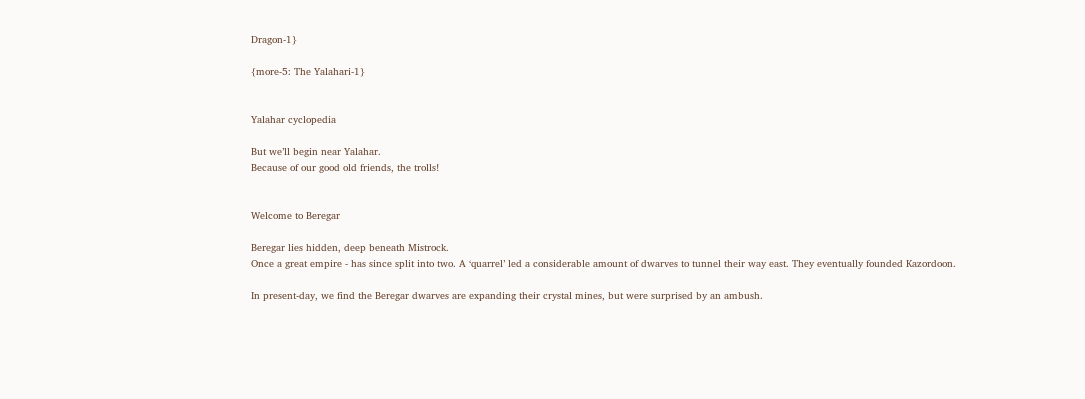Dragon-1}

{more-5: The Yalahari-1}


Yalahar cyclopedia

But we’ll begin near Yalahar.
Because of our good old friends, the trolls!


Welcome to Beregar

Beregar lies hidden, deep beneath Mistrock.
Once a great empire - has since split into two. A ‘quarrel’ led a considerable amount of dwarves to tunnel their way east. They eventually founded Kazordoon.

In present-day, we find the Beregar dwarves are expanding their crystal mines, but were surprised by an ambush.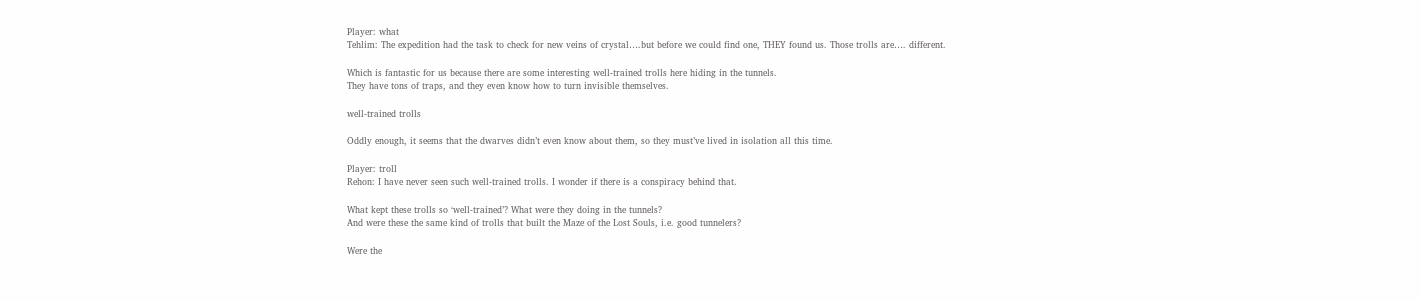Player: what
Tehlim: The expedition had the task to check for new veins of crystal….but before we could find one, THEY found us. Those trolls are…. different.

Which is fantastic for us because there are some interesting well-trained trolls here hiding in the tunnels.
They have tons of traps, and they even know how to turn invisible themselves.

well-trained trolls

Oddly enough, it seems that the dwarves didn’t even know about them, so they must’ve lived in isolation all this time.

Player: troll
Rehon: I have never seen such well-trained trolls. I wonder if there is a conspiracy behind that.

What kept these trolls so ‘well-trained’? What were they doing in the tunnels?
And were these the same kind of trolls that built the Maze of the Lost Souls, i.e. good tunnelers?

Were the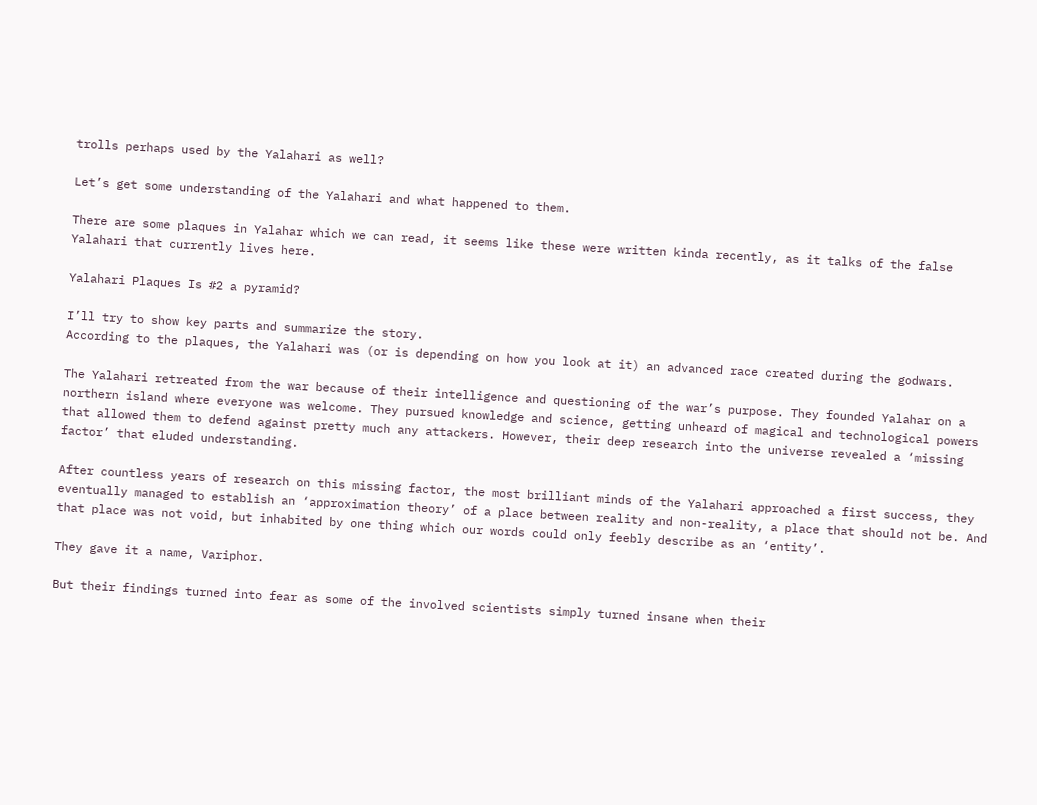trolls perhaps used by the Yalahari as well?

Let’s get some understanding of the Yalahari and what happened to them.

There are some plaques in Yalahar which we can read, it seems like these were written kinda recently, as it talks of the false Yalahari that currently lives here.

Yalahari Plaques Is #2 a pyramid?

I’ll try to show key parts and summarize the story.
According to the plaques, the Yalahari was (or is depending on how you look at it) an advanced race created during the godwars.

The Yalahari retreated from the war because of their intelligence and questioning of the war’s purpose. They founded Yalahar on a northern island where everyone was welcome. They pursued knowledge and science, getting unheard of magical and technological powers that allowed them to defend against pretty much any attackers. However, their deep research into the universe revealed a ‘missing factor’ that eluded understanding.

After countless years of research on this missing factor, the most brilliant minds of the Yalahari approached a first success, they eventually managed to establish an ‘approximation theory’ of a place between reality and non-reality, a place that should not be. And that place was not void, but inhabited by one thing which our words could only feebly describe as an ‘entity’.

They gave it a name, Variphor.

But their findings turned into fear as some of the involved scientists simply turned insane when their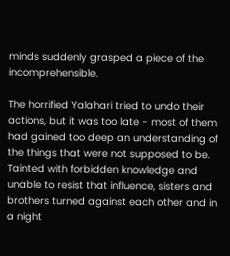minds suddenly grasped a piece of the incomprehensible.

The horrified Yalahari tried to undo their actions, but it was too late - most of them had gained too deep an understanding of the things that were not supposed to be. Tainted with forbidden knowledge and unable to resist that influence, sisters and brothers turned against each other and in a night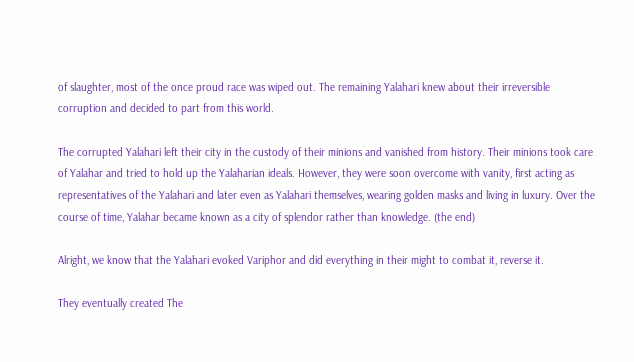of slaughter, most of the once proud race was wiped out. The remaining Yalahari knew about their irreversible corruption and decided to part from this world.

The corrupted Yalahari left their city in the custody of their minions and vanished from history. Their minions took care of Yalahar and tried to hold up the Yalaharian ideals. However, they were soon overcome with vanity, first acting as representatives of the Yalahari and later even as Yalahari themselves, wearing golden masks and living in luxury. Over the course of time, Yalahar became known as a city of splendor rather than knowledge. (the end)

Alright, we know that the Yalahari evoked Variphor and did everything in their might to combat it, reverse it.

They eventually created The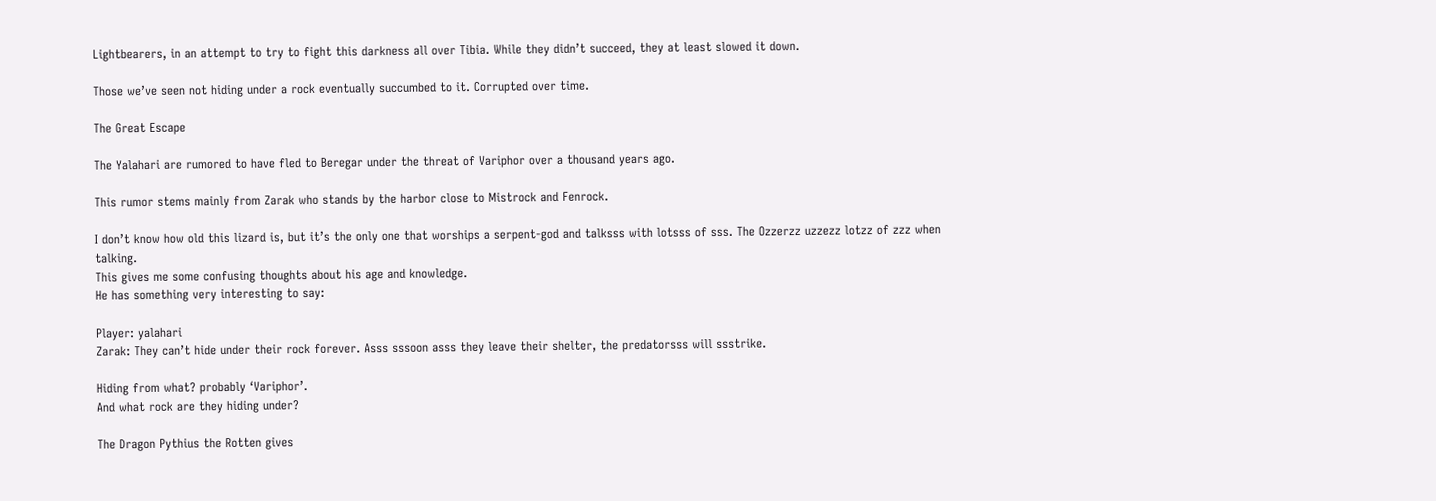Lightbearers, in an attempt to try to fight this darkness all over Tibia. While they didn’t succeed, they at least slowed it down.

Those we’ve seen not hiding under a rock eventually succumbed to it. Corrupted over time.

The Great Escape

The Yalahari are rumored to have fled to Beregar under the threat of Variphor over a thousand years ago.

This rumor stems mainly from Zarak who stands by the harbor close to Mistrock and Fenrock.

I don’t know how old this lizard is, but it’s the only one that worships a serpent-god and talksss with lotsss of sss. The Ozzerzz uzzezz lotzz of zzz when talking.
This gives me some confusing thoughts about his age and knowledge.
He has something very interesting to say:

Player: yalahari
Zarak: They can’t hide under their rock forever. Asss sssoon asss they leave their shelter, the predatorsss will ssstrike.

Hiding from what? probably ‘Variphor’.
And what rock are they hiding under?

The Dragon Pythius the Rotten gives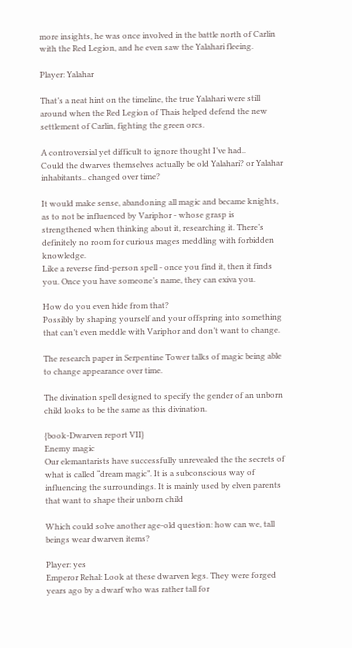more insights, he was once involved in the battle north of Carlin with the Red Legion, and he even saw the Yalahari fleeing.

Player: Yalahar

That’s a neat hint on the timeline, the true Yalahari were still around when the Red Legion of Thais helped defend the new settlement of Carlin, fighting the green orcs.

A controversial yet difficult to ignore thought I’ve had..
Could the dwarves themselves actually be old Yalahari? or Yalahar inhabitants.. changed over time?

It would make sense, abandoning all magic and became knights, as to not be influenced by Variphor - whose grasp is strengthened when thinking about it, researching it. There’s definitely no room for curious mages meddling with forbidden knowledge.
Like a reverse find-person spell - once you find it, then it finds you. Once you have someone’s name, they can exiva you.

How do you even hide from that?
Possibly by shaping yourself and your offspring into something that can’t even meddle with Variphor and don’t want to change.

The research paper in Serpentine Tower talks of magic being able to change appearance over time.

The divination spell designed to specify the gender of an unborn child looks to be the same as this divination.

{book-Dwarven report VII}
Enemy magic
Our elemantarists have successfully unrevealed the the secrets of what is called “dream magic”. It is a subconscious way of influencing the surroundings. It is mainly used by elven parents that want to shape their unborn child

Which could solve another age-old question: how can we, tall beings wear dwarven items?

Player: yes
Emperor Rehal: Look at these dwarven legs. They were forged years ago by a dwarf who was rather tall for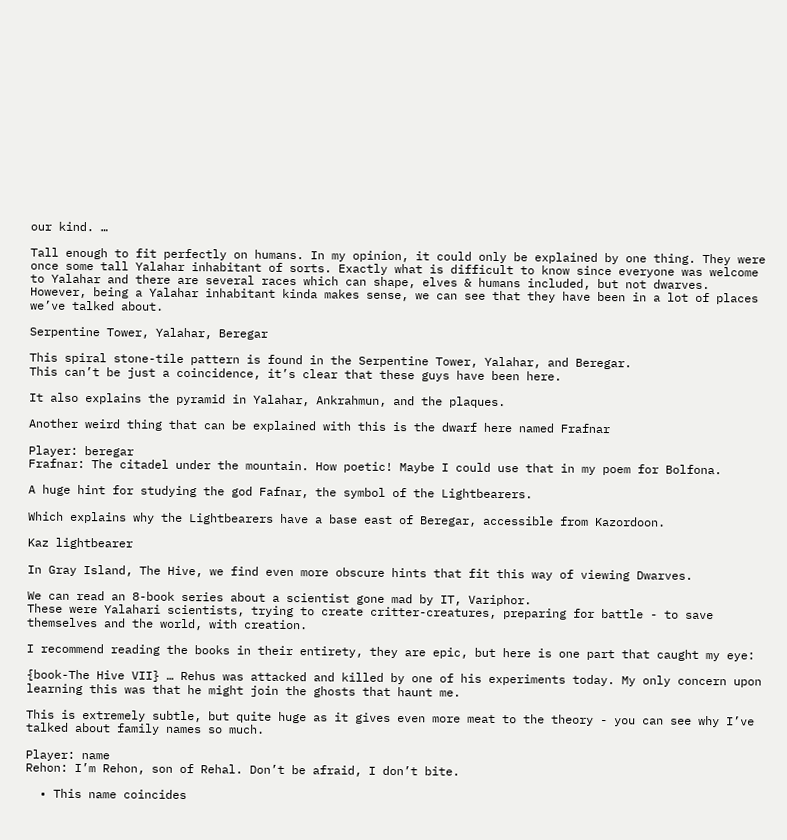our kind. …

Tall enough to fit perfectly on humans. In my opinion, it could only be explained by one thing. They were once some tall Yalahar inhabitant of sorts. Exactly what is difficult to know since everyone was welcome to Yalahar and there are several races which can shape, elves & humans included, but not dwarves.
However, being a Yalahar inhabitant kinda makes sense, we can see that they have been in a lot of places we’ve talked about.

Serpentine Tower, Yalahar, Beregar

This spiral stone-tile pattern is found in the Serpentine Tower, Yalahar, and Beregar.
This can’t be just a coincidence, it’s clear that these guys have been here.

It also explains the pyramid in Yalahar, Ankrahmun, and the plaques.

Another weird thing that can be explained with this is the dwarf here named Frafnar

Player: beregar
Frafnar: The citadel under the mountain. How poetic! Maybe I could use that in my poem for Bolfona.

A huge hint for studying the god Fafnar, the symbol of the Lightbearers.

Which explains why the Lightbearers have a base east of Beregar, accessible from Kazordoon.

Kaz lightbearer

In Gray Island, The Hive, we find even more obscure hints that fit this way of viewing Dwarves.

We can read an 8-book series about a scientist gone mad by IT, Variphor.
These were Yalahari scientists, trying to create critter-creatures, preparing for battle - to save themselves and the world, with creation.

I recommend reading the books in their entirety, they are epic, but here is one part that caught my eye:

{book-The Hive VII} … Rehus was attacked and killed by one of his experiments today. My only concern upon learning this was that he might join the ghosts that haunt me.

This is extremely subtle, but quite huge as it gives even more meat to the theory - you can see why I’ve talked about family names so much.

Player: name
Rehon: I’m Rehon, son of Rehal. Don’t be afraid, I don’t bite.

  • This name coincides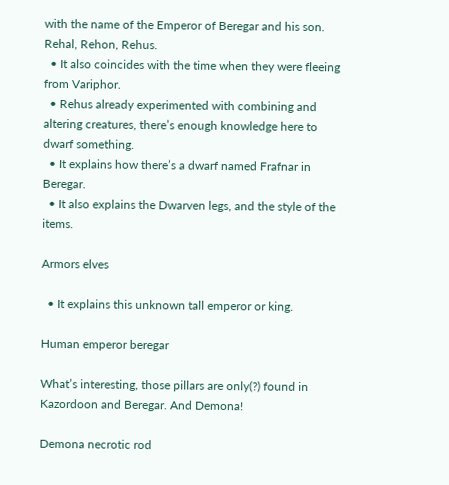with the name of the Emperor of Beregar and his son. Rehal, Rehon, Rehus.
  • It also coincides with the time when they were fleeing from Variphor.
  • Rehus already experimented with combining and altering creatures, there’s enough knowledge here to dwarf something.
  • It explains how there’s a dwarf named Frafnar in Beregar.
  • It also explains the Dwarven legs, and the style of the items.

Armors elves

  • It explains this unknown tall emperor or king.

Human emperor beregar

What’s interesting, those pillars are only(?) found in Kazordoon and Beregar. And Demona!

Demona necrotic rod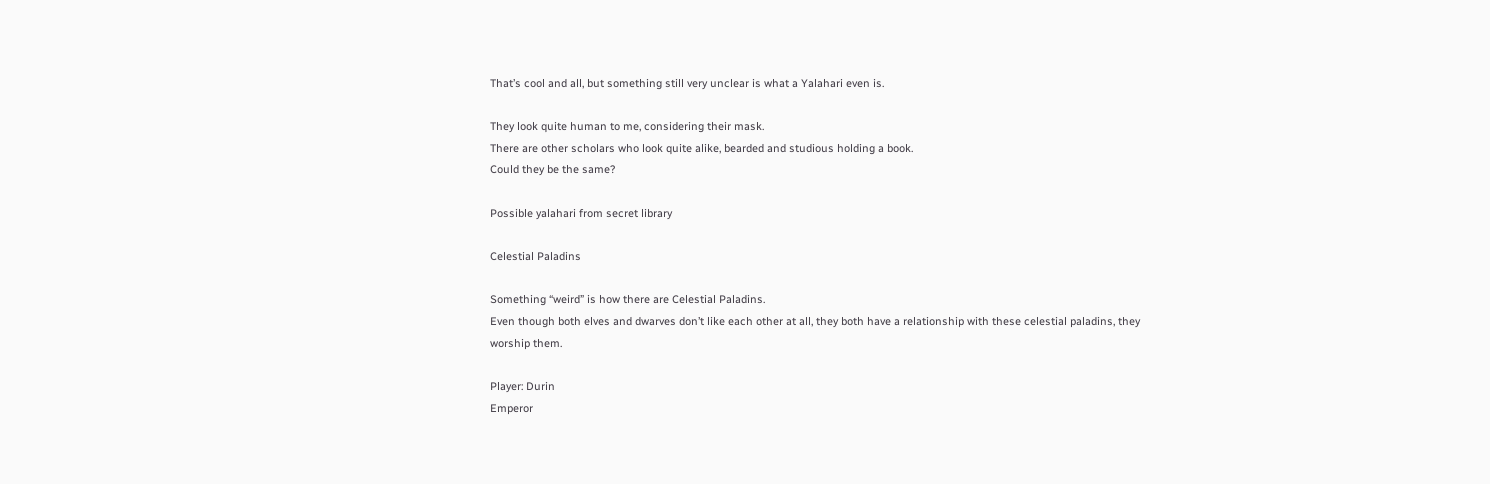That’s cool and all, but something still very unclear is what a Yalahari even is.

They look quite human to me, considering their mask.
There are other scholars who look quite alike, bearded and studious holding a book.
Could they be the same?

Possible yalahari from secret library

Celestial Paladins

Something “weird” is how there are Celestial Paladins.
Even though both elves and dwarves don’t like each other at all, they both have a relationship with these celestial paladins, they worship them.

Player: Durin
Emperor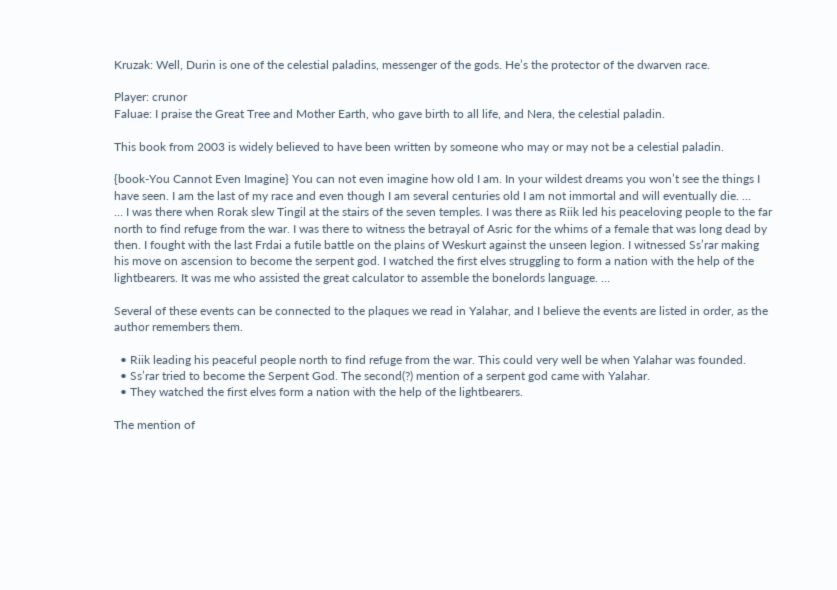Kruzak: Well, Durin is one of the celestial paladins, messenger of the gods. He’s the protector of the dwarven race.

Player: crunor
Faluae: I praise the Great Tree and Mother Earth, who gave birth to all life, and Nera, the celestial paladin.

This book from 2003 is widely believed to have been written by someone who may or may not be a celestial paladin.

{book-You Cannot Even Imagine} You can not even imagine how old I am. In your wildest dreams you won’t see the things I have seen. I am the last of my race and even though I am several centuries old I am not immortal and will eventually die. …
… I was there when Rorak slew Tingil at the stairs of the seven temples. I was there as Riik led his peaceloving people to the far north to find refuge from the war. I was there to witness the betrayal of Asric for the whims of a female that was long dead by then. I fought with the last Frdai a futile battle on the plains of Weskurt against the unseen legion. I witnessed Ss’rar making his move on ascension to become the serpent god. I watched the first elves struggling to form a nation with the help of the lightbearers. It was me who assisted the great calculator to assemble the bonelords language. …

Several of these events can be connected to the plaques we read in Yalahar, and I believe the events are listed in order, as the author remembers them.

  • Riik leading his peaceful people north to find refuge from the war. This could very well be when Yalahar was founded.
  • Ss’rar tried to become the Serpent God. The second(?) mention of a serpent god came with Yalahar.
  • They watched the first elves form a nation with the help of the lightbearers.

The mention of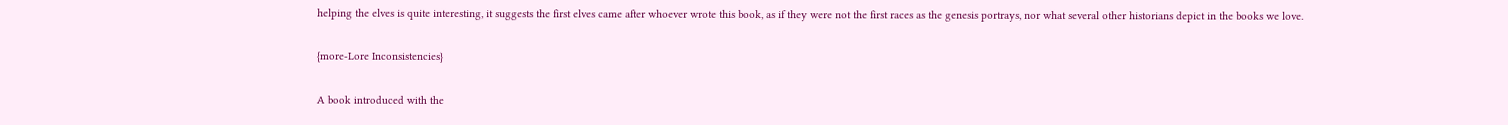helping the elves is quite interesting, it suggests the first elves came after whoever wrote this book, as if they were not the first races as the genesis portrays, nor what several other historians depict in the books we love.

{more-Lore Inconsistencies}

A book introduced with the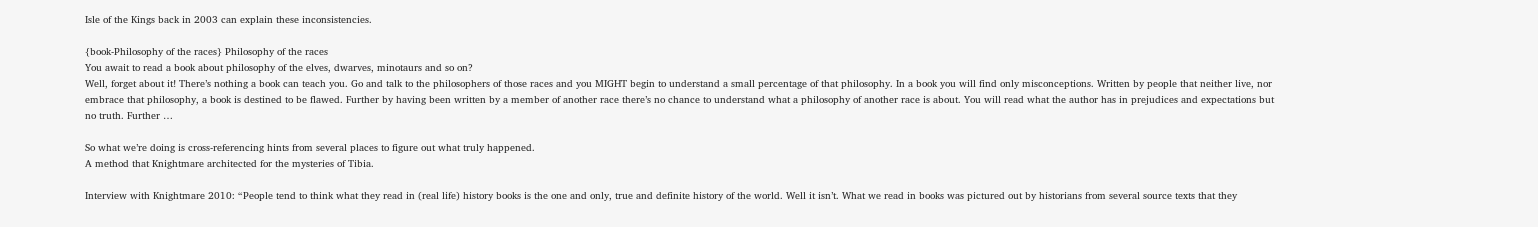Isle of the Kings back in 2003 can explain these inconsistencies.

{book-Philosophy of the races} Philosophy of the races
You await to read a book about philosophy of the elves, dwarves, minotaurs and so on?
Well, forget about it! There’s nothing a book can teach you. Go and talk to the philosophers of those races and you MIGHT begin to understand a small percentage of that philosophy. In a book you will find only misconceptions. Written by people that neither live, nor embrace that philosophy, a book is destined to be flawed. Further by having been written by a member of another race there’s no chance to understand what a philosophy of another race is about. You will read what the author has in prejudices and expectations but no truth. Further …

So what we’re doing is cross-referencing hints from several places to figure out what truly happened.
A method that Knightmare architected for the mysteries of Tibia.

Interview with Knightmare 2010: “People tend to think what they read in (real life) history books is the one and only, true and definite history of the world. Well it isn’t. What we read in books was pictured out by historians from several source texts that they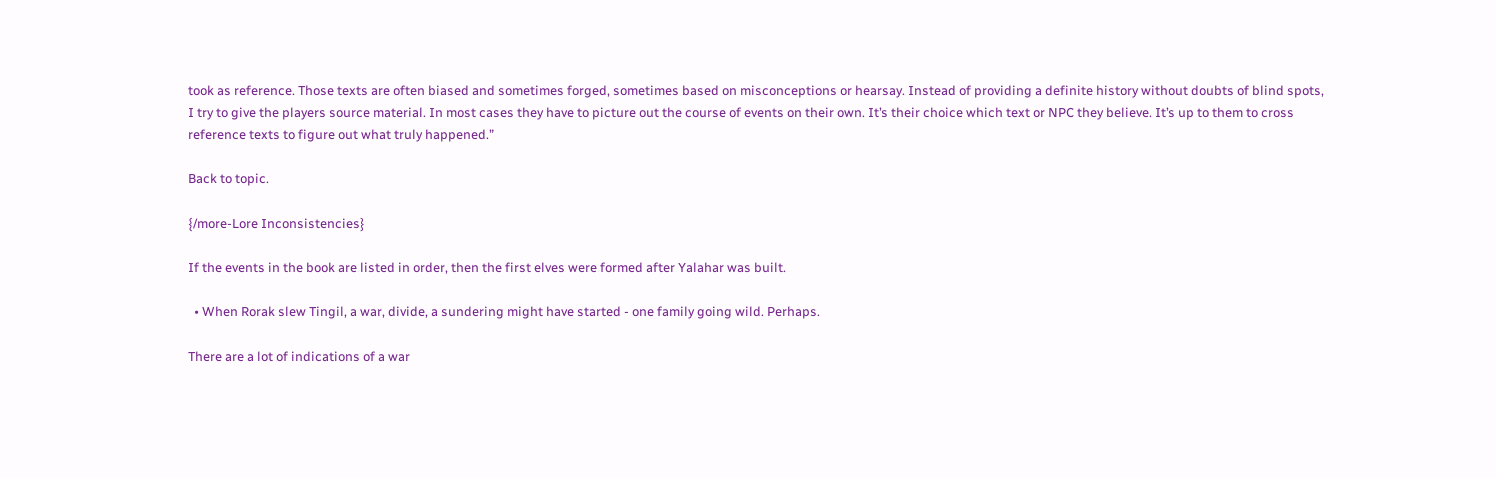took as reference. Those texts are often biased and sometimes forged, sometimes based on misconceptions or hearsay. Instead of providing a definite history without doubts of blind spots, I try to give the players source material. In most cases they have to picture out the course of events on their own. It’s their choice which text or NPC they believe. It’s up to them to cross reference texts to figure out what truly happened.”

Back to topic.

{/more-Lore Inconsistencies}

If the events in the book are listed in order, then the first elves were formed after Yalahar was built.

  • When Rorak slew Tingil, a war, divide, a sundering might have started - one family going wild. Perhaps.

There are a lot of indications of a war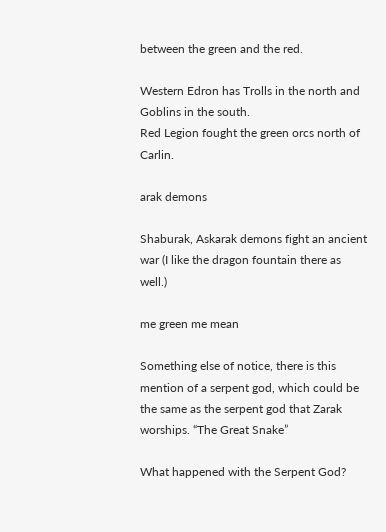between the green and the red.

Western Edron has Trolls in the north and Goblins in the south.
Red Legion fought the green orcs north of Carlin.

arak demons

Shaburak, Askarak demons fight an ancient war (I like the dragon fountain there as well.)

me green me mean

Something else of notice, there is this mention of a serpent god, which could be the same as the serpent god that Zarak worships. “The Great Snake”

What happened with the Serpent God?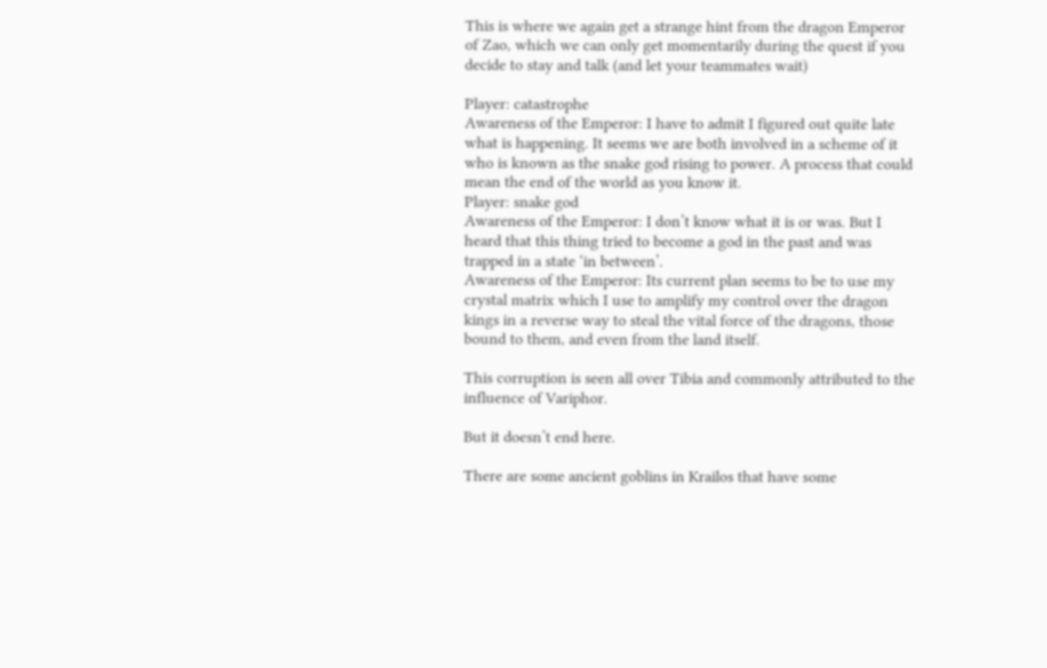This is where we again get a strange hint from the dragon Emperor of Zao, which we can only get momentarily during the quest if you decide to stay and talk (and let your teammates wait)

Player: catastrophe
Awareness of the Emperor: I have to admit I figured out quite late what is happening. It seems we are both involved in a scheme of it who is known as the snake god rising to power. A process that could mean the end of the world as you know it.
Player: snake god
Awareness of the Emperor: I don’t know what it is or was. But I heard that this thing tried to become a god in the past and was trapped in a state ‘in between’.
Awareness of the Emperor: Its current plan seems to be to use my crystal matrix which I use to amplify my control over the dragon kings in a reverse way to steal the vital force of the dragons, those bound to them, and even from the land itself.

This corruption is seen all over Tibia and commonly attributed to the influence of Variphor.

But it doesn’t end here.

There are some ancient goblins in Krailos that have some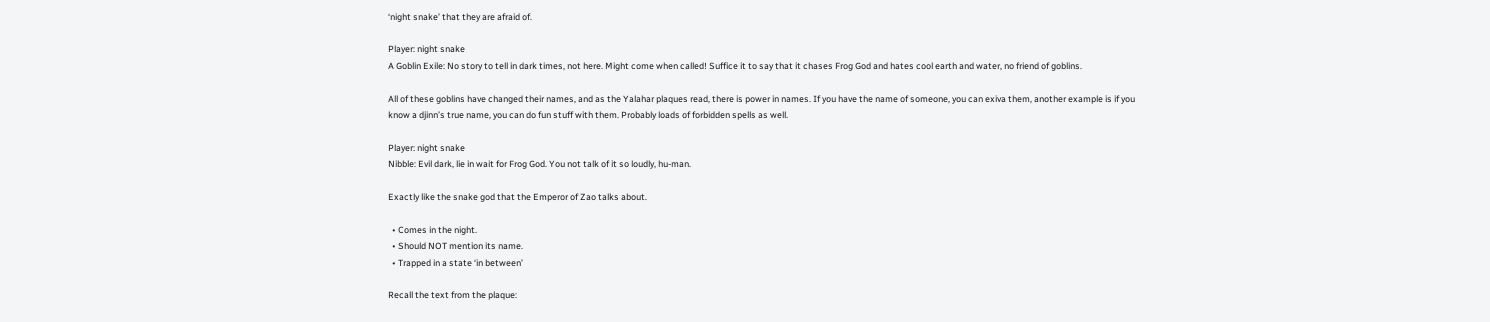‘night snake’ that they are afraid of.

Player: night snake
A Goblin Exile: No story to tell in dark times, not here. Might come when called! Suffice it to say that it chases Frog God and hates cool earth and water, no friend of goblins.

All of these goblins have changed their names, and as the Yalahar plaques read, there is power in names. If you have the name of someone, you can exiva them, another example is if you know a djinn’s true name, you can do fun stuff with them. Probably loads of forbidden spells as well.

Player: night snake
Nibble: Evil dark, lie in wait for Frog God. You not talk of it so loudly, hu-man.

Exactly like the snake god that the Emperor of Zao talks about.

  • Comes in the night.
  • Should NOT mention its name.
  • Trapped in a state ‘in between’

Recall the text from the plaque: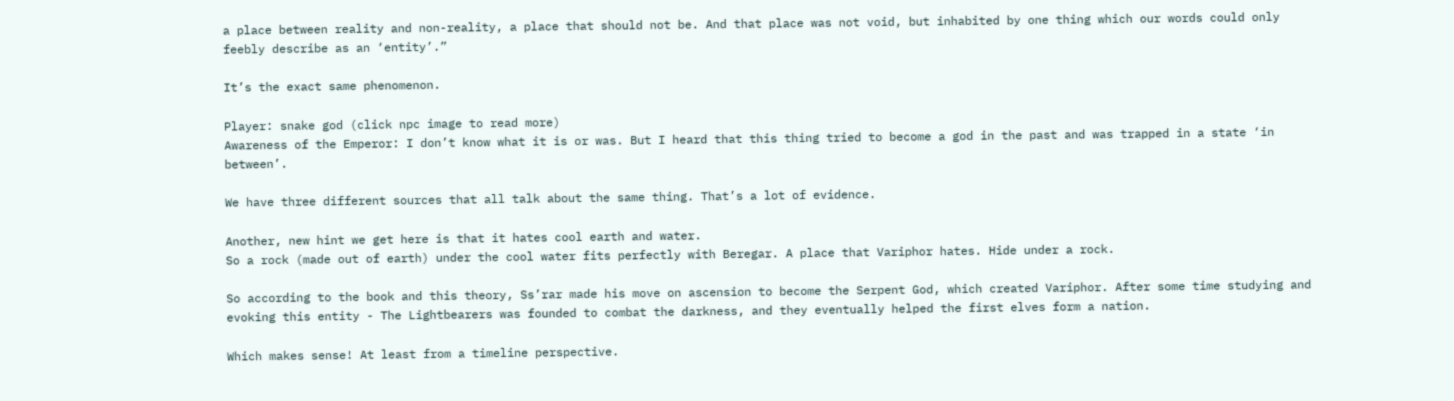a place between reality and non-reality, a place that should not be. And that place was not void, but inhabited by one thing which our words could only feebly describe as an ‘entity’.”

It’s the exact same phenomenon.

Player: snake god (click npc image to read more)
Awareness of the Emperor: I don’t know what it is or was. But I heard that this thing tried to become a god in the past and was trapped in a state ‘in between’.

We have three different sources that all talk about the same thing. That’s a lot of evidence.

Another, new hint we get here is that it hates cool earth and water.
So a rock (made out of earth) under the cool water fits perfectly with Beregar. A place that Variphor hates. Hide under a rock.

So according to the book and this theory, Ss’rar made his move on ascension to become the Serpent God, which created Variphor. After some time studying and evoking this entity - The Lightbearers was founded to combat the darkness, and they eventually helped the first elves form a nation.

Which makes sense! At least from a timeline perspective.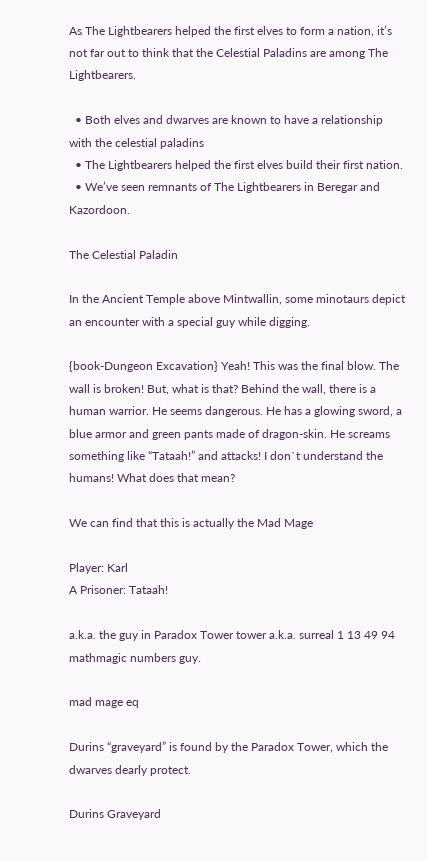As The Lightbearers helped the first elves to form a nation, it’s not far out to think that the Celestial Paladins are among The Lightbearers.

  • Both elves and dwarves are known to have a relationship with the celestial paladins
  • The Lightbearers helped the first elves build their first nation.
  • We’ve seen remnants of The Lightbearers in Beregar and Kazordoon.

The Celestial Paladin

In the Ancient Temple above Mintwallin, some minotaurs depict an encounter with a special guy while digging.

{book-Dungeon Excavation} Yeah! This was the final blow. The wall is broken! But, what is that? Behind the wall, there is a human warrior. He seems dangerous. He has a glowing sword, a blue armor and green pants made of dragon-skin. He screams something like “Tataah!” and attacks! I don`t understand the humans! What does that mean?

We can find that this is actually the Mad Mage

Player: Karl
A Prisoner: Tataah!

a.k.a. the guy in Paradox Tower tower a.k.a. surreal 1 13 49 94 mathmagic numbers guy.

mad mage eq

Durins “graveyard” is found by the Paradox Tower, which the dwarves dearly protect.

Durins Graveyard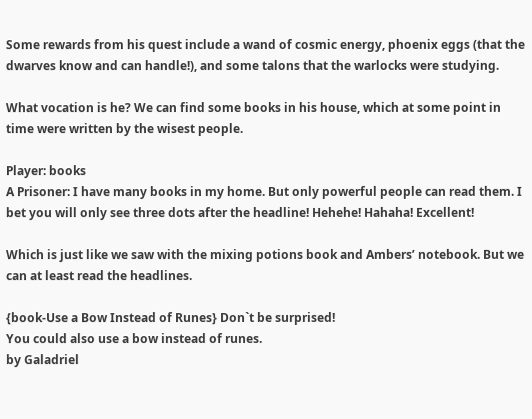Some rewards from his quest include a wand of cosmic energy, phoenix eggs (that the dwarves know and can handle!), and some talons that the warlocks were studying.

What vocation is he? We can find some books in his house, which at some point in time were written by the wisest people.

Player: books
A Prisoner: I have many books in my home. But only powerful people can read them. I bet you will only see three dots after the headline! Hehehe! Hahaha! Excellent!

Which is just like we saw with the mixing potions book and Ambers’ notebook. But we can at least read the headlines.

{book-Use a Bow Instead of Runes} Don`t be surprised!
You could also use a bow instead of runes.
by Galadriel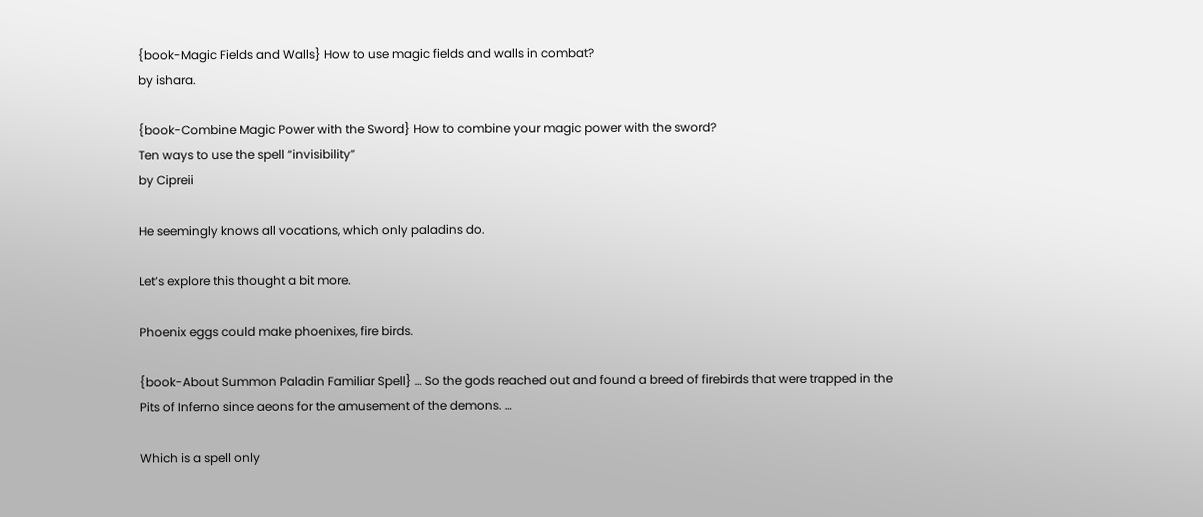{book-Magic Fields and Walls} How to use magic fields and walls in combat?
by ishara.

{book-Combine Magic Power with the Sword} How to combine your magic power with the sword?
Ten ways to use the spell “invisibility”
by Cipreii

He seemingly knows all vocations, which only paladins do.

Let’s explore this thought a bit more.

Phoenix eggs could make phoenixes, fire birds.

{book-About Summon Paladin Familiar Spell} … So the gods reached out and found a breed of firebirds that were trapped in the Pits of Inferno since aeons for the amusement of the demons. …

Which is a spell only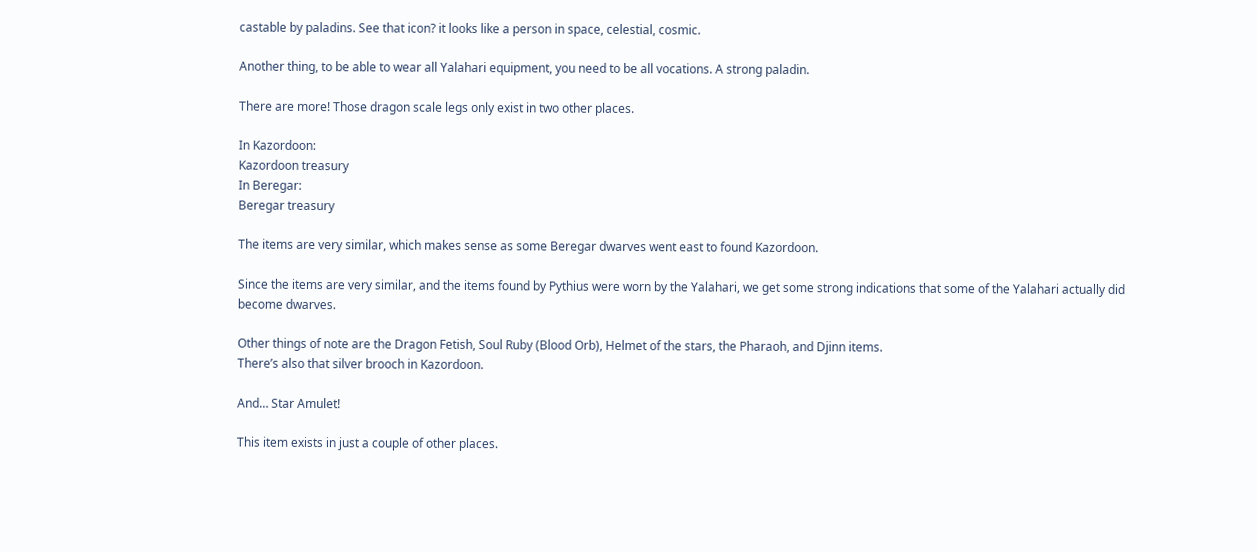castable by paladins. See that icon? it looks like a person in space, celestial, cosmic.

Another thing, to be able to wear all Yalahari equipment, you need to be all vocations. A strong paladin.

There are more! Those dragon scale legs only exist in two other places.

In Kazordoon:
Kazordoon treasury
In Beregar:
Beregar treasury

The items are very similar, which makes sense as some Beregar dwarves went east to found Kazordoon.

Since the items are very similar, and the items found by Pythius were worn by the Yalahari, we get some strong indications that some of the Yalahari actually did become dwarves.

Other things of note are the Dragon Fetish, Soul Ruby (Blood Orb), Helmet of the stars, the Pharaoh, and Djinn items.
There’s also that silver brooch in Kazordoon.

And… Star Amulet!

This item exists in just a couple of other places.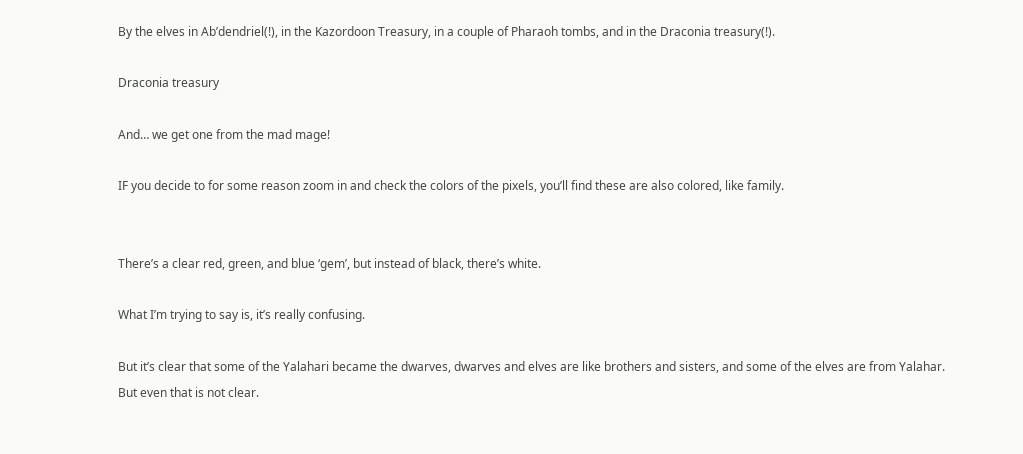By the elves in Ab’dendriel(!), in the Kazordoon Treasury, in a couple of Pharaoh tombs, and in the Draconia treasury(!).

Draconia treasury

And… we get one from the mad mage!

IF you decide to for some reason zoom in and check the colors of the pixels, you’ll find these are also colored, like family.


There’s a clear red, green, and blue ‘gem’, but instead of black, there’s white.

What I’m trying to say is, it’s really confusing.

But it’s clear that some of the Yalahari became the dwarves, dwarves and elves are like brothers and sisters, and some of the elves are from Yalahar. But even that is not clear.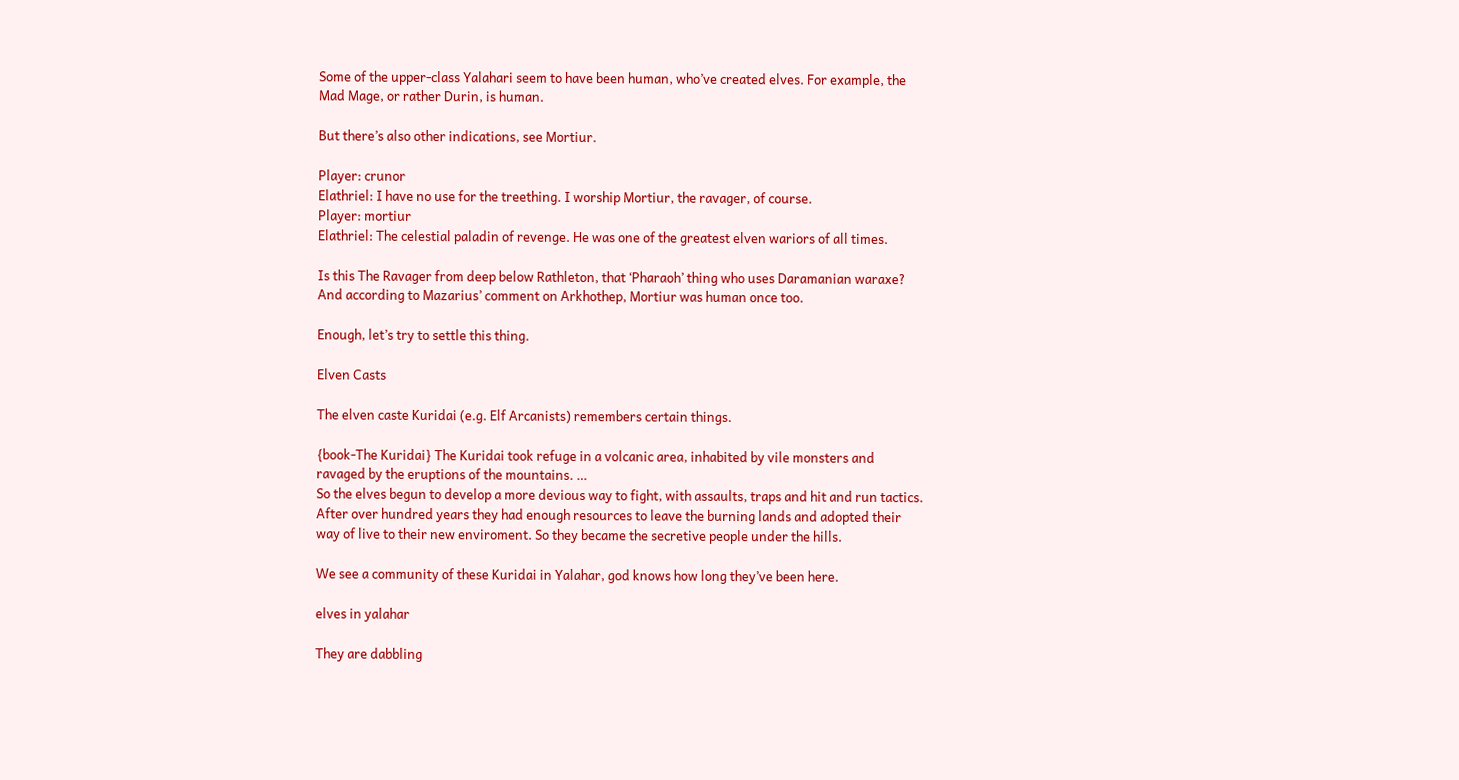Some of the upper-class Yalahari seem to have been human, who’ve created elves. For example, the Mad Mage, or rather Durin, is human.

But there’s also other indications, see Mortiur.

Player: crunor
Elathriel: I have no use for the treething. I worship Mortiur, the ravager, of course.
Player: mortiur
Elathriel: The celestial paladin of revenge. He was one of the greatest elven wariors of all times.

Is this The Ravager from deep below Rathleton, that ‘Pharaoh’ thing who uses Daramanian waraxe? And according to Mazarius’ comment on Arkhothep, Mortiur was human once too.

Enough, let’s try to settle this thing.

Elven Casts

The elven caste Kuridai (e.g. Elf Arcanists) remembers certain things.

{book-The Kuridai} The Kuridai took refuge in a volcanic area, inhabited by vile monsters and ravaged by the eruptions of the mountains. …
So the elves begun to develop a more devious way to fight, with assaults, traps and hit and run tactics. After over hundred years they had enough resources to leave the burning lands and adopted their way of live to their new enviroment. So they became the secretive people under the hills.

We see a community of these Kuridai in Yalahar, god knows how long they’ve been here.

elves in yalahar

They are dabbling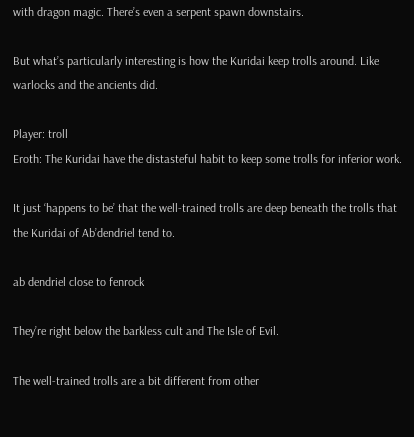with dragon magic. There’s even a serpent spawn downstairs.

But what’s particularly interesting is how the Kuridai keep trolls around. Like warlocks and the ancients did.

Player: troll
Eroth: The Kuridai have the distasteful habit to keep some trolls for inferior work.

It just ‘happens to be’ that the well-trained trolls are deep beneath the trolls that the Kuridai of Ab’dendriel tend to.

ab dendriel close to fenrock

They’re right below the barkless cult and The Isle of Evil.

The well-trained trolls are a bit different from other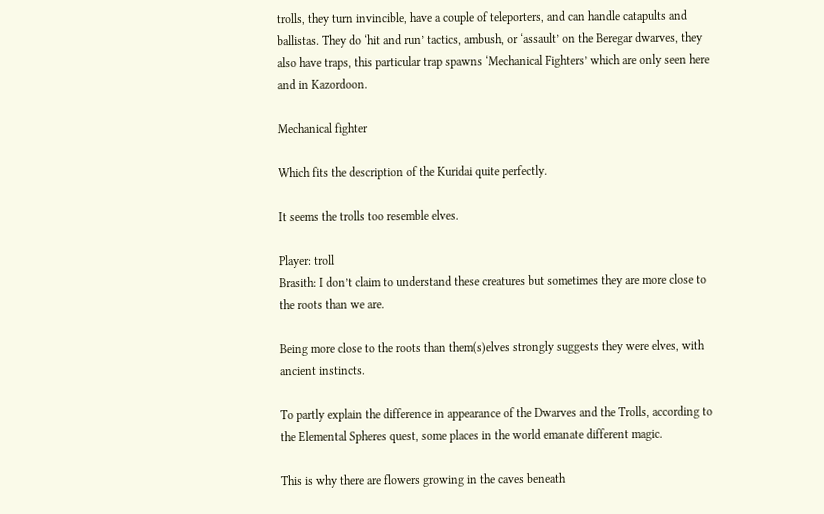trolls, they turn invincible, have a couple of teleporters, and can handle catapults and ballistas. They do ‘hit and run’ tactics, ambush, or ‘assault’ on the Beregar dwarves, they also have traps, this particular trap spawns ‘Mechanical Fighters’ which are only seen here and in Kazordoon.

Mechanical fighter

Which fits the description of the Kuridai quite perfectly.

It seems the trolls too resemble elves.

Player: troll
Brasith: I don’t claim to understand these creatures but sometimes they are more close to the roots than we are.

Being more close to the roots than them(s)elves strongly suggests they were elves, with ancient instincts.

To partly explain the difference in appearance of the Dwarves and the Trolls, according to the Elemental Spheres quest, some places in the world emanate different magic.

This is why there are flowers growing in the caves beneath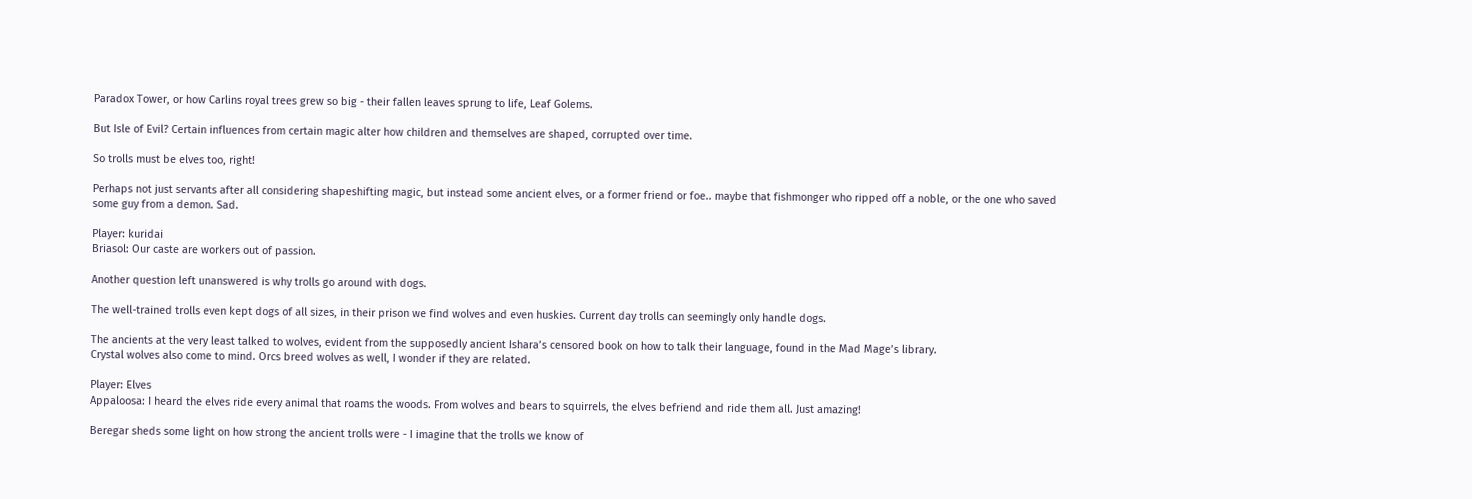Paradox Tower, or how Carlins royal trees grew so big - their fallen leaves sprung to life, Leaf Golems.

But Isle of Evil? Certain influences from certain magic alter how children and themselves are shaped, corrupted over time.

So trolls must be elves too, right!

Perhaps not just servants after all considering shapeshifting magic, but instead some ancient elves, or a former friend or foe.. maybe that fishmonger who ripped off a noble, or the one who saved some guy from a demon. Sad.

Player: kuridai
Briasol: Our caste are workers out of passion.

Another question left unanswered is why trolls go around with dogs.

The well-trained trolls even kept dogs of all sizes, in their prison we find wolves and even huskies. Current day trolls can seemingly only handle dogs.

The ancients at the very least talked to wolves, evident from the supposedly ancient Ishara’s censored book on how to talk their language, found in the Mad Mage’s library.
Crystal wolves also come to mind. Orcs breed wolves as well, I wonder if they are related.

Player: Elves
Appaloosa: I heard the elves ride every animal that roams the woods. From wolves and bears to squirrels, the elves befriend and ride them all. Just amazing!

Beregar sheds some light on how strong the ancient trolls were - I imagine that the trolls we know of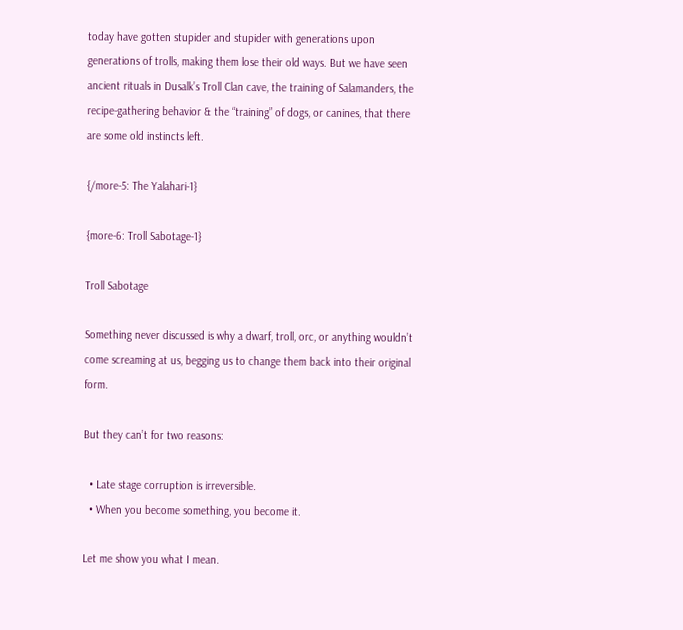today have gotten stupider and stupider with generations upon generations of trolls, making them lose their old ways. But we have seen ancient rituals in Dusalk’s Troll Clan cave, the training of Salamanders, the recipe-gathering behavior & the “training” of dogs, or canines, that there are some old instincts left.

{/more-5: The Yalahari-1}

{more-6: Troll Sabotage-1}

Troll Sabotage

Something never discussed is why a dwarf, troll, orc, or anything wouldn’t come screaming at us, begging us to change them back into their original form.

But they can’t for two reasons:

  • Late stage corruption is irreversible.
  • When you become something, you become it.

Let me show you what I mean.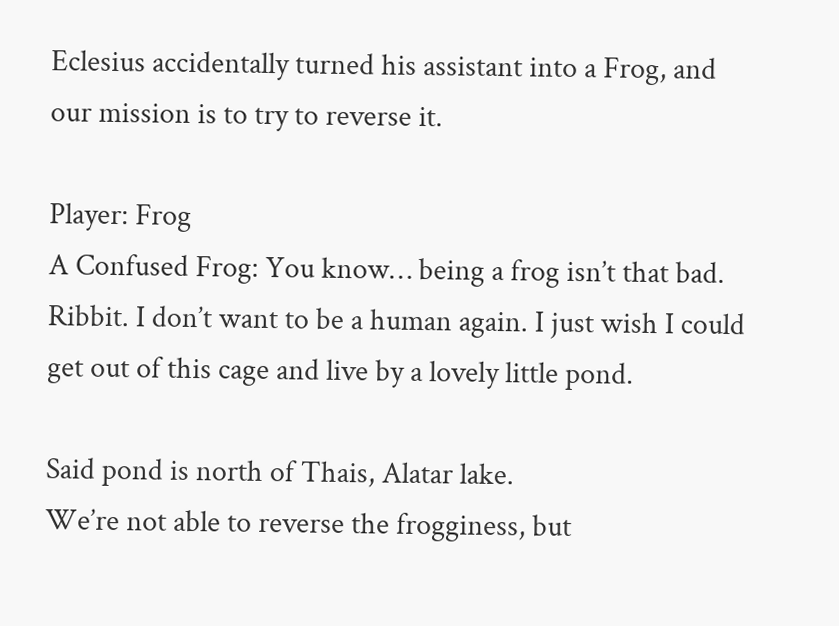Eclesius accidentally turned his assistant into a Frog, and our mission is to try to reverse it.

Player: Frog
A Confused Frog: You know… being a frog isn’t that bad. Ribbit. I don’t want to be a human again. I just wish I could get out of this cage and live by a lovely little pond.

Said pond is north of Thais, Alatar lake.
We’re not able to reverse the frogginess, but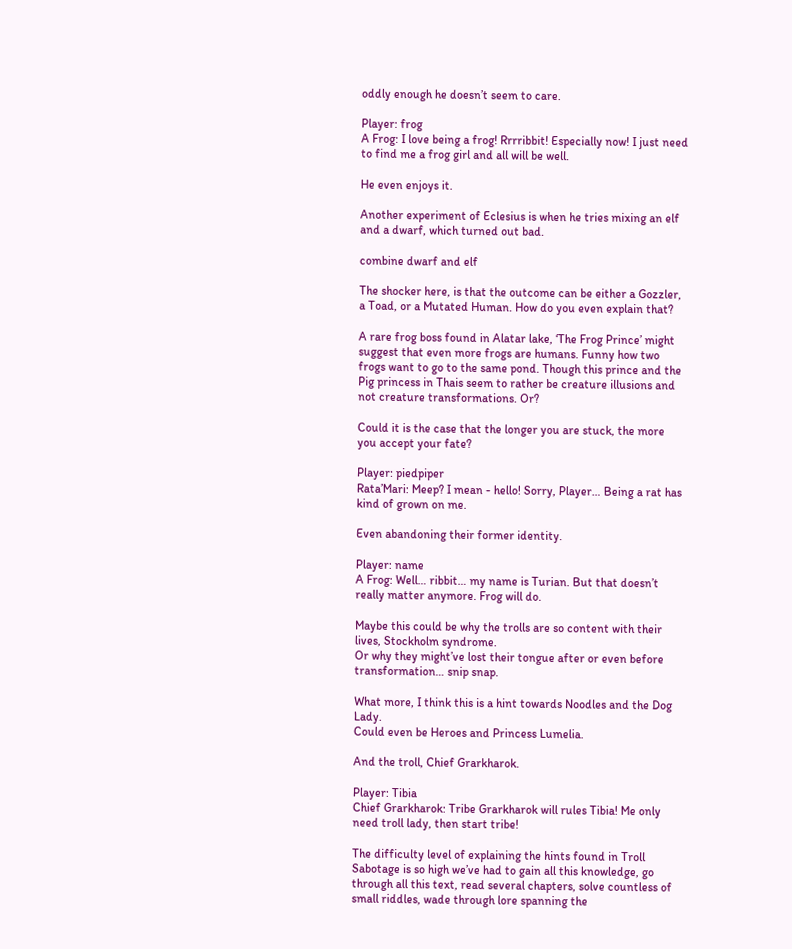oddly enough he doesn’t seem to care.

Player: frog
A Frog: I love being a frog! Rrrribbit! Especially now! I just need to find me a frog girl and all will be well.

He even enjoys it.

Another experiment of Eclesius is when he tries mixing an elf and a dwarf, which turned out bad.

combine dwarf and elf

The shocker here, is that the outcome can be either a Gozzler, a Toad, or a Mutated Human. How do you even explain that?

A rare frog boss found in Alatar lake, ‘The Frog Prince’ might suggest that even more frogs are humans. Funny how two frogs want to go to the same pond. Though this prince and the Pig princess in Thais seem to rather be creature illusions and not creature transformations. Or?

Could it is the case that the longer you are stuck, the more you accept your fate?

Player: piedpiper
Rata’Mari: Meep? I mean - hello! Sorry, Player… Being a rat has kind of grown on me.

Even abandoning their former identity.

Player: name
A Frog: Well… ribbit… my name is Turian. But that doesn’t really matter anymore. Frog will do.

Maybe this could be why the trolls are so content with their lives, Stockholm syndrome.
Or why they might’ve lost their tongue after or even before transformation… snip snap.

What more, I think this is a hint towards Noodles and the Dog Lady.
Could even be Heroes and Princess Lumelia.

And the troll, Chief Grarkharok.

Player: Tibia
Chief Grarkharok: Tribe Grarkharok will rules Tibia! Me only need troll lady, then start tribe!

The difficulty level of explaining the hints found in Troll Sabotage is so high we’ve had to gain all this knowledge, go through all this text, read several chapters, solve countless of small riddles, wade through lore spanning the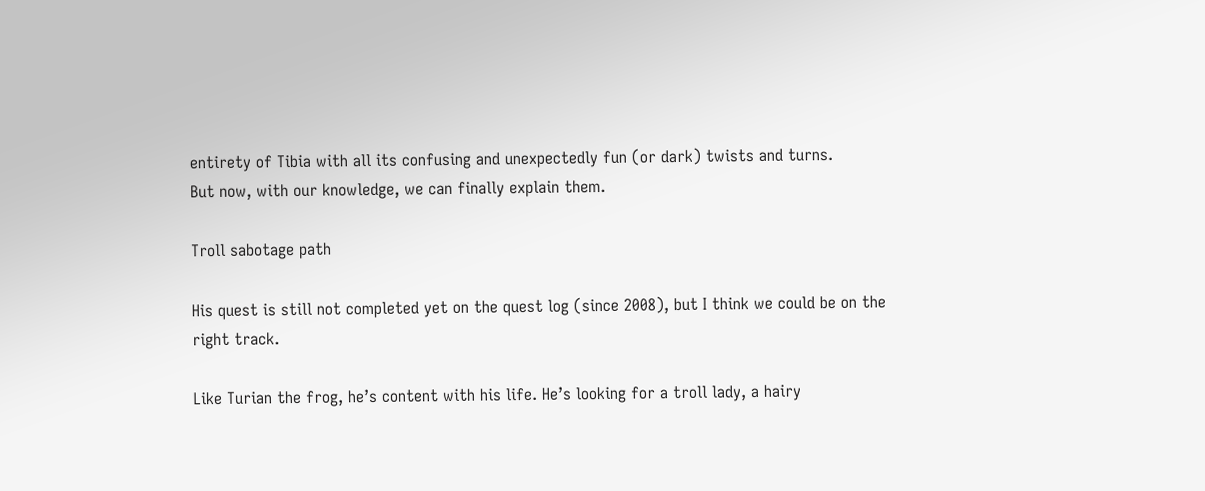entirety of Tibia with all its confusing and unexpectedly fun (or dark) twists and turns.
But now, with our knowledge, we can finally explain them.

Troll sabotage path

His quest is still not completed yet on the quest log (since 2008), but I think we could be on the right track.

Like Turian the frog, he’s content with his life. He’s looking for a troll lady, a hairy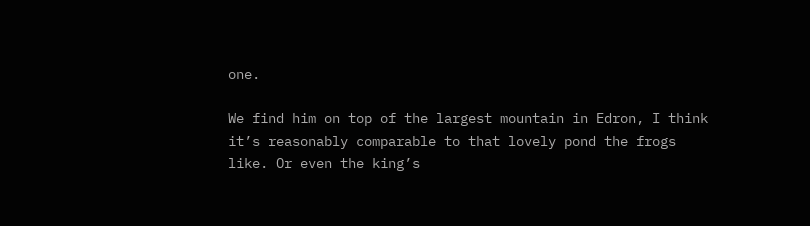one.

We find him on top of the largest mountain in Edron, I think it’s reasonably comparable to that lovely pond the frogs like. Or even the king’s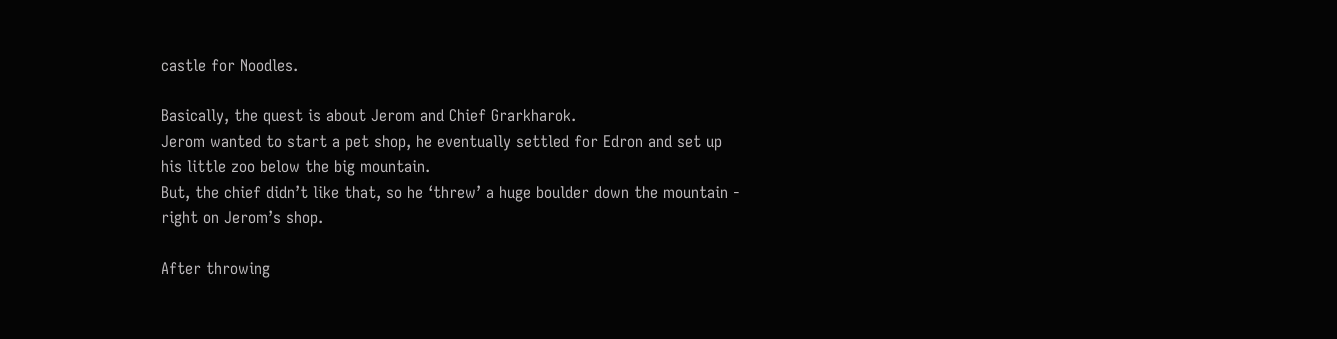castle for Noodles.

Basically, the quest is about Jerom and Chief Grarkharok.
Jerom wanted to start a pet shop, he eventually settled for Edron and set up his little zoo below the big mountain.
But, the chief didn’t like that, so he ‘threw’ a huge boulder down the mountain - right on Jerom’s shop.

After throwing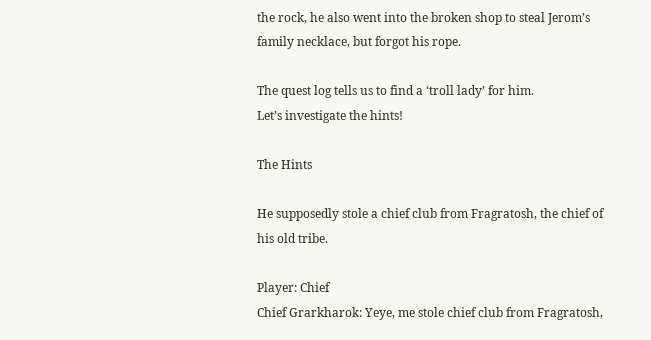the rock, he also went into the broken shop to steal Jerom’s family necklace, but forgot his rope.

The quest log tells us to find a ‘troll lady’ for him.
Let’s investigate the hints!

The Hints

He supposedly stole a chief club from Fragratosh, the chief of his old tribe.

Player: Chief
Chief Grarkharok: Yeye, me stole chief club from Fragratosh,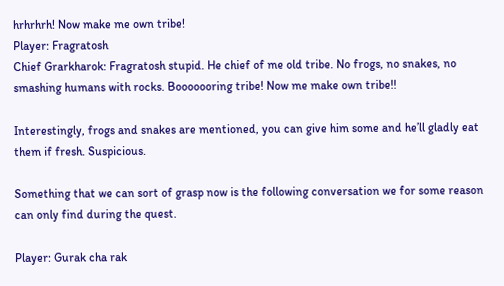hrhrhrh! Now make me own tribe!
Player: Fragratosh
Chief Grarkharok: Fragratosh stupid. He chief of me old tribe. No frogs, no snakes, no smashing humans with rocks. Booooooring tribe! Now me make own tribe!!

Interestingly, frogs and snakes are mentioned, you can give him some and he’ll gladly eat them if fresh. Suspicious.

Something that we can sort of grasp now is the following conversation we for some reason can only find during the quest.

Player: Gurak cha rak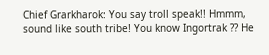Chief Grarkharok: You say troll speak!! Hmmm, sound like south tribe! You know Ingortrak ?? He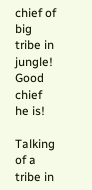chief of big tribe in jungle! Good chief he is!

Talking of a tribe in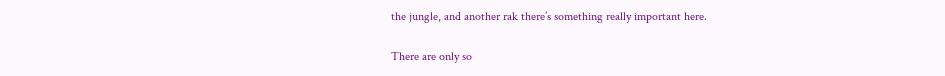the jungle, and another rak there’s something really important here.

There are only so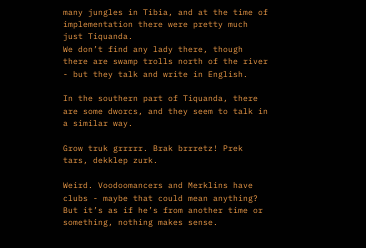many jungles in Tibia, and at the time of implementation there were pretty much just Tiquanda.
We don’t find any lady there, though there are swamp trolls north of the river - but they talk and write in English.

In the southern part of Tiquanda, there are some dworcs, and they seem to talk in a similar way.

Grow truk grrrrr. Brak brrretz! Prek tars, dekklep zurk.

Weird. Voodoomancers and Merklins have clubs - maybe that could mean anything?
But it’s as if he’s from another time or something, nothing makes sense.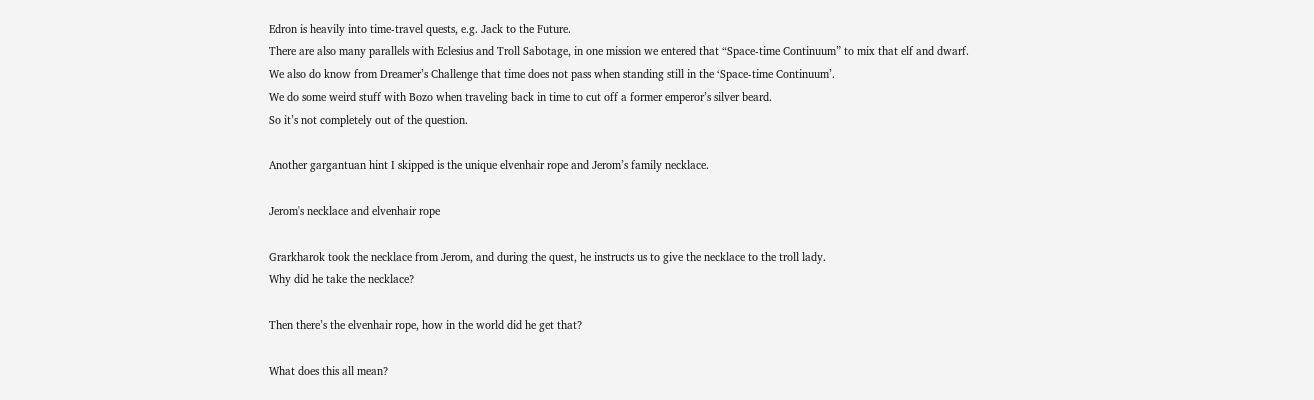Edron is heavily into time-travel quests, e.g. Jack to the Future.
There are also many parallels with Eclesius and Troll Sabotage, in one mission we entered that “Space-time Continuum” to mix that elf and dwarf.
We also do know from Dreamer’s Challenge that time does not pass when standing still in the ‘Space-time Continuum’.
We do some weird stuff with Bozo when traveling back in time to cut off a former emperor’s silver beard.
So it’s not completely out of the question.

Another gargantuan hint I skipped is the unique elvenhair rope and Jerom’s family necklace.

Jerom's necklace and elvenhair rope

Grarkharok took the necklace from Jerom, and during the quest, he instructs us to give the necklace to the troll lady.
Why did he take the necklace?

Then there’s the elvenhair rope, how in the world did he get that?

What does this all mean?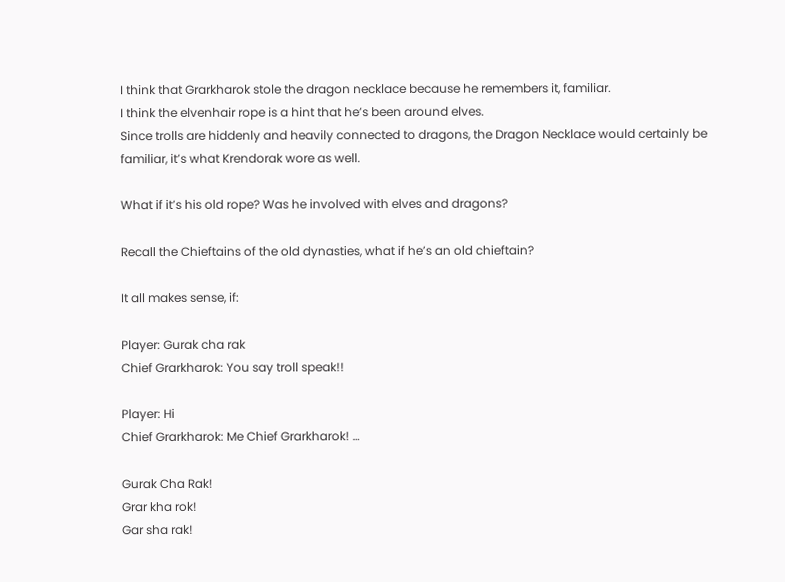I think that Grarkharok stole the dragon necklace because he remembers it, familiar.
I think the elvenhair rope is a hint that he’s been around elves.
Since trolls are hiddenly and heavily connected to dragons, the Dragon Necklace would certainly be familiar, it’s what Krendorak wore as well.

What if it’s his old rope? Was he involved with elves and dragons?

Recall the Chieftains of the old dynasties, what if he’s an old chieftain?

It all makes sense, if:

Player: Gurak cha rak
Chief Grarkharok: You say troll speak!!

Player: Hi
Chief Grarkharok: Me Chief Grarkharok! …

Gurak Cha Rak!
Grar kha rok!
Gar sha rak!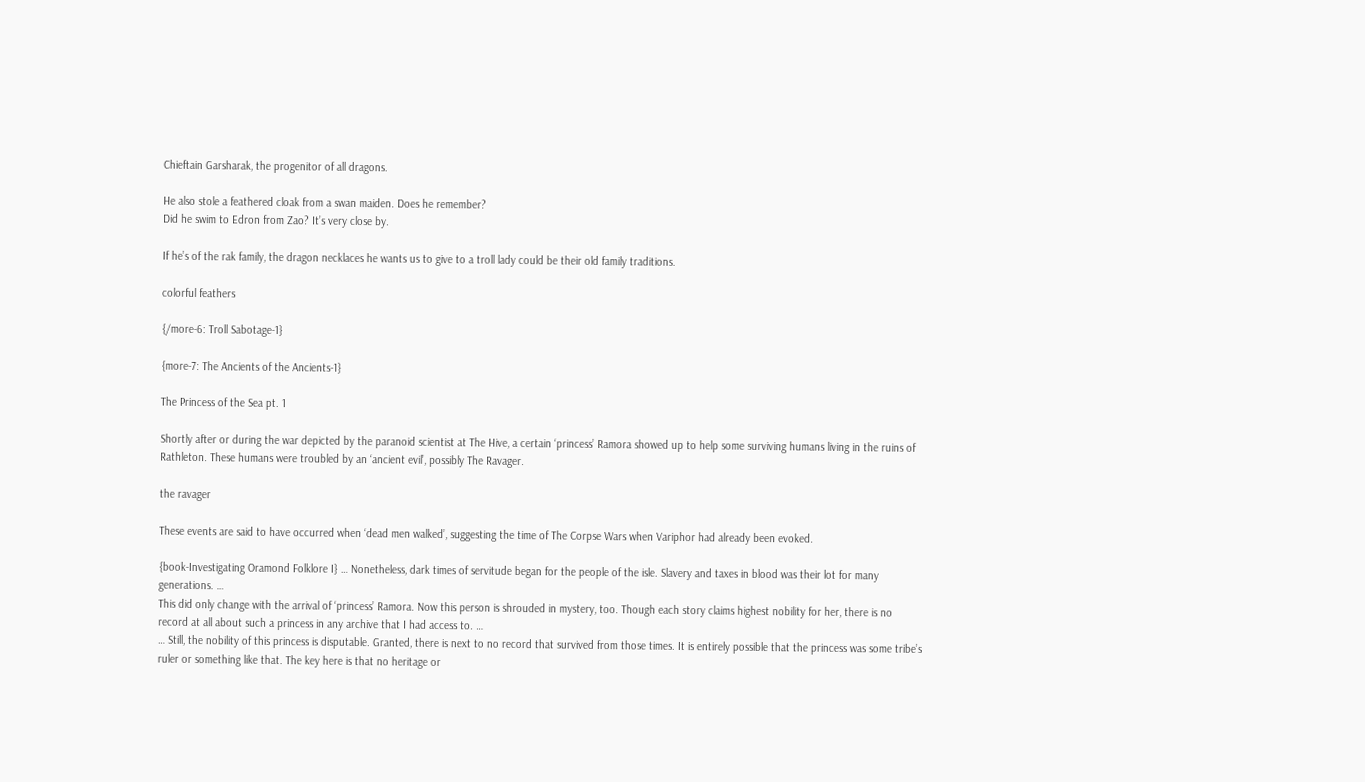Chieftain Garsharak, the progenitor of all dragons.

He also stole a feathered cloak from a swan maiden. Does he remember?
Did he swim to Edron from Zao? It’s very close by.

If he’s of the rak family, the dragon necklaces he wants us to give to a troll lady could be their old family traditions.

colorful feathers

{/more-6: Troll Sabotage-1}

{more-7: The Ancients of the Ancients-1}

The Princess of the Sea pt. 1

Shortly after or during the war depicted by the paranoid scientist at The Hive, a certain ‘princess’ Ramora showed up to help some surviving humans living in the ruins of Rathleton. These humans were troubled by an ‘ancient evil’, possibly The Ravager.

the ravager

These events are said to have occurred when ‘dead men walked’, suggesting the time of The Corpse Wars when Variphor had already been evoked.

{book-Investigating Oramond Folklore I} … Nonetheless, dark times of servitude began for the people of the isle. Slavery and taxes in blood was their lot for many generations. …
This did only change with the arrival of ‘princess’ Ramora. Now this person is shrouded in mystery, too. Though each story claims highest nobility for her, there is no record at all about such a princess in any archive that I had access to. …
… Still, the nobility of this princess is disputable. Granted, there is next to no record that survived from those times. It is entirely possible that the princess was some tribe’s ruler or something like that. The key here is that no heritage or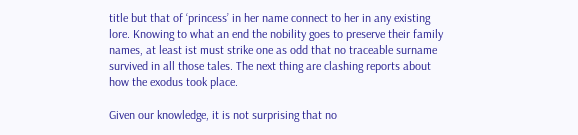title but that of ‘princess’ in her name connect to her in any existing lore. Knowing to what an end the nobility goes to preserve their family names, at least ist must strike one as odd that no traceable surname survived in all those tales. The next thing are clashing reports about how the exodus took place.

Given our knowledge, it is not surprising that no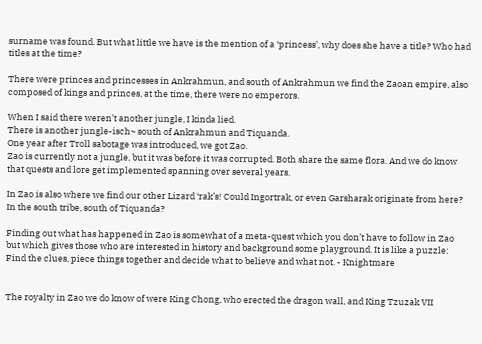surname was found. But what little we have is the mention of a ‘princess’, why does she have a title? Who had titles at the time?

There were princes and princesses in Ankrahmun, and south of Ankrahmun we find the Zaoan empire, also composed of kings and princes, at the time, there were no emperors.

When I said there weren’t another jungle, I kinda lied.
There is another jungle-isch~ south of Ankrahmun and Tiquanda.
One year after Troll sabotage was introduced, we got Zao.
Zao is currently not a jungle, but it was before it was corrupted. Both share the same flora. And we do know that quests and lore get implemented spanning over several years.

In Zao is also where we find our other Lizard ‘rak’s! Could Ingortrak, or even Garsharak originate from here? In the south tribe, south of Tiquanda?

Finding out what has happened in Zao is somewhat of a meta-quest which you don’t have to follow in Zao but which gives those who are interested in history and background some playground. It is like a puzzle: Find the clues, piece things together and decide what to believe and what not. - Knightmare


The royalty in Zao we do know of were King Chong, who erected the dragon wall, and King Tzuzak VII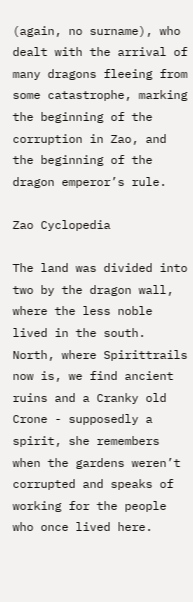(again, no surname), who dealt with the arrival of many dragons fleeing from some catastrophe, marking the beginning of the corruption in Zao, and the beginning of the dragon emperor’s rule.

Zao Cyclopedia

The land was divided into two by the dragon wall, where the less noble lived in the south.
North, where Spirittrails now is, we find ancient ruins and a Cranky old Crone - supposedly a spirit, she remembers when the gardens weren’t corrupted and speaks of working for the people who once lived here.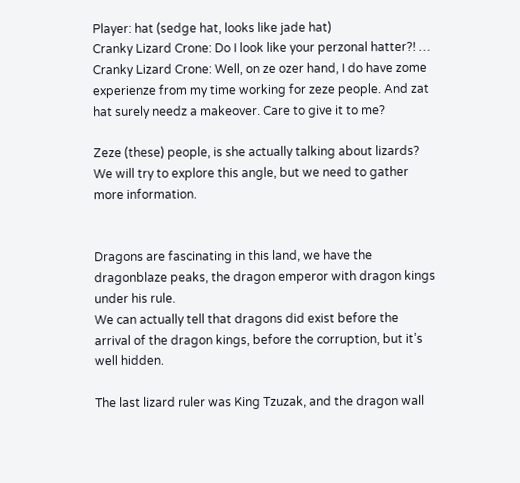Player: hat (sedge hat, looks like jade hat)
Cranky Lizard Crone: Do I look like your perzonal hatter?! …
Cranky Lizard Crone: Well, on ze ozer hand, I do have zome experienze from my time working for zeze people. And zat hat surely needz a makeover. Care to give it to me?

Zeze (these) people, is she actually talking about lizards?
We will try to explore this angle, but we need to gather more information.


Dragons are fascinating in this land, we have the dragonblaze peaks, the dragon emperor with dragon kings under his rule.
We can actually tell that dragons did exist before the arrival of the dragon kings, before the corruption, but it’s well hidden.

The last lizard ruler was King Tzuzak, and the dragon wall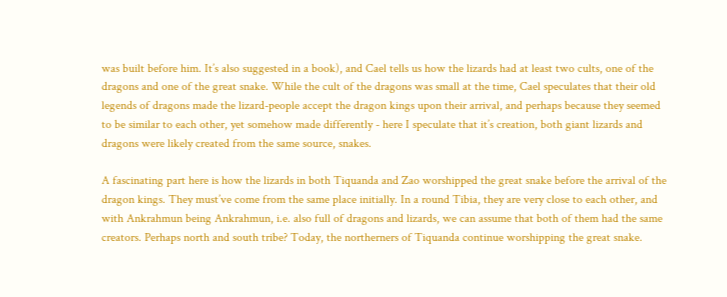was built before him. It’s also suggested in a book), and Cael tells us how the lizards had at least two cults, one of the dragons and one of the great snake. While the cult of the dragons was small at the time, Cael speculates that their old legends of dragons made the lizard-people accept the dragon kings upon their arrival, and perhaps because they seemed to be similar to each other, yet somehow made differently - here I speculate that it’s creation, both giant lizards and dragons were likely created from the same source, snakes.

A fascinating part here is how the lizards in both Tiquanda and Zao worshipped the great snake before the arrival of the dragon kings. They must’ve come from the same place initially. In a round Tibia, they are very close to each other, and with Ankrahmun being Ankrahmun, i.e. also full of dragons and lizards, we can assume that both of them had the same creators. Perhaps north and south tribe? Today, the northerners of Tiquanda continue worshipping the great snake.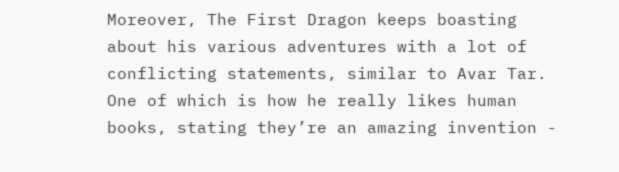Moreover, The First Dragon keeps boasting about his various adventures with a lot of conflicting statements, similar to Avar Tar.
One of which is how he really likes human books, stating they’re an amazing invention -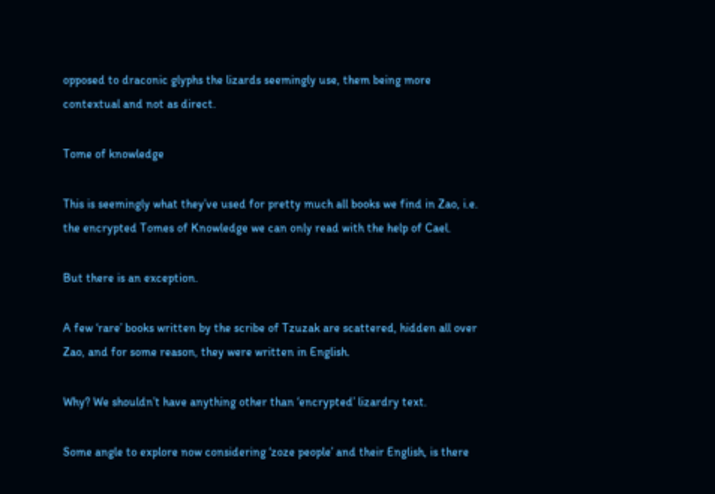opposed to draconic glyphs the lizards seemingly use, them being more contextual and not as direct.

Tome of knowledge

This is seemingly what they’ve used for pretty much all books we find in Zao, i.e. the encrypted Tomes of Knowledge we can only read with the help of Cael.

But there is an exception.

A few ‘rare’ books written by the scribe of Tzuzak are scattered, hidden all over Zao, and for some reason, they were written in English.

Why? We shouldn’t have anything other than ‘encrypted’ lizardry text.

Some angle to explore now considering ‘zoze people’ and their English, is there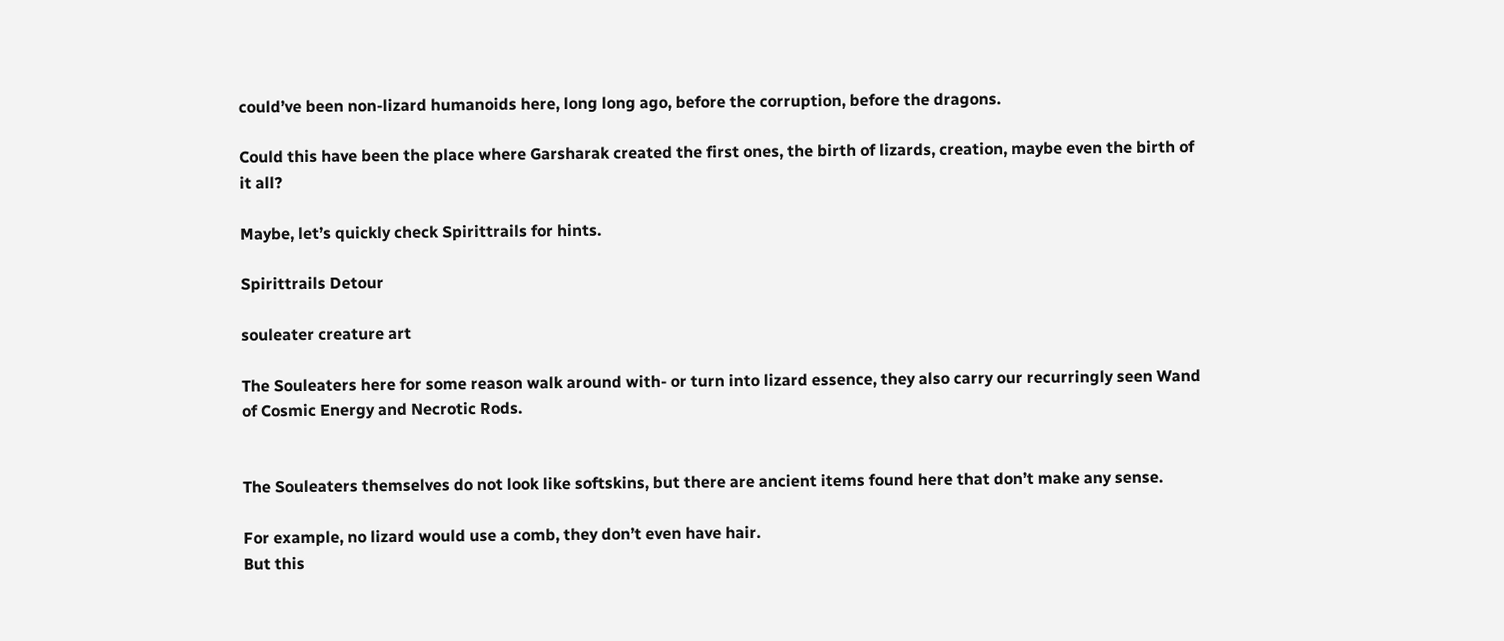could’ve been non-lizard humanoids here, long long ago, before the corruption, before the dragons.

Could this have been the place where Garsharak created the first ones, the birth of lizards, creation, maybe even the birth of it all?

Maybe, let’s quickly check Spirittrails for hints.

Spirittrails Detour

souleater creature art

The Souleaters here for some reason walk around with- or turn into lizard essence, they also carry our recurringly seen Wand of Cosmic Energy and Necrotic Rods.


The Souleaters themselves do not look like softskins, but there are ancient items found here that don’t make any sense.

For example, no lizard would use a comb, they don’t even have hair.
But this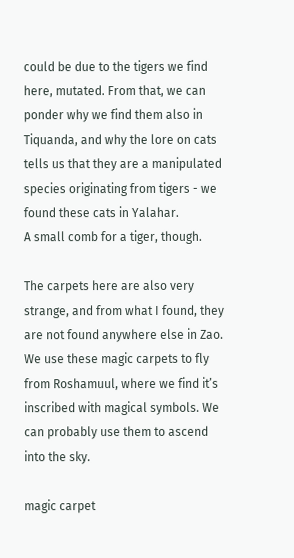could be due to the tigers we find here, mutated. From that, we can ponder why we find them also in Tiquanda, and why the lore on cats tells us that they are a manipulated species originating from tigers - we found these cats in Yalahar.
A small comb for a tiger, though.

The carpets here are also very strange, and from what I found, they are not found anywhere else in Zao. We use these magic carpets to fly from Roshamuul, where we find it’s inscribed with magical symbols. We can probably use them to ascend into the sky.

magic carpet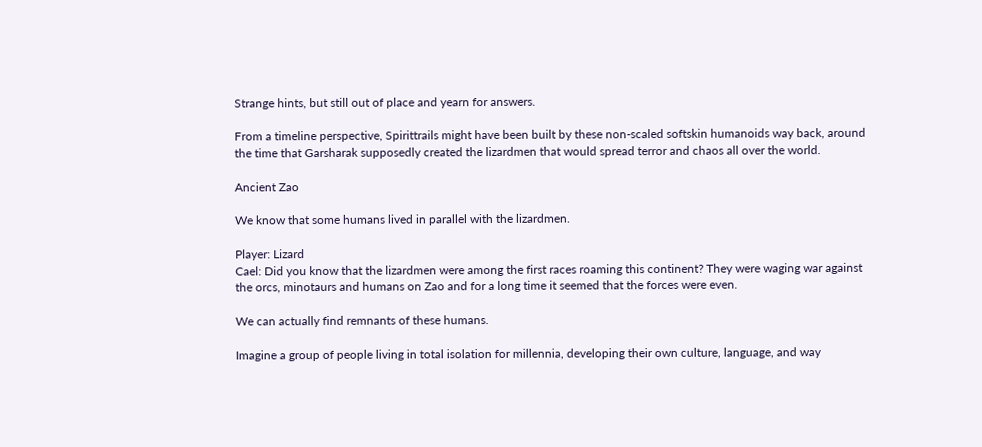Strange hints, but still out of place and yearn for answers.

From a timeline perspective, Spirittrails might have been built by these non-scaled softskin humanoids way back, around the time that Garsharak supposedly created the lizardmen that would spread terror and chaos all over the world.

Ancient Zao

We know that some humans lived in parallel with the lizardmen.

Player: Lizard
Cael: Did you know that the lizardmen were among the first races roaming this continent? They were waging war against the orcs, minotaurs and humans on Zao and for a long time it seemed that the forces were even.

We can actually find remnants of these humans.

Imagine a group of people living in total isolation for millennia, developing their own culture, language, and way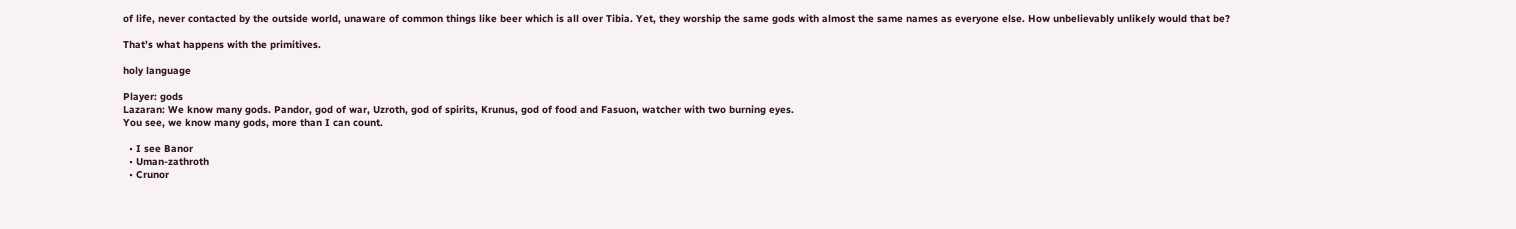of life, never contacted by the outside world, unaware of common things like beer which is all over Tibia. Yet, they worship the same gods with almost the same names as everyone else. How unbelievably unlikely would that be?

That’s what happens with the primitives.

holy language

Player: gods
Lazaran: We know many gods. Pandor, god of war, Uzroth, god of spirits, Krunus, god of food and Fasuon, watcher with two burning eyes.
You see, we know many gods, more than I can count.

  • I see Banor
  • Uman-zathroth
  • Crunor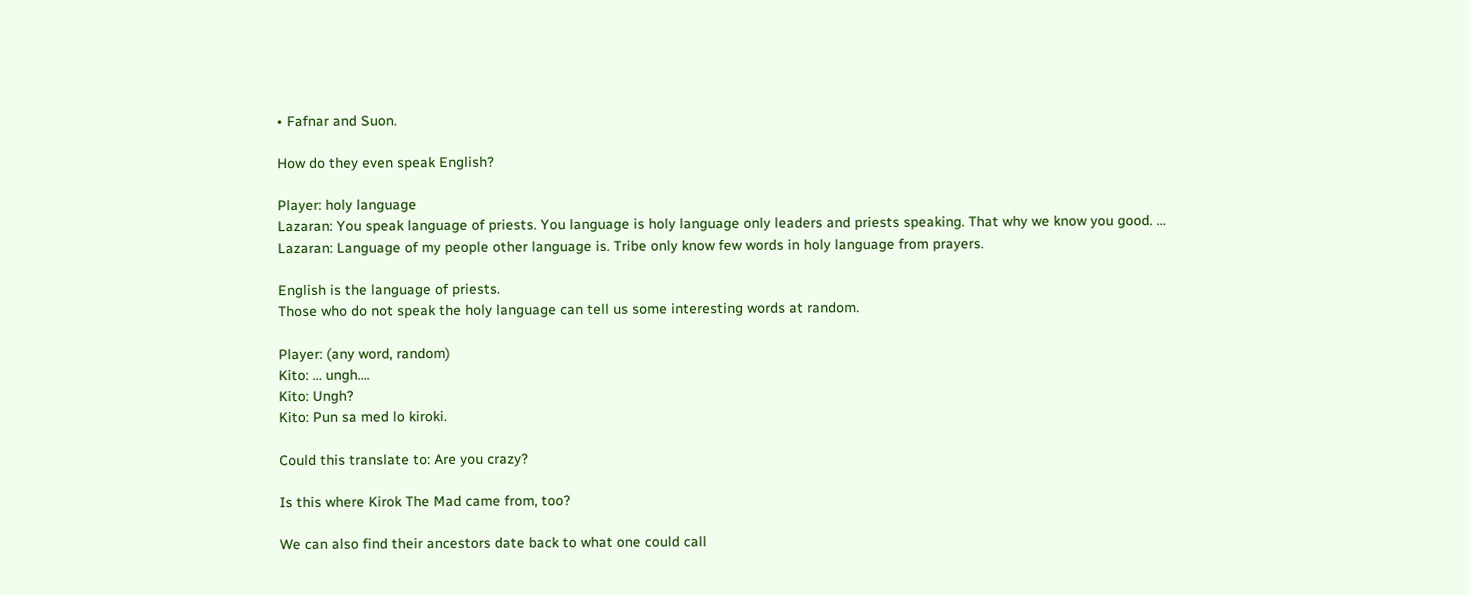• Fafnar and Suon.

How do they even speak English?

Player: holy language
Lazaran: You speak language of priests. You language is holy language only leaders and priests speaking. That why we know you good. …
Lazaran: Language of my people other language is. Tribe only know few words in holy language from prayers.

English is the language of priests.
Those who do not speak the holy language can tell us some interesting words at random.

Player: (any word, random)
Kito: … ungh….
Kito: Ungh?
Kito: Pun sa med lo kiroki.

Could this translate to: Are you crazy?

Is this where Kirok The Mad came from, too?

We can also find their ancestors date back to what one could call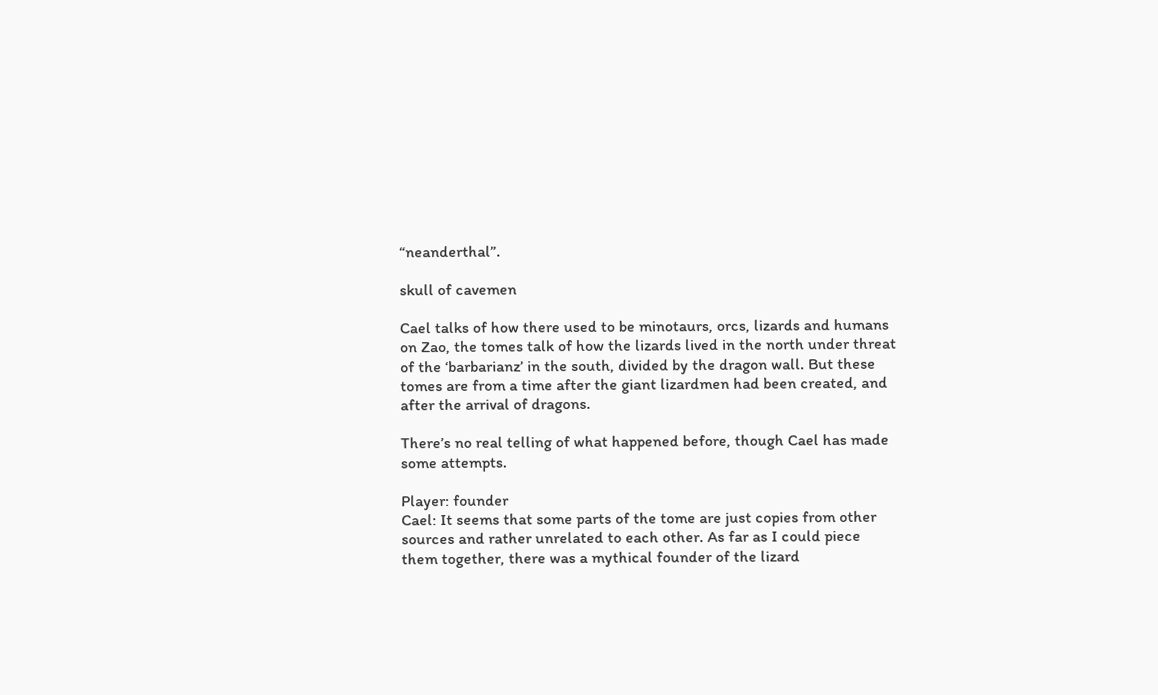“neanderthal”.

skull of cavemen

Cael talks of how there used to be minotaurs, orcs, lizards and humans on Zao, the tomes talk of how the lizards lived in the north under threat of the ‘barbarianz’ in the south, divided by the dragon wall. But these tomes are from a time after the giant lizardmen had been created, and after the arrival of dragons.

There’s no real telling of what happened before, though Cael has made some attempts.

Player: founder
Cael: It seems that some parts of the tome are just copies from other sources and rather unrelated to each other. As far as I could piece them together, there was a mythical founder of the lizard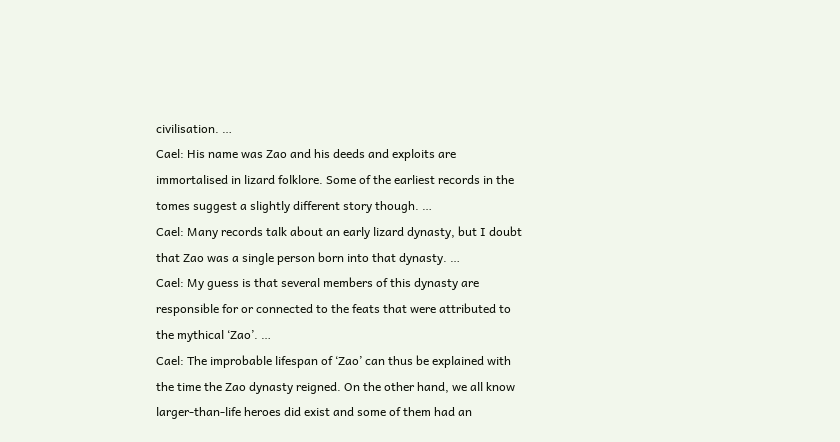civilisation. …
Cael: His name was Zao and his deeds and exploits are immortalised in lizard folklore. Some of the earliest records in the tomes suggest a slightly different story though. …
Cael: Many records talk about an early lizard dynasty, but I doubt that Zao was a single person born into that dynasty. …
Cael: My guess is that several members of this dynasty are responsible for or connected to the feats that were attributed to the mythical ‘Zao’. …
Cael: The improbable lifespan of ‘Zao’ can thus be explained with the time the Zao dynasty reigned. On the other hand, we all know larger-than-life heroes did exist and some of them had an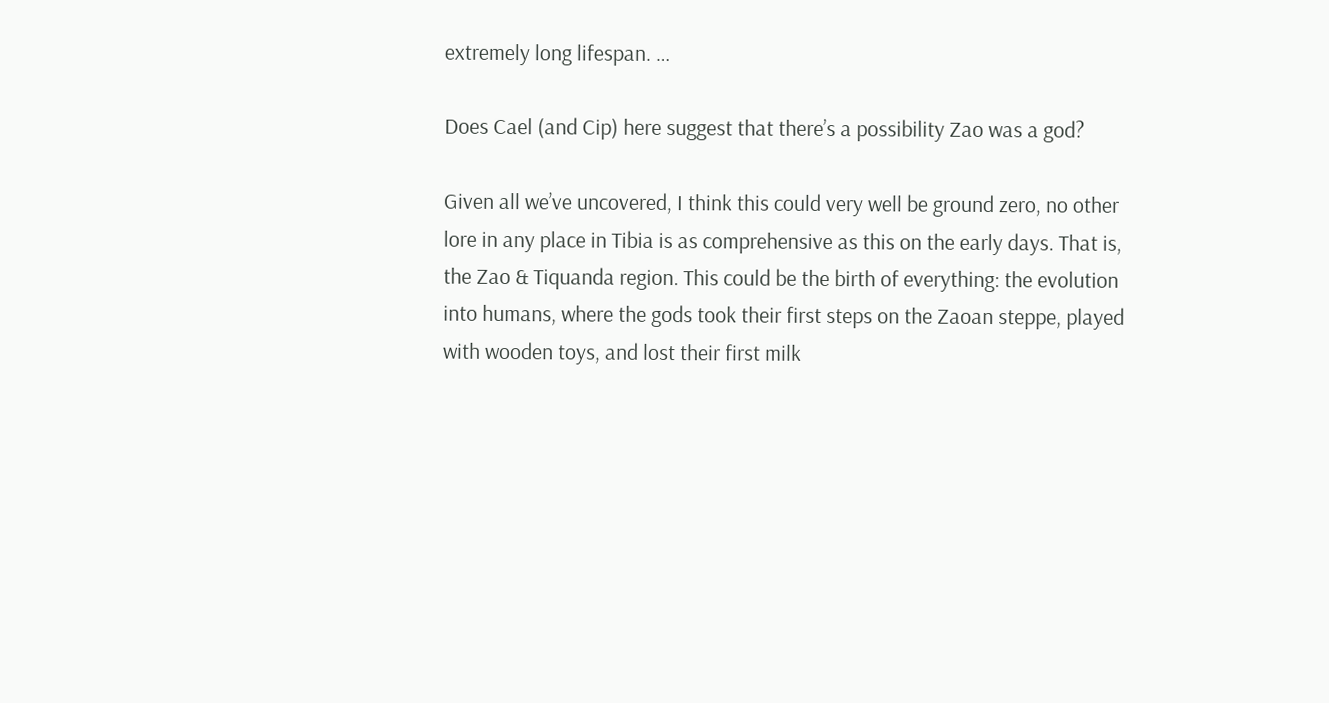extremely long lifespan. …

Does Cael (and Cip) here suggest that there’s a possibility Zao was a god?

Given all we’ve uncovered, I think this could very well be ground zero, no other lore in any place in Tibia is as comprehensive as this on the early days. That is, the Zao & Tiquanda region. This could be the birth of everything: the evolution into humans, where the gods took their first steps on the Zaoan steppe, played with wooden toys, and lost their first milk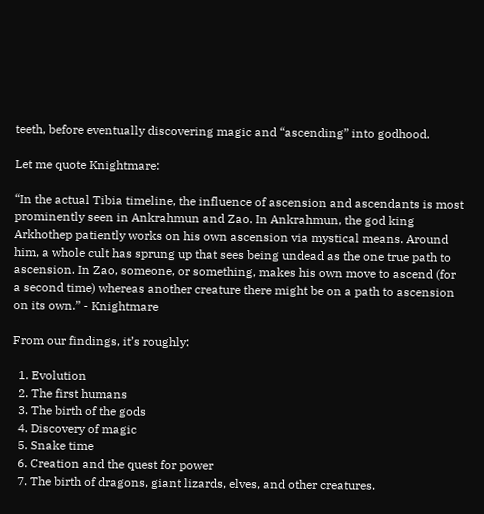teeth, before eventually discovering magic and “ascending” into godhood.

Let me quote Knightmare:

“In the actual Tibia timeline, the influence of ascension and ascendants is most prominently seen in Ankrahmun and Zao. In Ankrahmun, the god king Arkhothep patiently works on his own ascension via mystical means. Around him, a whole cult has sprung up that sees being undead as the one true path to ascension. In Zao, someone, or something, makes his own move to ascend (for a second time) whereas another creature there might be on a path to ascension on its own.” - Knightmare

From our findings, it’s roughly:

  1. Evolution
  2. The first humans
  3. The birth of the gods
  4. Discovery of magic
  5. Snake time
  6. Creation and the quest for power
  7. The birth of dragons, giant lizards, elves, and other creatures.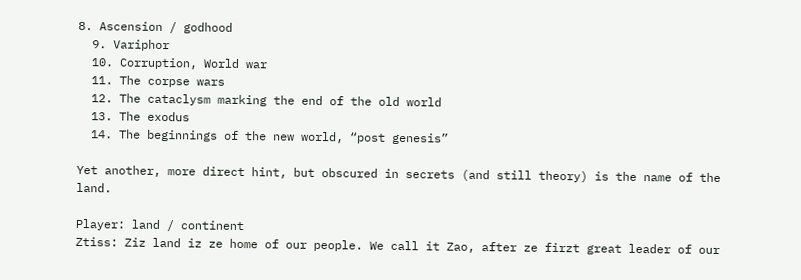8. Ascension / godhood
  9. Variphor
  10. Corruption, World war
  11. The corpse wars
  12. The cataclysm marking the end of the old world
  13. The exodus
  14. The beginnings of the new world, “post genesis”

Yet another, more direct hint, but obscured in secrets (and still theory) is the name of the land.

Player: land / continent
Ztiss: Ziz land iz ze home of our people. We call it Zao, after ze firzt great leader of our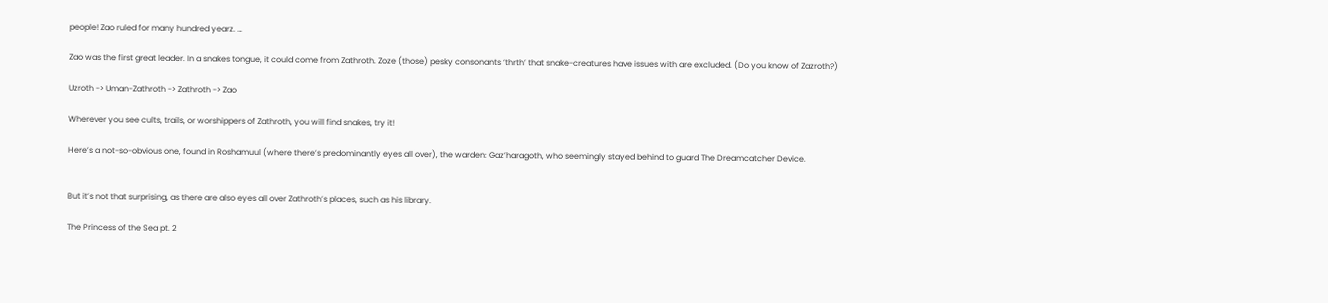people! Zao ruled for many hundred yearz. …

Zao was the first great leader. In a snakes tongue, it could come from Zathroth. Zoze (those) pesky consonants ‘thrth’ that snake-creatures have issues with are excluded. (Do you know of Zazroth?)

Uzroth -> Uman-Zathroth -> Zathroth -> Zao

Wherever you see cults, trails, or worshippers of Zathroth, you will find snakes, try it!

Here’s a not-so-obvious one, found in Roshamuul (where there’s predominantly eyes all over), the warden: Gaz’haragoth, who seemingly stayed behind to guard The Dreamcatcher Device.


But it’s not that surprising, as there are also eyes all over Zathroth’s places, such as his library.

The Princess of the Sea pt. 2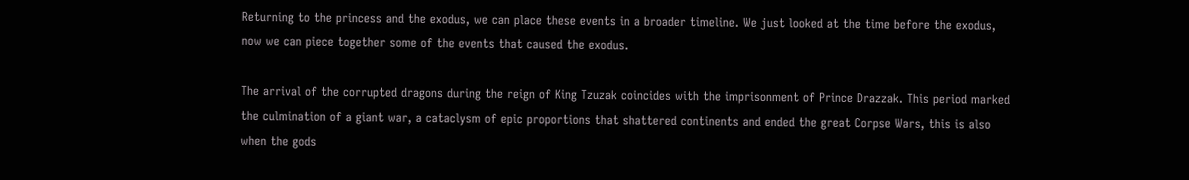Returning to the princess and the exodus, we can place these events in a broader timeline. We just looked at the time before the exodus, now we can piece together some of the events that caused the exodus.

The arrival of the corrupted dragons during the reign of King Tzuzak coincides with the imprisonment of Prince Drazzak. This period marked the culmination of a giant war, a cataclysm of epic proportions that shattered continents and ended the great Corpse Wars, this is also when the gods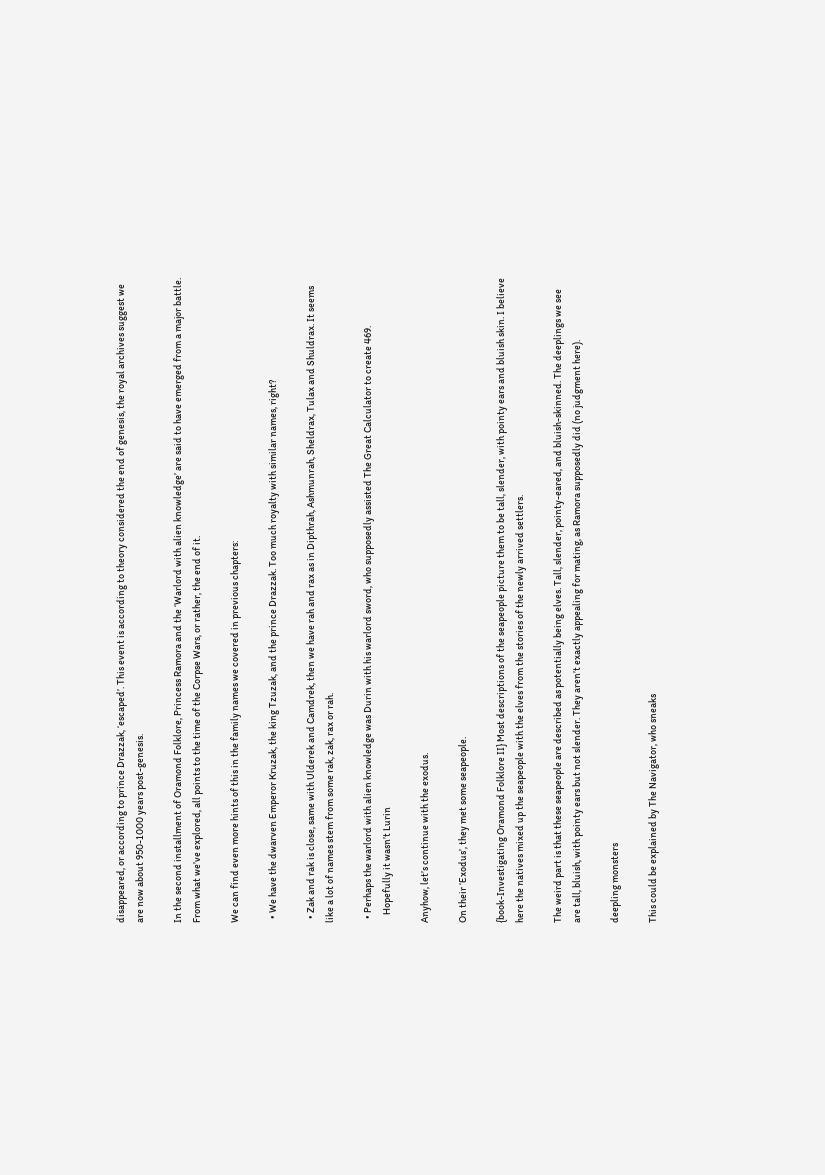disappeared, or according to prince Drazzak, ‘escaped’. This event is according to theory considered the end of genesis, the royal archives suggest we are now about 950-1000 years post-genesis.

In the second installment of Oramond Folklore, Princess Ramora and the ‘Warlord with alien knowledge’ are said to have emerged from a major battle. From what we’ve explored, all points to the time of the Corpse Wars, or rather, the end of it.

We can find even more hints of this in the family names we covered in previous chapters:

  • We have the dwarven Emperor Kruzak, the king Tzuzak, and the prince Drazzak. Too much royalty with similar names, right?

  • Zak and rak is close, same with Ulderek and Camdrek, then we have rah and rax as in Dipthrah, Ashmunrah, Sheldrax, Tulax and Shuldrax. It seems like a lot of names stem from some rak, zak, rax or rah.

  • Perhaps the warlord with alien knowledge was Durin with his warlord sword, who supposedly assisted The Great Calculator to create 469.
    Hopefully it wasn’t Lurin

Anyhow, let’s continue with the exodus.

On their ‘Exodus’, they met some seapeople.

{book-Investigating Oramond Folklore II} Most descriptions of the seapeople picture them to be tall, slender, with pointy ears and bluish skin. I believe here the natives mixed up the seapeople with the elves from the stories of the newly arrived settlers.

The weird part is that these seapeople are described as potentially being elves. Tall, slender, pointy-eared, and bluish-skinned. The deeplings we see are tall, bluish, with pointy ears but not slender. They aren’t exactly appealing for mating, as Ramora supposedly did (no judgment here).

deepling monsters

This could be explained by The Navigator, who sneaks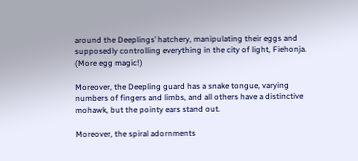around the Deeplings’ hatchery, manipulating their eggs and supposedly controlling everything in the city of light, Fiehonja. (More egg magic!)

Moreover, the Deepling guard has a snake tongue, varying numbers of fingers and limbs, and all others have a distinctive mohawk, but the pointy ears stand out.

Moreover, the spiral adornments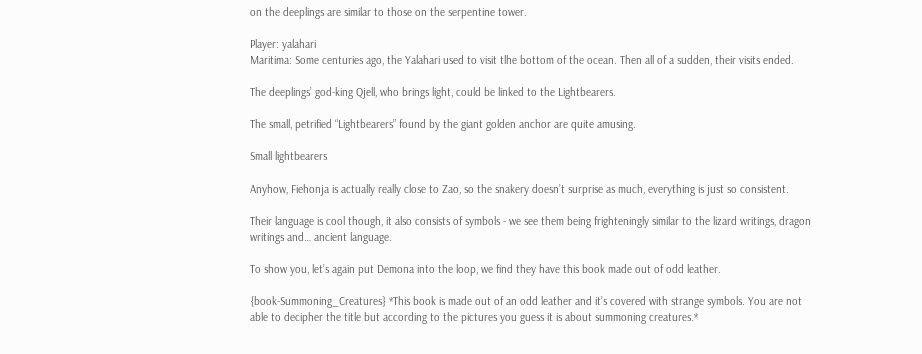on the deeplings are similar to those on the serpentine tower.

Player: yalahari
Maritima: Some centuries ago, the Yalahari used to visit tlhe bottom of the ocean. Then all of a sudden, their visits ended.

The deeplings’ god-king Qjell, who brings light, could be linked to the Lightbearers.

The small, petrified “Lightbearers” found by the giant golden anchor are quite amusing.

Small lightbearers

Anyhow, Fiehonja is actually really close to Zao, so the snakery doesn’t surprise as much, everything is just so consistent.

Their language is cool though, it also consists of symbols - we see them being frighteningly similar to the lizard writings, dragon writings and… ancient language.

To show you, let’s again put Demona into the loop, we find they have this book made out of odd leather.

{book-Summoning_Creatures} *This book is made out of an odd leather and it’s covered with strange symbols. You are not able to decipher the title but according to the pictures you guess it is about summoning creatures.*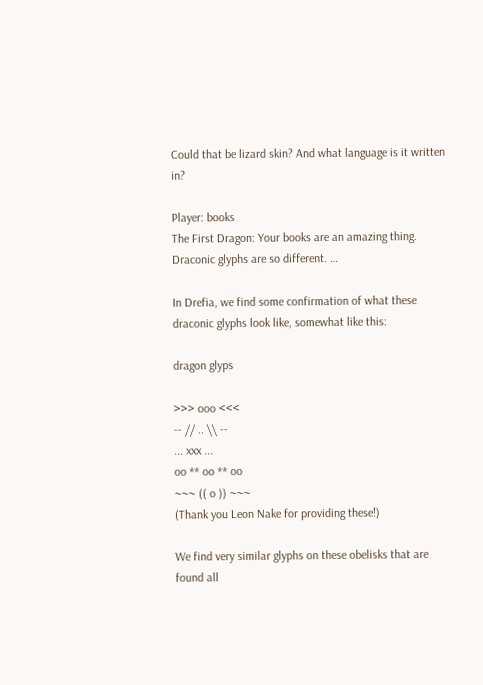Could that be lizard skin? And what language is it written in?

Player: books
The First Dragon: Your books are an amazing thing. Draconic glyphs are so different. …

In Drefia, we find some confirmation of what these draconic glyphs look like, somewhat like this:

dragon glyps

>>> ooo <<<
-- // .. \\ --
... xxx ...
oo ** oo ** oo
~~~ (( o )) ~~~
(Thank you Leon Nake for providing these!)

We find very similar glyphs on these obelisks that are found all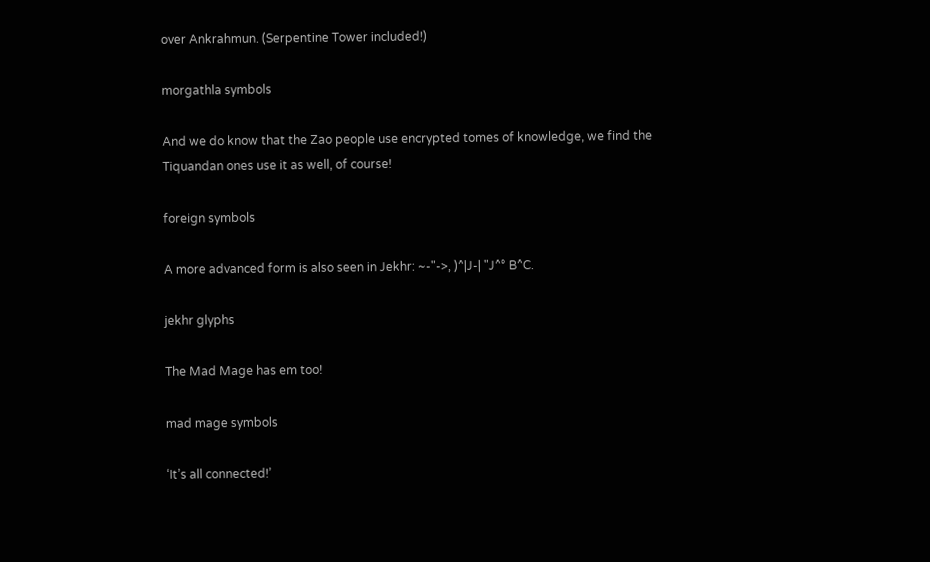over Ankrahmun. (Serpentine Tower included!)

morgathla symbols

And we do know that the Zao people use encrypted tomes of knowledge, we find the Tiquandan ones use it as well, of course!

foreign symbols

A more advanced form is also seen in Jekhr: ~-"->, )^|J-| "J^° B^C.

jekhr glyphs

The Mad Mage has em too!

mad mage symbols

‘It’s all connected!’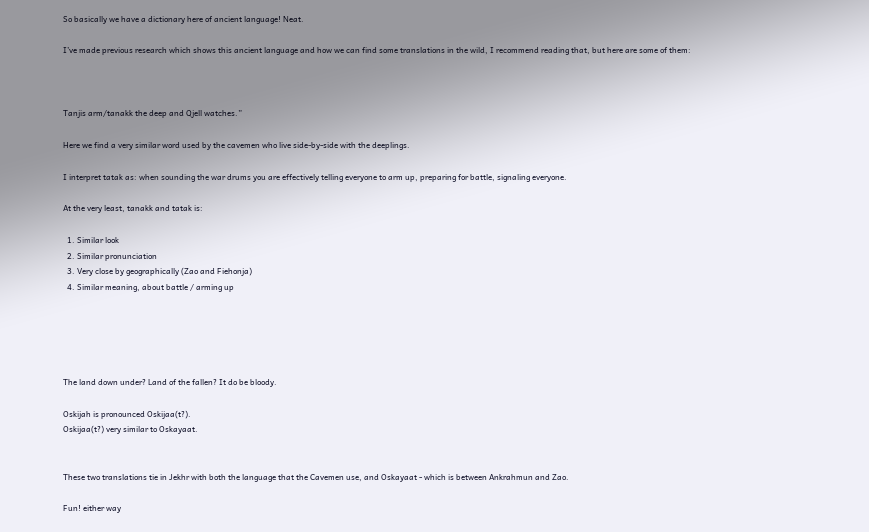So basically we have a dictionary here of ancient language! Neat.

I’ve made previous research which shows this ancient language and how we can find some translations in the wild, I recommend reading that, but here are some of them:



Tanjis arm/tanakk the deep and Qjell watches.”

Here we find a very similar word used by the cavemen who live side-by-side with the deeplings.

I interpret tatak as: when sounding the war drums you are effectively telling everyone to arm up, preparing for battle, signaling everyone.

At the very least, tanakk and tatak is:

  1. Similar look
  2. Similar pronunciation
  3. Very close by geographically (Zao and Fiehonja)
  4. Similar meaning, about battle / arming up





The land down under? Land of the fallen? It do be bloody.

Oskijah is pronounced Oskijaa(t?).
Oskijaa(t?) very similar to Oskayaat.


These two translations tie in Jekhr with both the language that the Cavemen use, and Oskayaat - which is between Ankrahmun and Zao.

Fun! either way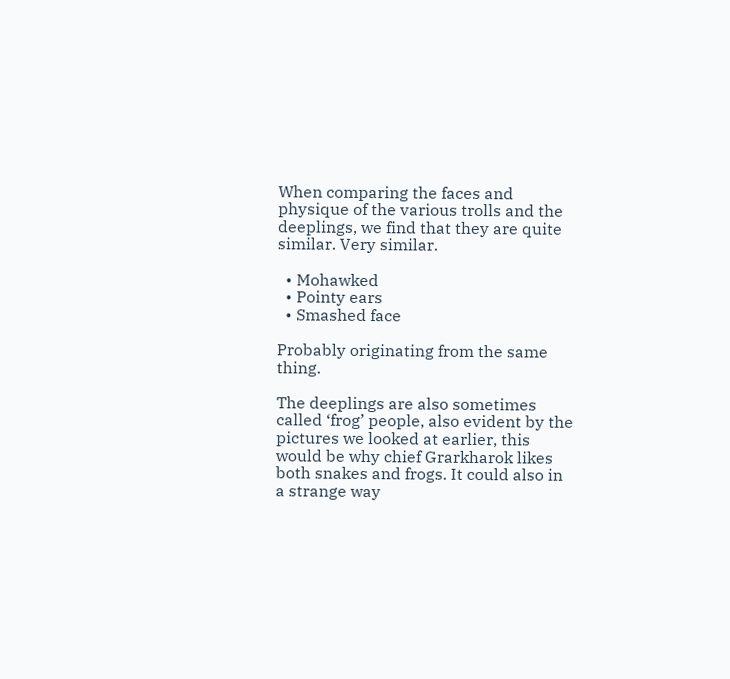When comparing the faces and physique of the various trolls and the deeplings, we find that they are quite similar. Very similar.

  • Mohawked
  • Pointy ears
  • Smashed face

Probably originating from the same thing.

The deeplings are also sometimes called ‘frog’ people, also evident by the pictures we looked at earlier, this would be why chief Grarkharok likes both snakes and frogs. It could also in a strange way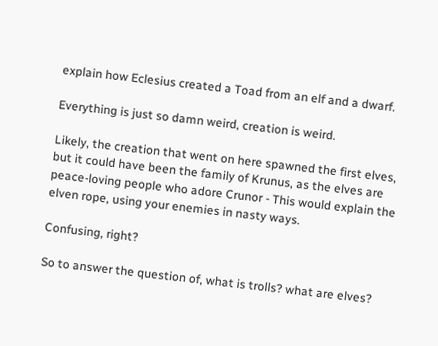explain how Eclesius created a Toad from an elf and a dwarf.

Everything is just so damn weird, creation is weird.

Likely, the creation that went on here spawned the first elves, but it could have been the family of Krunus, as the elves are peace-loving people who adore Crunor - This would explain the elven rope, using your enemies in nasty ways.

Confusing, right?

So to answer the question of, what is trolls? what are elves?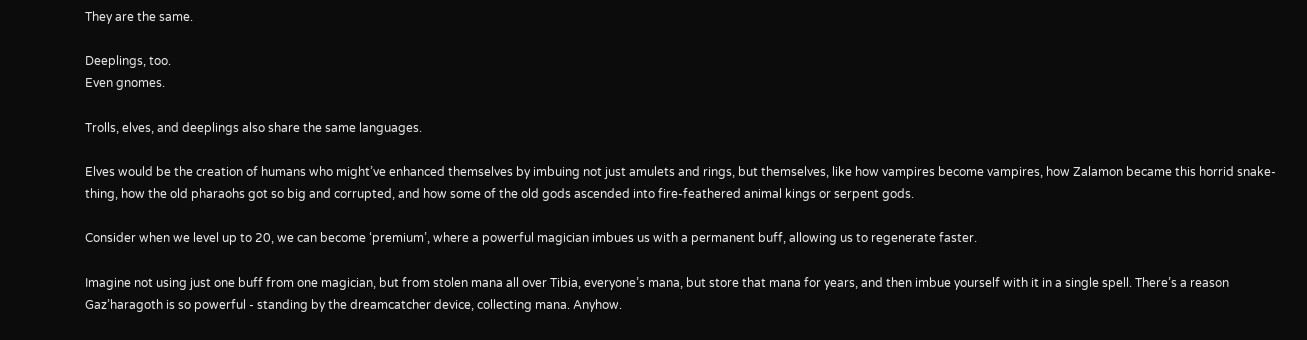They are the same.

Deeplings, too.
Even gnomes.

Trolls, elves, and deeplings also share the same languages.

Elves would be the creation of humans who might’ve enhanced themselves by imbuing not just amulets and rings, but themselves, like how vampires become vampires, how Zalamon became this horrid snake-thing, how the old pharaohs got so big and corrupted, and how some of the old gods ascended into fire-feathered animal kings or serpent gods.

Consider when we level up to 20, we can become ‘premium’, where a powerful magician imbues us with a permanent buff, allowing us to regenerate faster.

Imagine not using just one buff from one magician, but from stolen mana all over Tibia, everyone’s mana, but store that mana for years, and then imbue yourself with it in a single spell. There’s a reason Gaz’haragoth is so powerful - standing by the dreamcatcher device, collecting mana. Anyhow.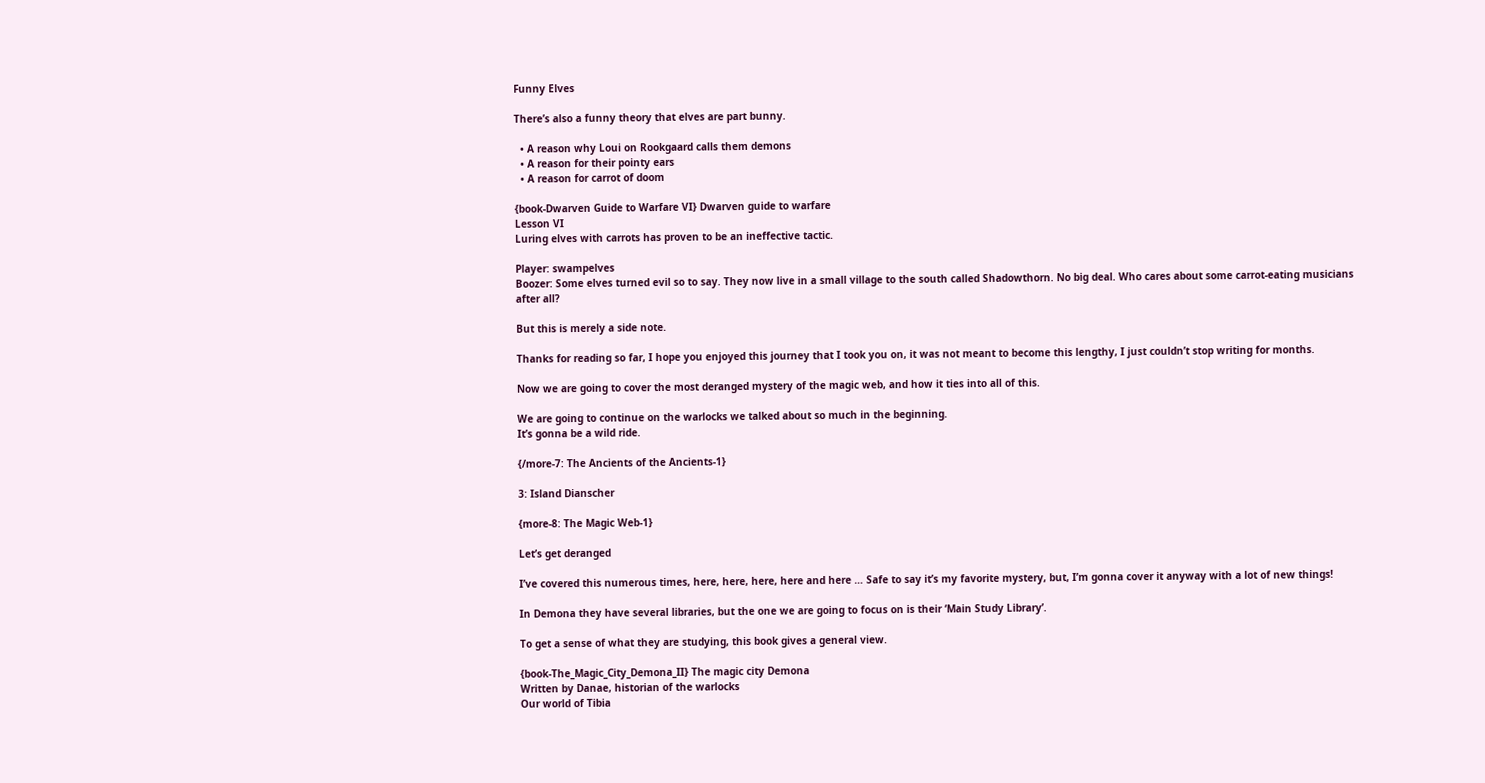Funny Elves

There’s also a funny theory that elves are part bunny.

  • A reason why Loui on Rookgaard calls them demons
  • A reason for their pointy ears
  • A reason for carrot of doom

{book-Dwarven Guide to Warfare VI} Dwarven guide to warfare
Lesson VI
Luring elves with carrots has proven to be an ineffective tactic.

Player: swampelves
Boozer: Some elves turned evil so to say. They now live in a small village to the south called Shadowthorn. No big deal. Who cares about some carrot-eating musicians after all?

But this is merely a side note.

Thanks for reading so far, I hope you enjoyed this journey that I took you on, it was not meant to become this lengthy, I just couldn’t stop writing for months.

Now we are going to cover the most deranged mystery of the magic web, and how it ties into all of this.

We are going to continue on the warlocks we talked about so much in the beginning.
It’s gonna be a wild ride.

{/more-7: The Ancients of the Ancients-1}

3: Island Dianscher

{more-8: The Magic Web-1}

Let’s get deranged

I’ve covered this numerous times, here, here, here, here and here … Safe to say it’s my favorite mystery, but, I’m gonna cover it anyway with a lot of new things!

In Demona they have several libraries, but the one we are going to focus on is their ‘Main Study Library’.

To get a sense of what they are studying, this book gives a general view.

{book-The_Magic_City_Demona_II} The magic city Demona
Written by Danae, historian of the warlocks
Our world of Tibia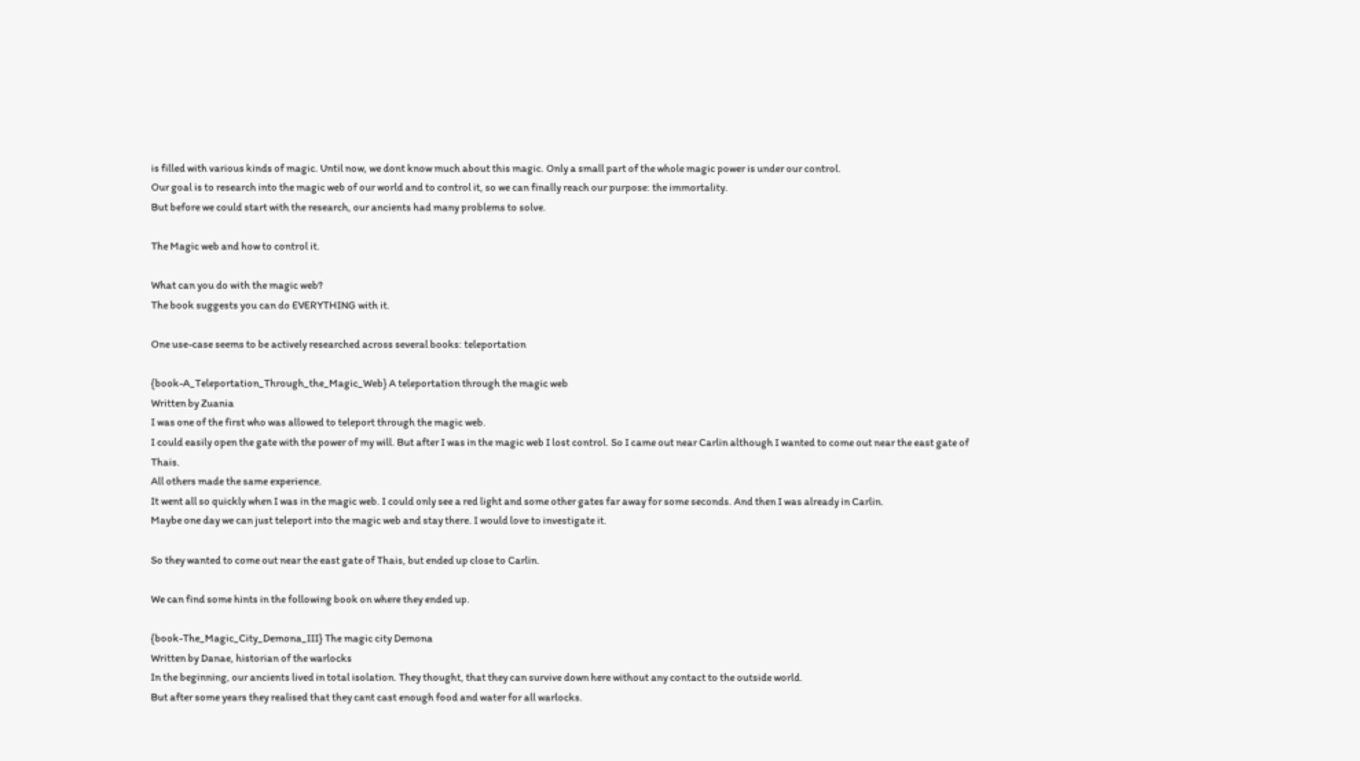is filled with various kinds of magic. Until now, we dont know much about this magic. Only a small part of the whole magic power is under our control.
Our goal is to research into the magic web of our world and to control it, so we can finally reach our purpose: the immortality.
But before we could start with the research, our ancients had many problems to solve.

The Magic web and how to control it.

What can you do with the magic web?
The book suggests you can do EVERYTHING with it.

One use-case seems to be actively researched across several books: teleportation

{book-A_Teleportation_Through_the_Magic_Web} A teleportation through the magic web
Written by Zuania
I was one of the first who was allowed to teleport through the magic web.
I could easily open the gate with the power of my will. But after I was in the magic web I lost control. So I came out near Carlin although I wanted to come out near the east gate of Thais.
All others made the same experience.
It went all so quickly when I was in the magic web. I could only see a red light and some other gates far away for some seconds. And then I was already in Carlin.
Maybe one day we can just teleport into the magic web and stay there. I would love to investigate it.

So they wanted to come out near the east gate of Thais, but ended up close to Carlin.

We can find some hints in the following book on where they ended up.

{book-The_Magic_City_Demona_III} The magic city Demona
Written by Danae, historian of the warlocks
In the beginning, our ancients lived in total isolation. They thought, that they can survive down here without any contact to the outside world.
But after some years they realised that they cant cast enough food and water for all warlocks.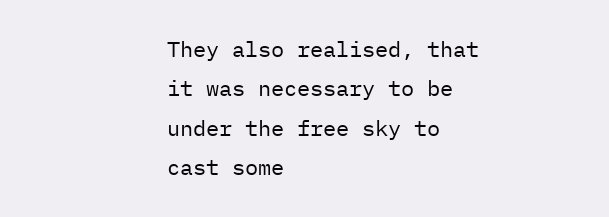They also realised, that it was necessary to be under the free sky to cast some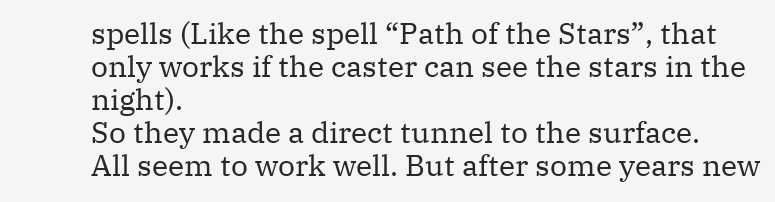spells (Like the spell “Path of the Stars”, that only works if the caster can see the stars in the night).
So they made a direct tunnel to the surface.
All seem to work well. But after some years new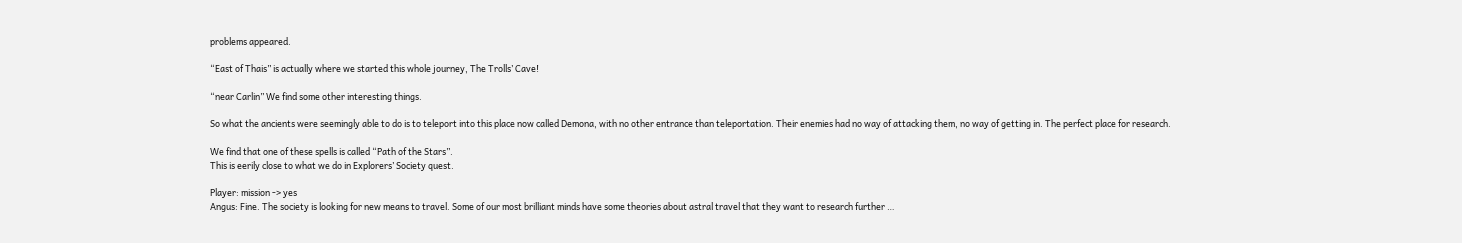problems appeared.

“East of Thais” is actually where we started this whole journey, The Trolls’ Cave!

“near Carlin” We find some other interesting things.

So what the ancients were seemingly able to do is to teleport into this place now called Demona, with no other entrance than teleportation. Their enemies had no way of attacking them, no way of getting in. The perfect place for research.

We find that one of these spells is called “Path of the Stars”.
This is eerily close to what we do in Explorers’ Society quest.

Player: mission -> yes
Angus: Fine. The society is looking for new means to travel. Some of our most brilliant minds have some theories about astral travel that they want to research further …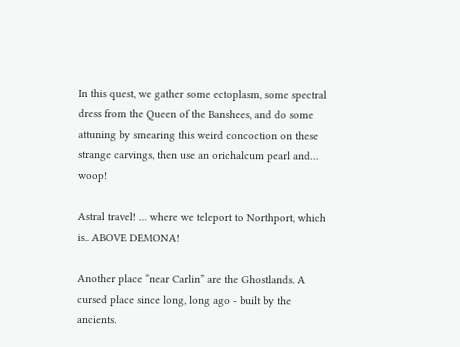In this quest, we gather some ectoplasm, some spectral dress from the Queen of the Banshees, and do some attuning by smearing this weird concoction on these strange carvings, then use an orichalcum pearl and… woop!

Astral travel! … where we teleport to Northport, which is.. ABOVE DEMONA!

Another place “near Carlin” are the Ghostlands. A cursed place since long, long ago - built by the ancients.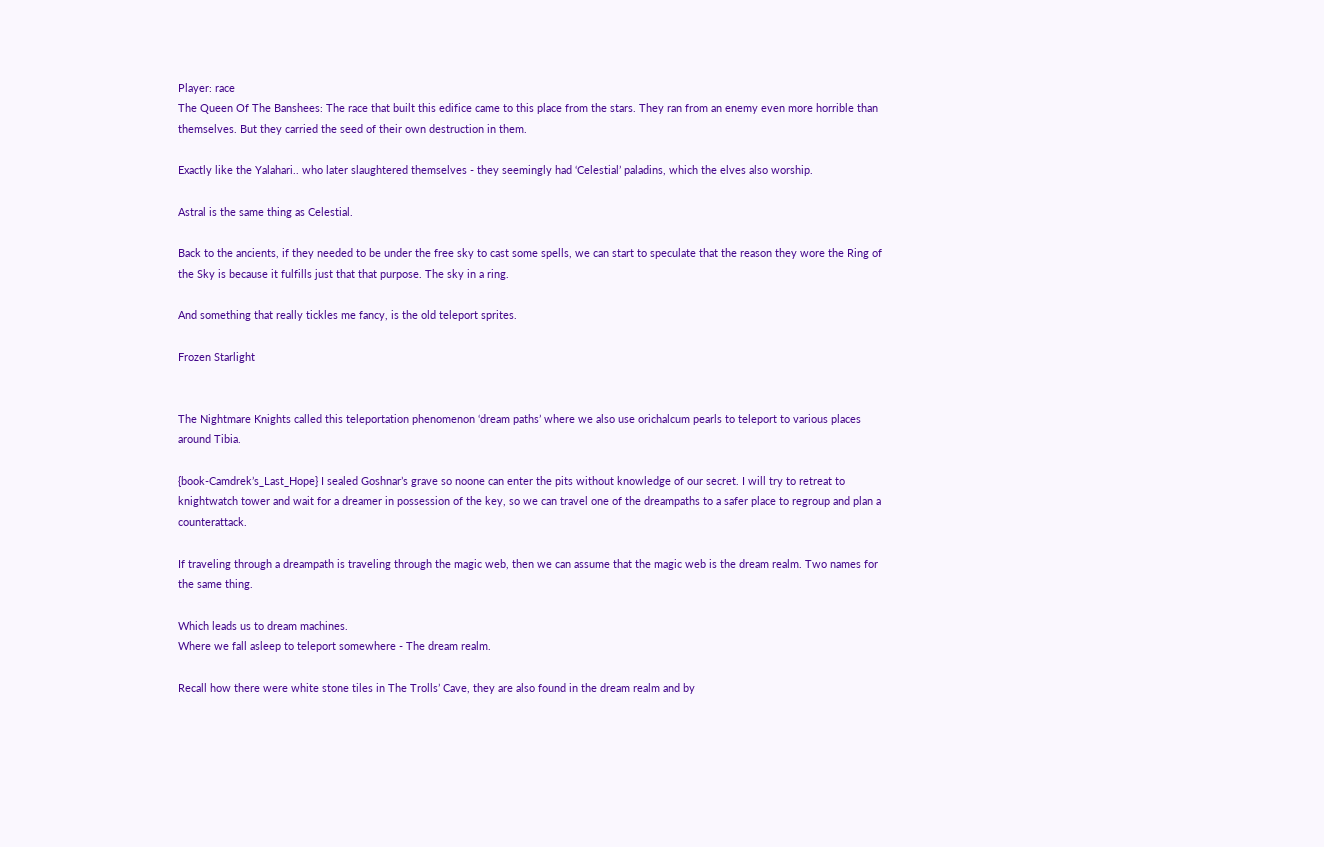Player: race
The Queen Of The Banshees: The race that built this edifice came to this place from the stars. They ran from an enemy even more horrible than themselves. But they carried the seed of their own destruction in them.

Exactly like the Yalahari.. who later slaughtered themselves - they seemingly had ‘Celestial’ paladins, which the elves also worship.

Astral is the same thing as Celestial.

Back to the ancients, if they needed to be under the free sky to cast some spells, we can start to speculate that the reason they wore the Ring of the Sky is because it fulfills just that that purpose. The sky in a ring.

And something that really tickles me fancy, is the old teleport sprites.

Frozen Starlight


The Nightmare Knights called this teleportation phenomenon ‘dream paths’ where we also use orichalcum pearls to teleport to various places around Tibia.

{book-Camdrek’s_Last_Hope} I sealed Goshnar’s grave so noone can enter the pits without knowledge of our secret. I will try to retreat to knightwatch tower and wait for a dreamer in possession of the key, so we can travel one of the dreampaths to a safer place to regroup and plan a counterattack.

If traveling through a dreampath is traveling through the magic web, then we can assume that the magic web is the dream realm. Two names for the same thing.

Which leads us to dream machines.
Where we fall asleep to teleport somewhere - The dream realm.

Recall how there were white stone tiles in The Trolls’ Cave, they are also found in the dream realm and by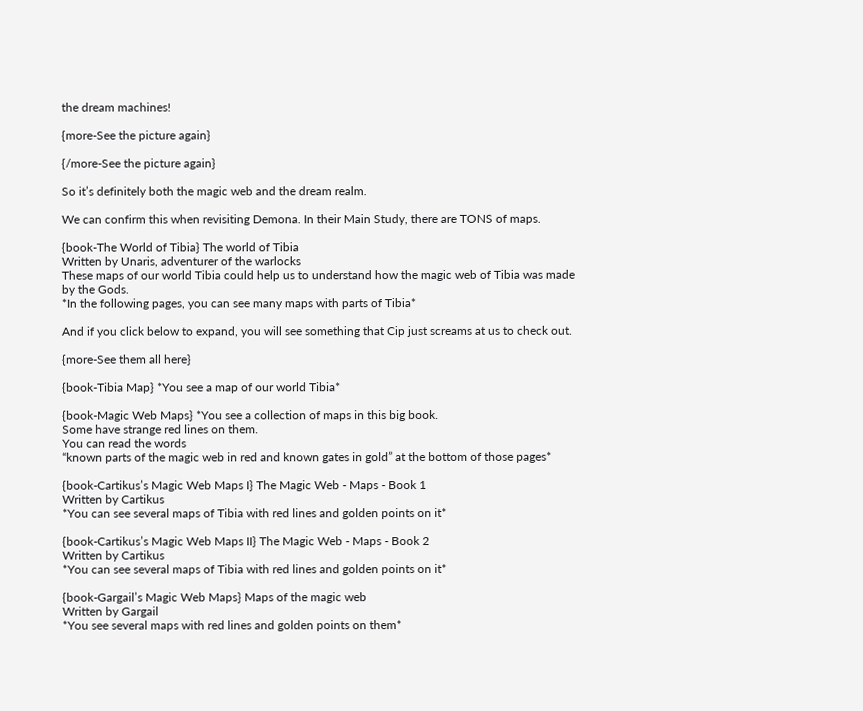the dream machines!

{more-See the picture again}

{/more-See the picture again}

So it’s definitely both the magic web and the dream realm.

We can confirm this when revisiting Demona. In their Main Study, there are TONS of maps.

{book-The World of Tibia} The world of Tibia
Written by Unaris, adventurer of the warlocks
These maps of our world Tibia could help us to understand how the magic web of Tibia was made by the Gods.
*In the following pages, you can see many maps with parts of Tibia*

And if you click below to expand, you will see something that Cip just screams at us to check out.

{more-See them all here}

{book-Tibia Map} *You see a map of our world Tibia*

{book-Magic Web Maps} *You see a collection of maps in this big book.
Some have strange red lines on them.
You can read the words
“known parts of the magic web in red and known gates in gold” at the bottom of those pages*

{book-Cartikus’s Magic Web Maps I} The Magic Web - Maps - Book 1
Written by Cartikus
*You can see several maps of Tibia with red lines and golden points on it*

{book-Cartikus’s Magic Web Maps II} The Magic Web - Maps - Book 2
Written by Cartikus
*You can see several maps of Tibia with red lines and golden points on it*

{book-Gargail’s Magic Web Maps} Maps of the magic web
Written by Gargail
*You see several maps with red lines and golden points on them*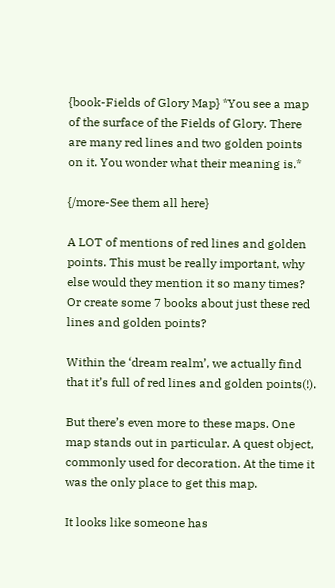{book-Fields of Glory Map} *You see a map of the surface of the Fields of Glory. There are many red lines and two golden points on it. You wonder what their meaning is.*

{/more-See them all here}

A LOT of mentions of red lines and golden points. This must be really important, why else would they mention it so many times? Or create some 7 books about just these red lines and golden points?

Within the ‘dream realm’, we actually find that it’s full of red lines and golden points(!).

But there’s even more to these maps. One map stands out in particular. A quest object, commonly used for decoration. At the time it was the only place to get this map.

It looks like someone has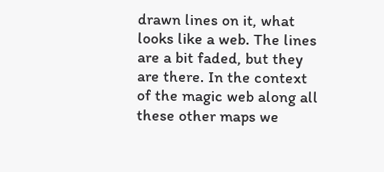drawn lines on it, what looks like a web. The lines are a bit faded, but they are there. In the context of the magic web along all these other maps we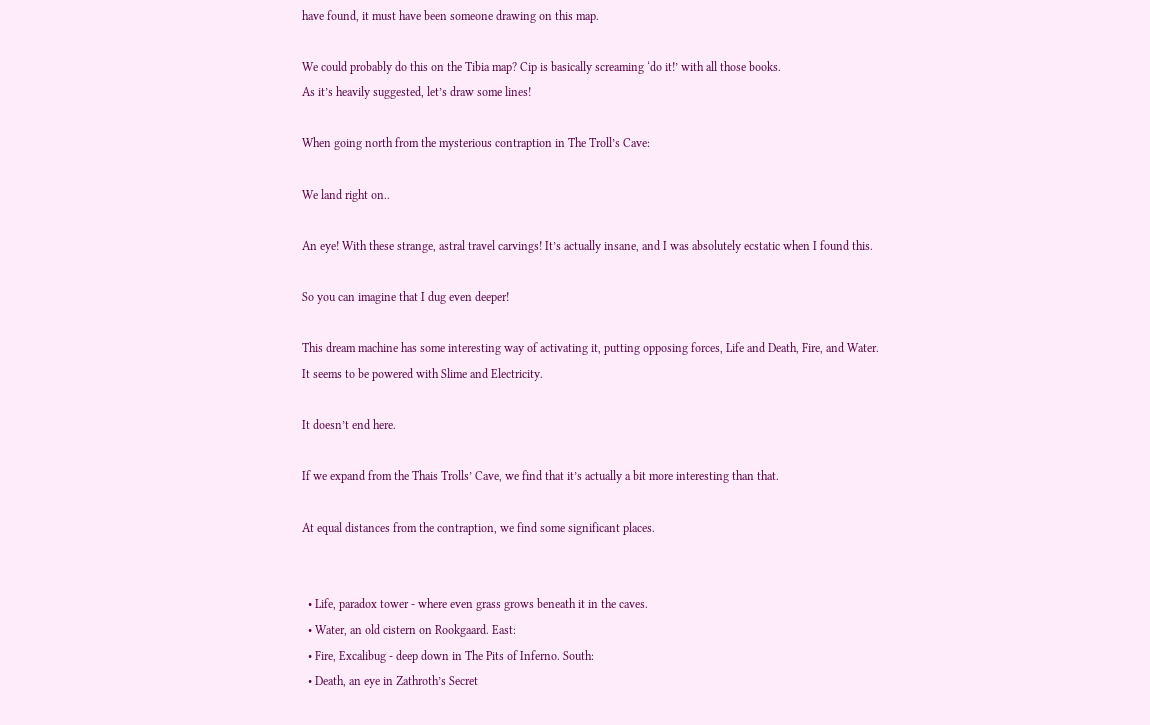have found, it must have been someone drawing on this map.

We could probably do this on the Tibia map? Cip is basically screaming ‘do it!’ with all those books.
As it’s heavily suggested, let’s draw some lines!

When going north from the mysterious contraption in The Troll’s Cave:

We land right on..

An eye! With these strange, astral travel carvings! It’s actually insane, and I was absolutely ecstatic when I found this.

So you can imagine that I dug even deeper!

This dream machine has some interesting way of activating it, putting opposing forces, Life and Death, Fire, and Water.
It seems to be powered with Slime and Electricity.

It doesn’t end here.

If we expand from the Thais Trolls’ Cave, we find that it’s actually a bit more interesting than that.

At equal distances from the contraption, we find some significant places.


  • Life, paradox tower - where even grass grows beneath it in the caves.
  • Water, an old cistern on Rookgaard. East:
  • Fire, Excalibug - deep down in The Pits of Inferno. South:
  • Death, an eye in Zathroth’s Secret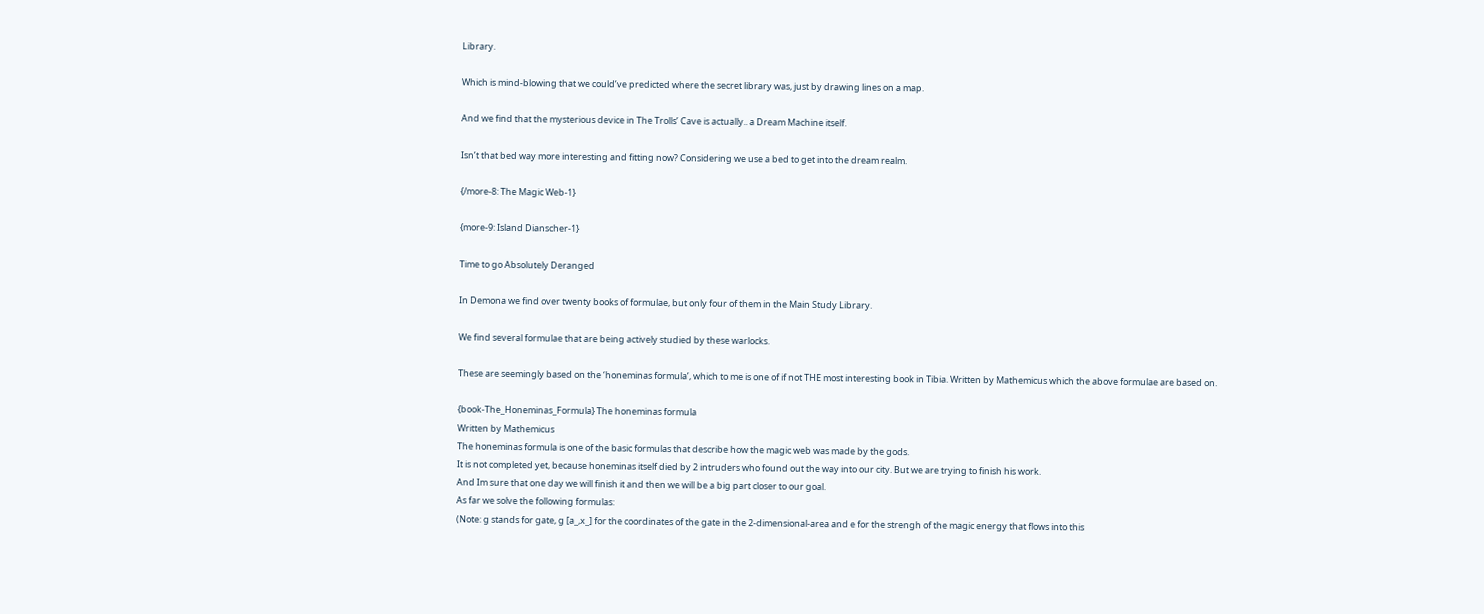Library.

Which is mind-blowing that we could’ve predicted where the secret library was, just by drawing lines on a map.

And we find that the mysterious device in The Trolls’ Cave is actually.. a Dream Machine itself.

Isn’t that bed way more interesting and fitting now? Considering we use a bed to get into the dream realm.

{/more-8: The Magic Web-1}

{more-9: Island Dianscher-1}

Time to go Absolutely Deranged

In Demona we find over twenty books of formulae, but only four of them in the Main Study Library.

We find several formulae that are being actively studied by these warlocks.

These are seemingly based on the ‘honeminas formula’, which to me is one of if not THE most interesting book in Tibia. Written by Mathemicus which the above formulae are based on.

{book-The_Honeminas_Formula} The honeminas formula
Written by Mathemicus
The honeminas formula is one of the basic formulas that describe how the magic web was made by the gods.
It is not completed yet, because honeminas itself died by 2 intruders who found out the way into our city. But we are trying to finish his work.
And Im sure that one day we will finish it and then we will be a big part closer to our goal.
As far we solve the following formulas:
(Note: g stands for gate, g [a_,x_] for the coordinates of the gate in the 2-dimensional-area and e for the strengh of the magic energy that flows into this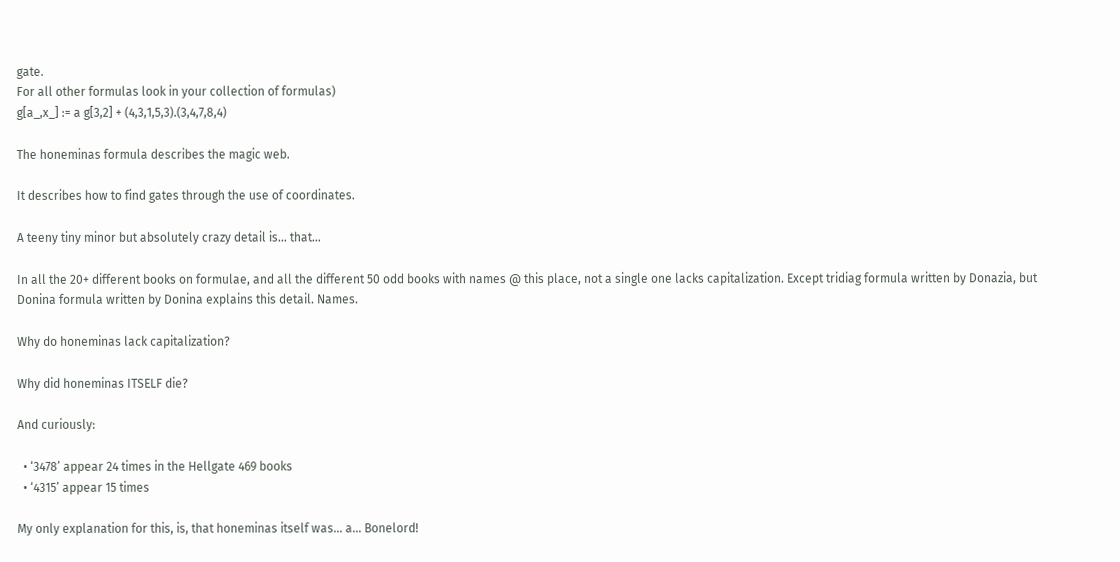gate.
For all other formulas look in your collection of formulas)
g[a_,x_] := a g[3,2] + (4,3,1,5,3).(3,4,7,8,4)

The honeminas formula describes the magic web.

It describes how to find gates through the use of coordinates.

A teeny tiny minor but absolutely crazy detail is… that…

In all the 20+ different books on formulae, and all the different 50 odd books with names @ this place, not a single one lacks capitalization. Except tridiag formula written by Donazia, but Donina formula written by Donina explains this detail. Names.

Why do honeminas lack capitalization?

Why did honeminas ITSELF die?

And curiously:

  • ‘3478’ appear 24 times in the Hellgate 469 books
  • ‘4315’ appear 15 times

My only explanation for this, is, that honeminas itself was… a… Bonelord!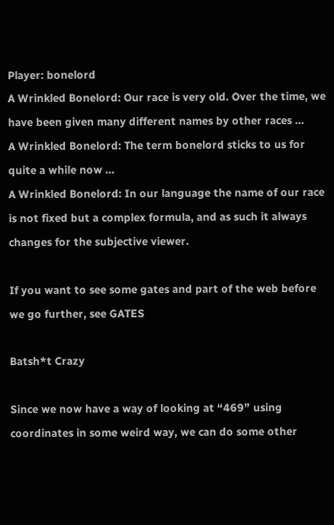Player: bonelord
A Wrinkled Bonelord: Our race is very old. Over the time, we have been given many different names by other races …
A Wrinkled Bonelord: The term bonelord sticks to us for quite a while now …
A Wrinkled Bonelord: In our language the name of our race is not fixed but a complex formula, and as such it always changes for the subjective viewer.

If you want to see some gates and part of the web before we go further, see GATES

Batsh*t Crazy

Since we now have a way of looking at “469” using coordinates in some weird way, we can do some other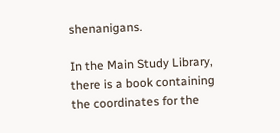shenanigans.

In the Main Study Library, there is a book containing the coordinates for the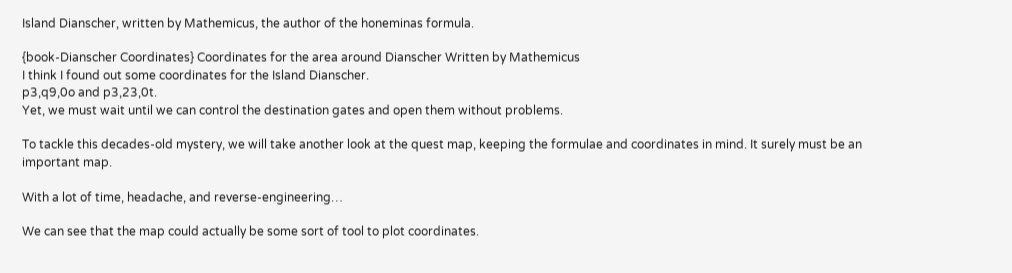Island Dianscher, written by Mathemicus, the author of the honeminas formula.

{book-Dianscher Coordinates} Coordinates for the area around Dianscher Written by Mathemicus
I think I found out some coordinates for the Island Dianscher.
p3,q9,0o and p3,23,0t.
Yet, we must wait until we can control the destination gates and open them without problems.

To tackle this decades-old mystery, we will take another look at the quest map, keeping the formulae and coordinates in mind. It surely must be an important map.

With a lot of time, headache, and reverse-engineering…

We can see that the map could actually be some sort of tool to plot coordinates.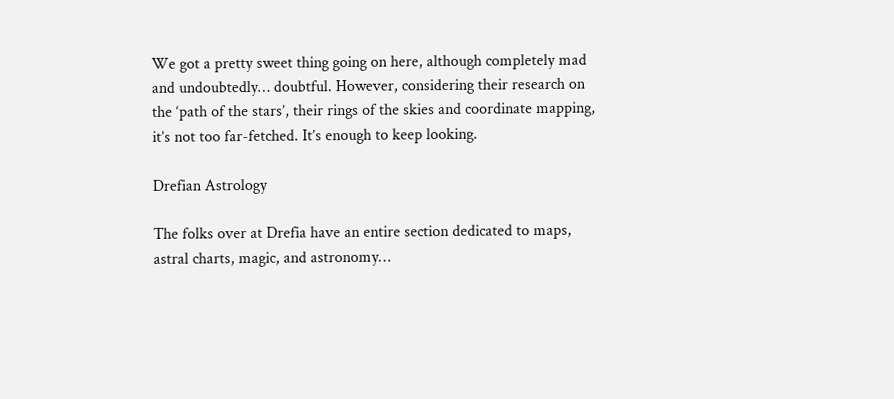We got a pretty sweet thing going on here, although completely mad and undoubtedly… doubtful. However, considering their research on the ‘path of the stars’, their rings of the skies and coordinate mapping, it’s not too far-fetched. It’s enough to keep looking.

Drefian Astrology

The folks over at Drefia have an entire section dedicated to maps, astral charts, magic, and astronomy…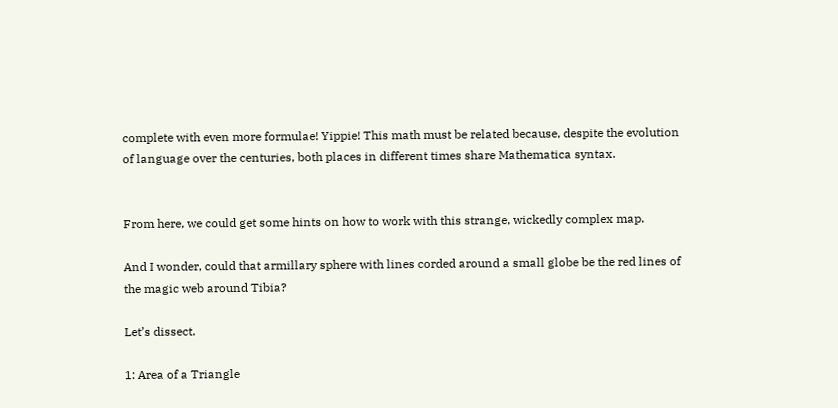complete with even more formulae! Yippie! This math must be related because, despite the evolution of language over the centuries, both places in different times share Mathematica syntax.


From here, we could get some hints on how to work with this strange, wickedly complex map.

And I wonder, could that armillary sphere with lines corded around a small globe be the red lines of the magic web around Tibia?

Let’s dissect.

1: Area of a Triangle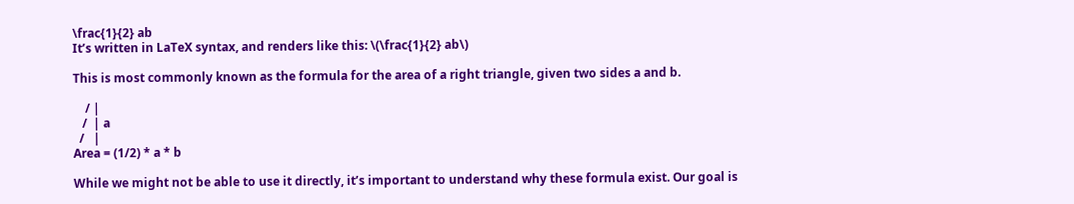\frac{1}{2} ab
It’s written in LaTeX syntax, and renders like this: \(\frac{1}{2} ab\)

This is most commonly known as the formula for the area of a right triangle, given two sides a and b.

    / |
   /  | a
  /   |
Area = (1/2) * a * b

While we might not be able to use it directly, it’s important to understand why these formula exist. Our goal is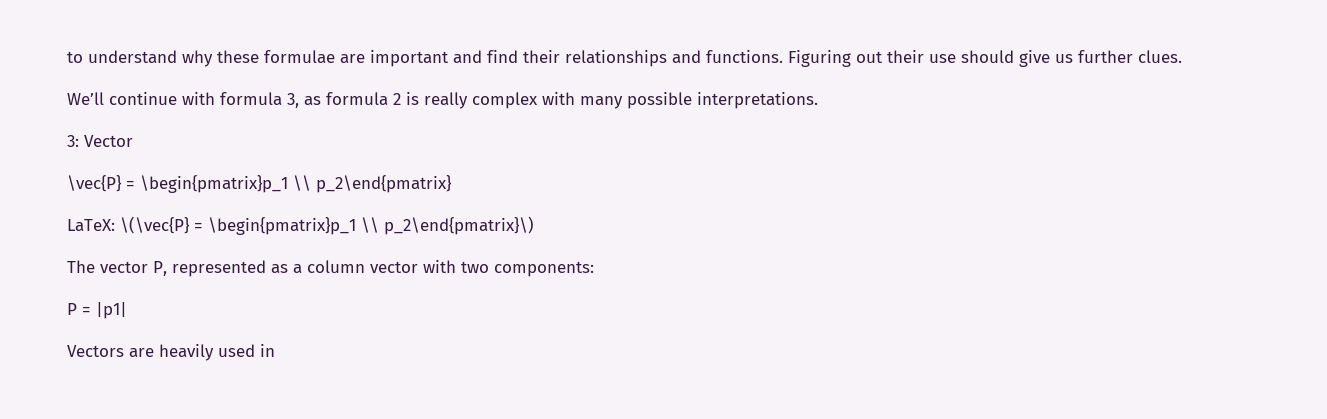to understand why these formulae are important and find their relationships and functions. Figuring out their use should give us further clues.

We’ll continue with formula 3, as formula 2 is really complex with many possible interpretations.

3: Vector

\vec{P} = \begin{pmatrix}p_1 \\ p_2\end{pmatrix}

LaTeX: \(\vec{P} = \begin{pmatrix}p_1 \\ p_2\end{pmatrix}\)

The vector P, represented as a column vector with two components:

P = |p1|

Vectors are heavily used in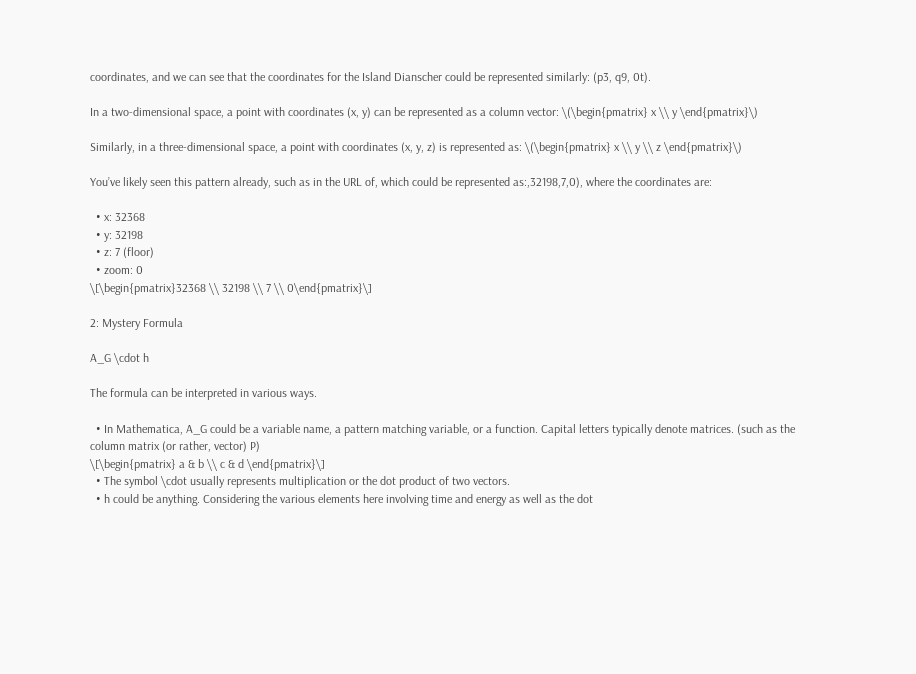coordinates, and we can see that the coordinates for the Island Dianscher could be represented similarly: (p3, q9, 0t).

In a two-dimensional space, a point with coordinates (x, y) can be represented as a column vector: \(\begin{pmatrix} x \\ y \end{pmatrix}\)

Similarly, in a three-dimensional space, a point with coordinates (x, y, z) is represented as: \(\begin{pmatrix} x \\ y \\ z \end{pmatrix}\)

You’ve likely seen this pattern already, such as in the URL of, which could be represented as:,32198,7,0), where the coordinates are:

  • x: 32368
  • y: 32198
  • z: 7 (floor)
  • zoom: 0
\[\begin{pmatrix}32368 \\ 32198 \\ 7 \\ 0\end{pmatrix}\]

2: Mystery Formula

A_G \cdot h

The formula can be interpreted in various ways.

  • In Mathematica, A_G could be a variable name, a pattern matching variable, or a function. Capital letters typically denote matrices. (such as the column matrix (or rather, vector) P)
\[\begin{pmatrix} a & b \\ c & d \end{pmatrix}\]
  • The symbol \cdot usually represents multiplication or the dot product of two vectors.
  • h could be anything. Considering the various elements here involving time and energy as well as the dot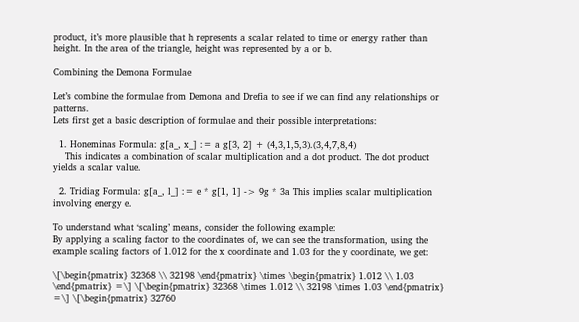product, it’s more plausible that h represents a scalar related to time or energy rather than height. In the area of the triangle, height was represented by a or b.

Combining the Demona Formulae

Let’s combine the formulae from Demona and Drefia to see if we can find any relationships or patterns.
Lets first get a basic description of formulae and their possible interpretations:

  1. Honeminas Formula: g[a_, x_] := a g[3, 2] + (4,3,1,5,3).(3,4,7,8,4)
    This indicates a combination of scalar multiplication and a dot product. The dot product yields a scalar value.

  2. Tridiag Formula: g[a_, l_] := e * g[1, 1] -> 9g * 3a This implies scalar multiplication involving energy e.

To understand what ‘scaling’ means, consider the following example:
By applying a scaling factor to the coordinates of, we can see the transformation, using the example scaling factors of 1.012 for the x coordinate and 1.03 for the y coordinate, we get:

\[\begin{pmatrix} 32368 \\ 32198 \end{pmatrix} \times \begin{pmatrix} 1.012 \\ 1.03 \end{pmatrix} =\] \[\begin{pmatrix} 32368 \times 1.012 \\ 32198 \times 1.03 \end{pmatrix} =\] \[\begin{pmatrix} 32760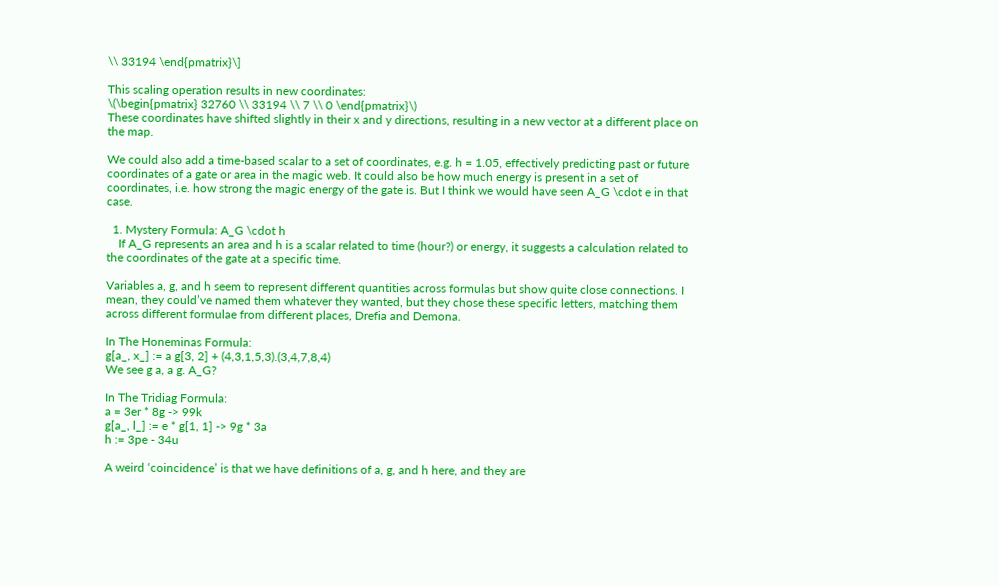\\ 33194 \end{pmatrix}\]

This scaling operation results in new coordinates:
\(\begin{pmatrix} 32760 \\ 33194 \\ 7 \\ 0 \end{pmatrix}\)
These coordinates have shifted slightly in their x and y directions, resulting in a new vector at a different place on the map.

We could also add a time-based scalar to a set of coordinates, e.g. h = 1.05, effectively predicting past or future coordinates of a gate or area in the magic web. It could also be how much energy is present in a set of coordinates, i.e. how strong the magic energy of the gate is. But I think we would have seen A_G \cdot e in that case.

  1. Mystery Formula: A_G \cdot h
    If A_G represents an area and h is a scalar related to time (hour?) or energy, it suggests a calculation related to the coordinates of the gate at a specific time.

Variables a, g, and h seem to represent different quantities across formulas but show quite close connections. I mean, they could’ve named them whatever they wanted, but they chose these specific letters, matching them across different formulae from different places, Drefia and Demona.

In The Honeminas Formula:
g[a_, x_] := a g[3, 2] + (4,3,1,5,3).(3,4,7,8,4)
We see g a, a g. A_G?

In The Tridiag Formula:
a = 3er * 8g -> 99k
g[a_, l_] := e * g[1, 1] -> 9g * 3a
h := 3pe - 34u

A weird ‘coincidence’ is that we have definitions of a, g, and h here, and they are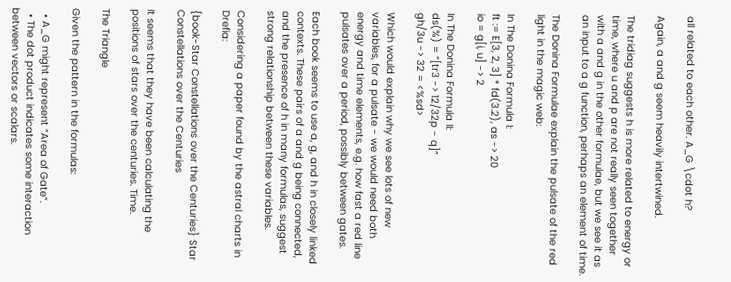all related to each other. A_G \cdot h?

Again, a and g seem heavily intertwined.

The tridiag suggests h is more related to energy or time, where u and p are not really seen together with a and g in the other formulae, but we see it as an input to a g function, perhaps an element of time.

The Donina Formulae explain the pulsate of the red light in the magic web:

In The Donina Formula I:
ft := E[3, 2, 3] * fd(3.2), as -> 20
io = g[i, u] -> 2

In The Donina Formula II:
ds(%) = “[tr3 -> 12/32p - q]”
gh/3u -> 32 = <%sd>

Which would explain why we see lots of new variables, for a pulsate - we would need both energy and time elements, e.g. how fast a red line pulsates over a period, possibly between gates.

Each book seems to use a, g, and h in closely linked contexts. These pairs of a and g being connected, and the presence of h in many formulas, suggest strong relationship between these variables.

Considering a paper found by the astral charts in Drefia:

{book-Star Constellations over the Centuries} Star Constellations over the Centuries

It seems that they have been calculating the positions of stars over the centuries. Time.

The Triangle

Given the pattern in the formulas:

  • A_G might represent “Area of Gate”.
  • The dot product indicates some interaction between vectors or scalars.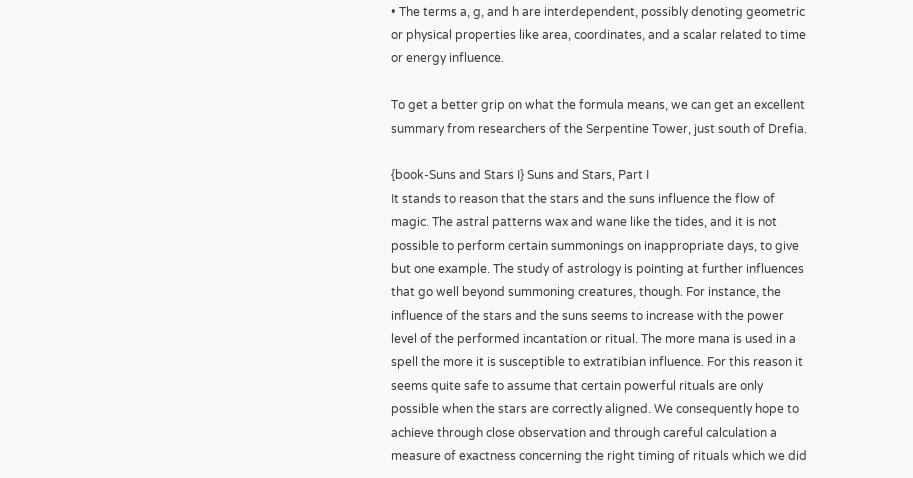• The terms a, g, and h are interdependent, possibly denoting geometric or physical properties like area, coordinates, and a scalar related to time or energy influence.

To get a better grip on what the formula means, we can get an excellent summary from researchers of the Serpentine Tower, just south of Drefia.

{book-Suns and Stars I} Suns and Stars, Part I
It stands to reason that the stars and the suns influence the flow of magic. The astral patterns wax and wane like the tides, and it is not possible to perform certain summonings on inappropriate days, to give but one example. The study of astrology is pointing at further influences that go well beyond summoning creatures, though. For instance, the influence of the stars and the suns seems to increase with the power level of the performed incantation or ritual. The more mana is used in a spell the more it is susceptible to extratibian influence. For this reason it seems quite safe to assume that certain powerful rituals are only possible when the stars are correctly aligned. We consequently hope to achieve through close observation and through careful calculation a measure of exactness concerning the right timing of rituals which we did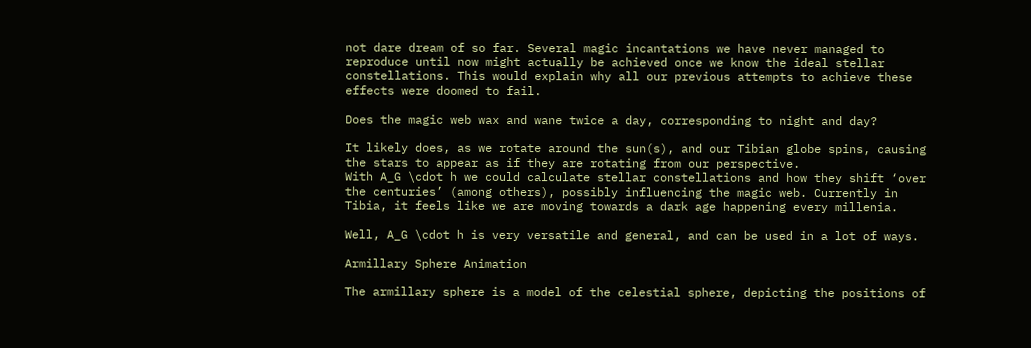not dare dream of so far. Several magic incantations we have never managed to reproduce until now might actually be achieved once we know the ideal stellar constellations. This would explain why all our previous attempts to achieve these effects were doomed to fail.

Does the magic web wax and wane twice a day, corresponding to night and day?

It likely does, as we rotate around the sun(s), and our Tibian globe spins, causing the stars to appear as if they are rotating from our perspective.
With A_G \cdot h we could calculate stellar constellations and how they shift ‘over the centuries’ (among others), possibly influencing the magic web. Currently in Tibia, it feels like we are moving towards a dark age happening every millenia.

Well, A_G \cdot h is very versatile and general, and can be used in a lot of ways.

Armillary Sphere Animation

The armillary sphere is a model of the celestial sphere, depicting the positions of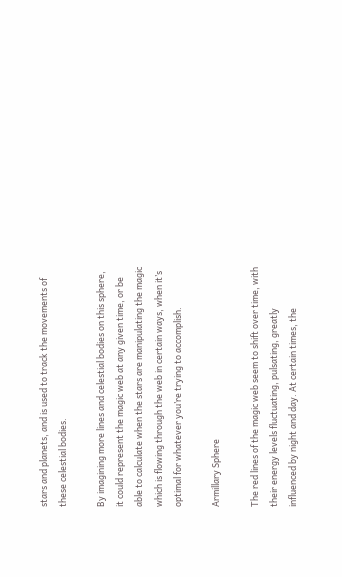stars and planets, and is used to track the movements of these celestial bodies.

By imagining more lines and celestial bodies on this sphere, it could represent the magic web at any given time, or be able to calculate when the stars are manipulating the magic which is flowing through the web in certain ways, when it’s optimal for whatever you’re trying to accomplish.

Armillary Sphere

The red lines of the magic web seem to shift over time, with their energy levels fluctuating, pulsating, greatly influenced by night and day. At certain times, the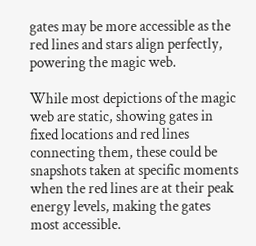gates may be more accessible as the red lines and stars align perfectly, powering the magic web.

While most depictions of the magic web are static, showing gates in fixed locations and red lines connecting them, these could be snapshots taken at specific moments when the red lines are at their peak energy levels, making the gates most accessible.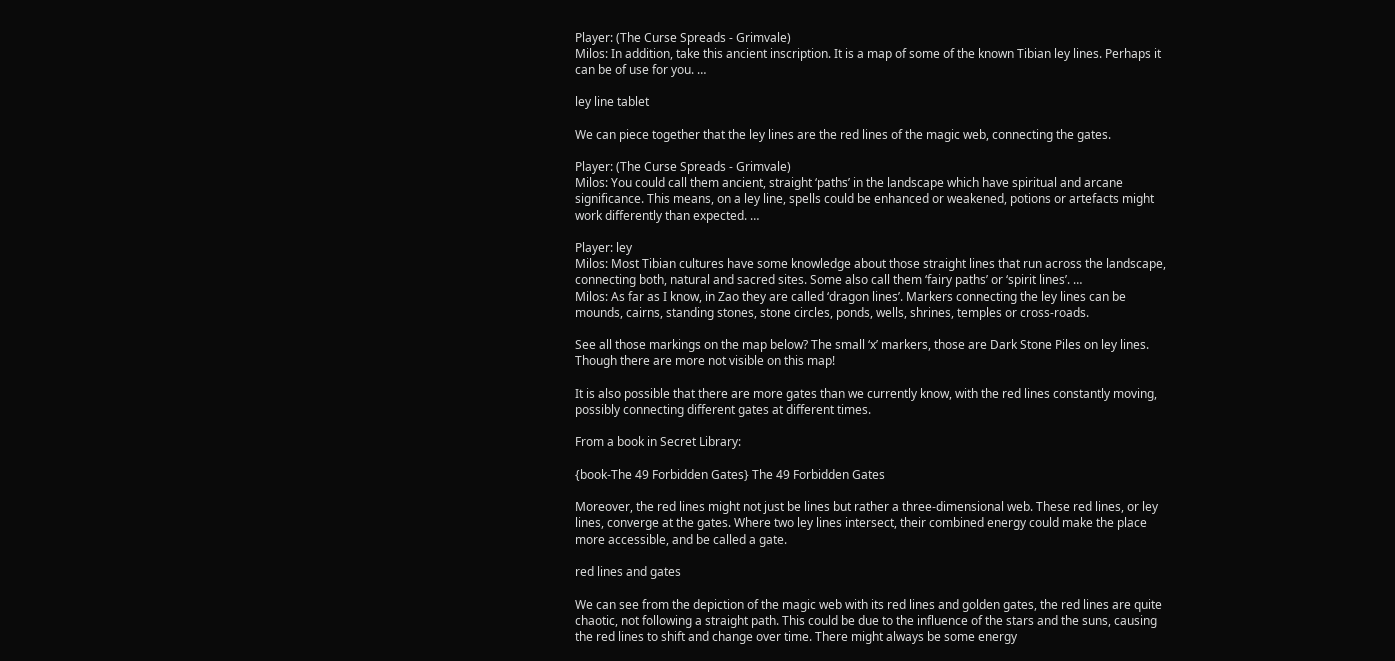Player: (The Curse Spreads - Grimvale)
Milos: In addition, take this ancient inscription. It is a map of some of the known Tibian ley lines. Perhaps it can be of use for you. …

ley line tablet

We can piece together that the ley lines are the red lines of the magic web, connecting the gates.

Player: (The Curse Spreads - Grimvale)
Milos: You could call them ancient, straight ‘paths’ in the landscape which have spiritual and arcane significance. This means, on a ley line, spells could be enhanced or weakened, potions or artefacts might work differently than expected. …

Player: ley
Milos: Most Tibian cultures have some knowledge about those straight lines that run across the landscape, connecting both, natural and sacred sites. Some also call them ‘fairy paths’ or ‘spirit lines’. …
Milos: As far as I know, in Zao they are called ‘dragon lines’. Markers connecting the ley lines can be mounds, cairns, standing stones, stone circles, ponds, wells, shrines, temples or cross-roads.

See all those markings on the map below? The small ‘x’ markers, those are Dark Stone Piles on ley lines. Though there are more not visible on this map!

It is also possible that there are more gates than we currently know, with the red lines constantly moving, possibly connecting different gates at different times.

From a book in Secret Library:

{book-The 49 Forbidden Gates} The 49 Forbidden Gates

Moreover, the red lines might not just be lines but rather a three-dimensional web. These red lines, or ley lines, converge at the gates. Where two ley lines intersect, their combined energy could make the place more accessible, and be called a gate.

red lines and gates

We can see from the depiction of the magic web with its red lines and golden gates, the red lines are quite chaotic, not following a straight path. This could be due to the influence of the stars and the suns, causing the red lines to shift and change over time. There might always be some energy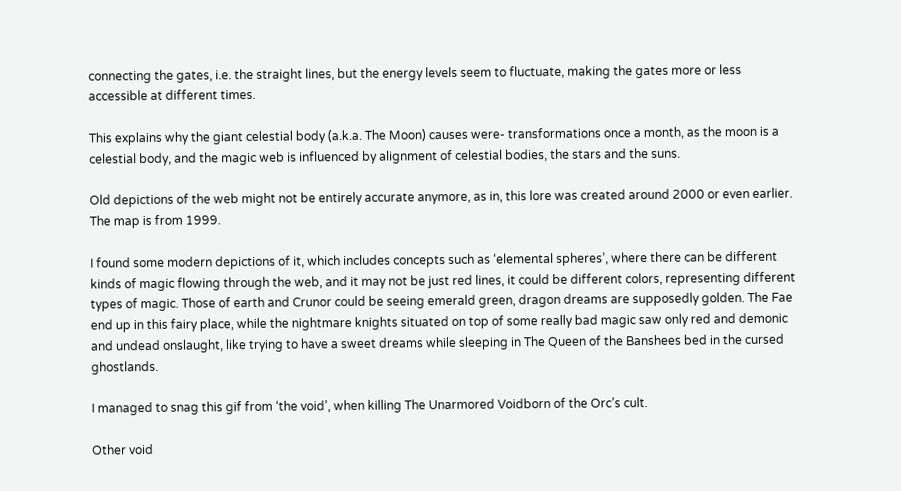connecting the gates, i.e. the straight lines, but the energy levels seem to fluctuate, making the gates more or less accessible at different times.

This explains why the giant celestial body (a.k.a. The Moon) causes were- transformations once a month, as the moon is a celestial body, and the magic web is influenced by alignment of celestial bodies, the stars and the suns.

Old depictions of the web might not be entirely accurate anymore, as in, this lore was created around 2000 or even earlier. The map is from 1999.

I found some modern depictions of it, which includes concepts such as ‘elemental spheres’, where there can be different kinds of magic flowing through the web, and it may not be just red lines, it could be different colors, representing different types of magic. Those of earth and Crunor could be seeing emerald green, dragon dreams are supposedly golden. The Fae end up in this fairy place, while the nightmare knights situated on top of some really bad magic saw only red and demonic and undead onslaught, like trying to have a sweet dreams while sleeping in The Queen of the Banshees bed in the cursed ghostlands.

I managed to snag this gif from ‘the void’, when killing The Unarmored Voidborn of the Orc’s cult.

Other void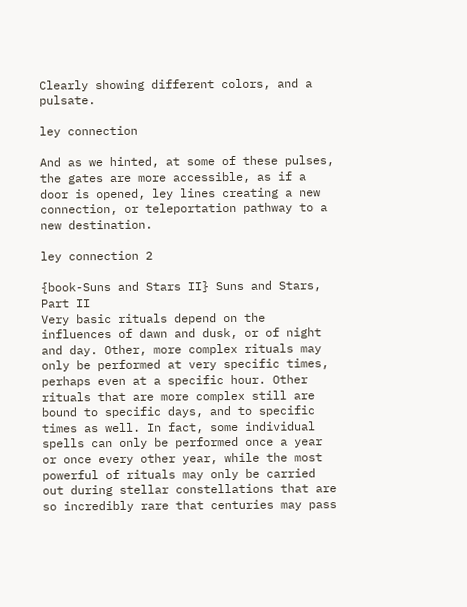Clearly showing different colors, and a pulsate.

ley connection

And as we hinted, at some of these pulses, the gates are more accessible, as if a door is opened, ley lines creating a new connection, or teleportation pathway to a new destination.

ley connection 2

{book-Suns and Stars II} Suns and Stars, Part II
Very basic rituals depend on the influences of dawn and dusk, or of night and day. Other, more complex rituals may only be performed at very specific times, perhaps even at a specific hour. Other rituals that are more complex still are bound to specific days, and to specific times as well. In fact, some individual spells can only be performed once a year or once every other year, while the most powerful of rituals may only be carried out during stellar constellations that are so incredibly rare that centuries may pass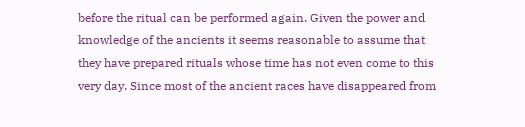before the ritual can be performed again. Given the power and knowledge of the ancients it seems reasonable to assume that they have prepared rituals whose time has not even come to this very day. Since most of the ancient races have disappeared from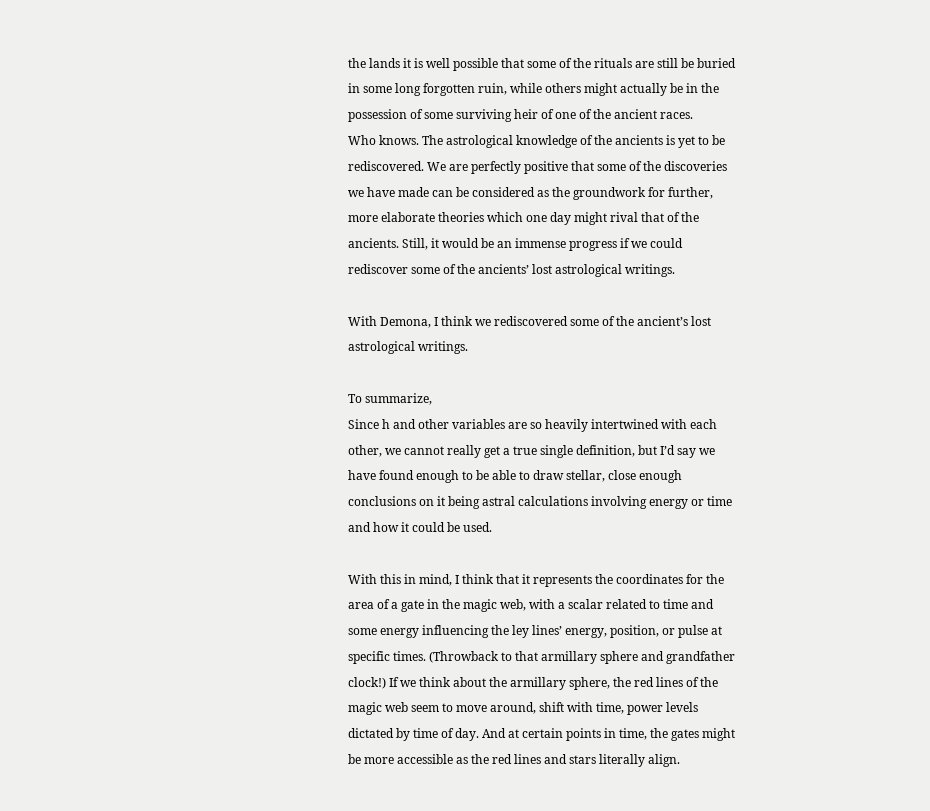the lands it is well possible that some of the rituals are still be buried in some long forgotten ruin, while others might actually be in the possession of some surviving heir of one of the ancient races.
Who knows. The astrological knowledge of the ancients is yet to be rediscovered. We are perfectly positive that some of the discoveries we have made can be considered as the groundwork for further, more elaborate theories which one day might rival that of the ancients. Still, it would be an immense progress if we could rediscover some of the ancients’ lost astrological writings.

With Demona, I think we rediscovered some of the ancient’s lost astrological writings.

To summarize,
Since h and other variables are so heavily intertwined with each other, we cannot really get a true single definition, but I’d say we have found enough to be able to draw stellar, close enough conclusions on it being astral calculations involving energy or time and how it could be used.

With this in mind, I think that it represents the coordinates for the area of a gate in the magic web, with a scalar related to time and some energy influencing the ley lines’ energy, position, or pulse at specific times. (Throwback to that armillary sphere and grandfather clock!) If we think about the armillary sphere, the red lines of the magic web seem to move around, shift with time, power levels dictated by time of day. And at certain points in time, the gates might be more accessible as the red lines and stars literally align.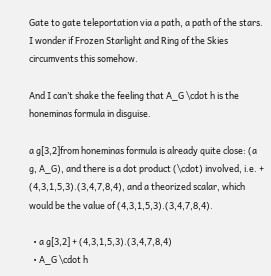Gate to gate teleportation via a path, a path of the stars.
I wonder if Frozen Starlight and Ring of the Skies circumvents this somehow.

And I can’t shake the feeling that A_G \cdot h is the honeminas formula in disguise.

a g[3,2]from honeminas formula is already quite close: (a g, A_G), and there is a dot product (\cdot) involved, i.e. + (4,3,1,5,3).(3,4,7,8,4), and a theorized scalar, which would be the value of (4,3,1,5,3).(3,4,7,8,4).

  • a g[3,2] + (4,3,1,5,3).(3,4,7,8,4)
  • A_G \cdot h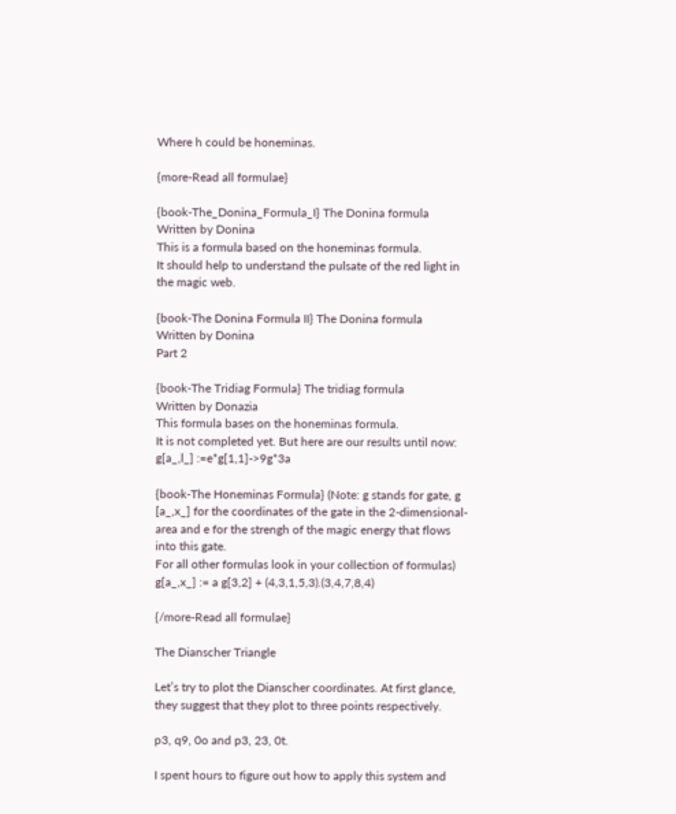Where h could be honeminas.

{more-Read all formulae}

{book-The_Donina_Formula_I} The Donina formula
Written by Donina
This is a formula based on the honeminas formula.
It should help to understand the pulsate of the red light in the magic web.

{book-The Donina Formula II} The Donina formula
Written by Donina
Part 2

{book-The Tridiag Formula} The tridiag formula
Written by Donazia
This formula bases on the honeminas formula.
It is not completed yet. But here are our results until now:
g[a_,l_] :=e*g[1,1]->9g*3a

{book-The Honeminas Formula} (Note: g stands for gate, g [a_,x_] for the coordinates of the gate in the 2-dimensional-area and e for the strengh of the magic energy that flows into this gate.
For all other formulas look in your collection of formulas)
g[a_,x_] := a g[3,2] + (4,3,1,5,3).(3,4,7,8,4)

{/more-Read all formulae}

The Dianscher Triangle

Let’s try to plot the Dianscher coordinates. At first glance, they suggest that they plot to three points respectively.

p3, q9, 0o and p3, 23, 0t.

I spent hours to figure out how to apply this system and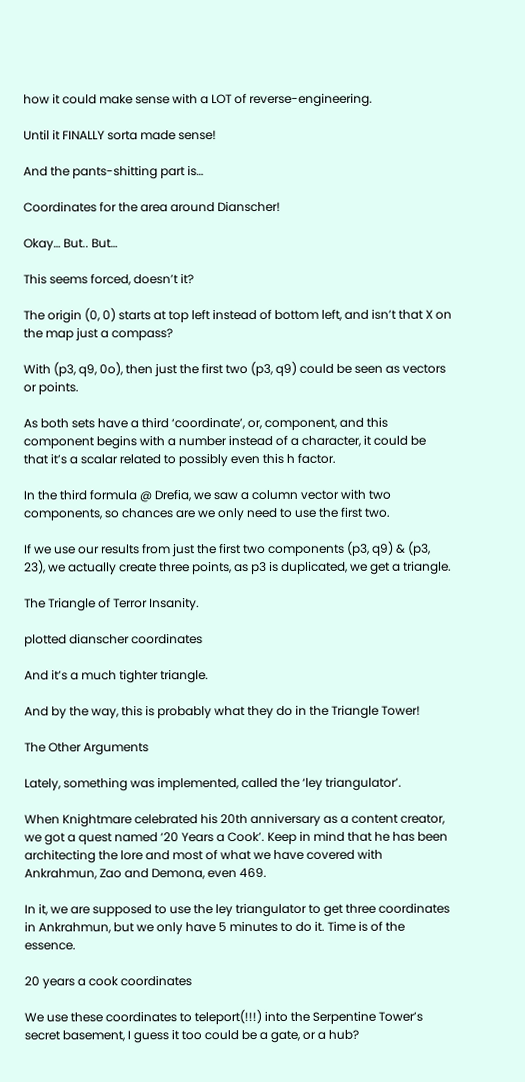how it could make sense with a LOT of reverse-engineering.

Until it FINALLY sorta made sense!

And the pants-shitting part is…

Coordinates for the area around Dianscher!

Okay… But.. But…

This seems forced, doesn’t it?

The origin (0, 0) starts at top left instead of bottom left, and isn’t that X on the map just a compass?

With (p3, q9, 0o), then just the first two (p3, q9) could be seen as vectors or points.

As both sets have a third ‘coordinate’, or, component, and this component begins with a number instead of a character, it could be that it’s a scalar related to possibly even this h factor.

In the third formula @ Drefia, we saw a column vector with two components, so chances are we only need to use the first two.

If we use our results from just the first two components (p3, q9) & (p3, 23), we actually create three points, as p3 is duplicated, we get a triangle.

The Triangle of Terror Insanity.

plotted dianscher coordinates

And it’s a much tighter triangle.

And by the way, this is probably what they do in the Triangle Tower!

The Other Arguments

Lately, something was implemented, called the ‘ley triangulator’.

When Knightmare celebrated his 20th anniversary as a content creator, we got a quest named ‘20 Years a Cook’. Keep in mind that he has been architecting the lore and most of what we have covered with Ankrahmun, Zao and Demona, even 469.

In it, we are supposed to use the ley triangulator to get three coordinates in Ankrahmun, but we only have 5 minutes to do it. Time is of the essence.

20 years a cook coordinates

We use these coordinates to teleport(!!!) into the Serpentine Tower’s secret basement, I guess it too could be a gate, or a hub?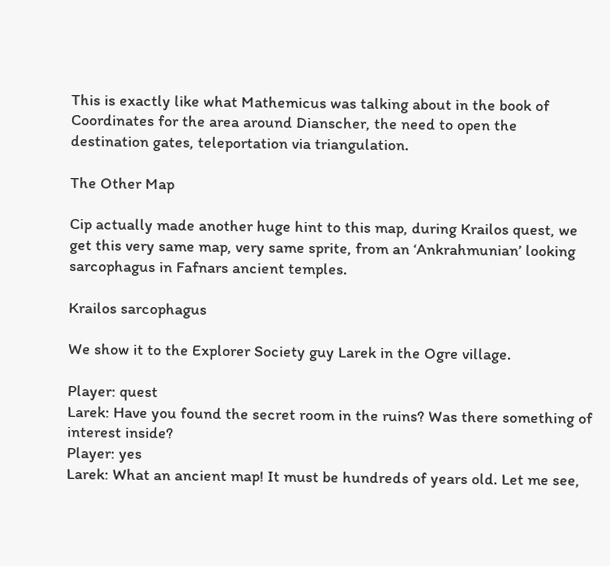This is exactly like what Mathemicus was talking about in the book of Coordinates for the area around Dianscher, the need to open the destination gates, teleportation via triangulation.

The Other Map

Cip actually made another huge hint to this map, during Krailos quest, we get this very same map, very same sprite, from an ‘Ankrahmunian’ looking sarcophagus in Fafnars ancient temples.

Krailos sarcophagus

We show it to the Explorer Society guy Larek in the Ogre village.

Player: quest
Larek: Have you found the secret room in the ruins? Was there something of interest inside?
Player: yes
Larek: What an ancient map! It must be hundreds of years old. Let me see,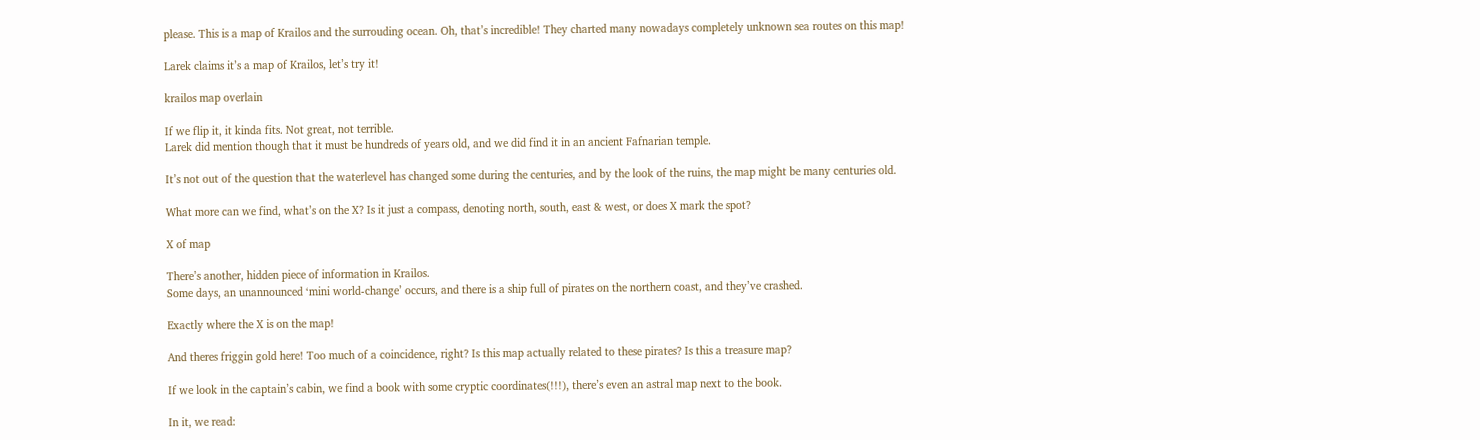please. This is a map of Krailos and the surrouding ocean. Oh, that’s incredible! They charted many nowadays completely unknown sea routes on this map!

Larek claims it’s a map of Krailos, let’s try it!

krailos map overlain

If we flip it, it kinda fits. Not great, not terrible.
Larek did mention though that it must be hundreds of years old, and we did find it in an ancient Fafnarian temple.

It’s not out of the question that the waterlevel has changed some during the centuries, and by the look of the ruins, the map might be many centuries old.

What more can we find, what’s on the X? Is it just a compass, denoting north, south, east & west, or does X mark the spot?

X of map

There’s another, hidden piece of information in Krailos.
Some days, an unannounced ‘mini world-change’ occurs, and there is a ship full of pirates on the northern coast, and they’ve crashed.

Exactly where the X is on the map!

And theres friggin gold here! Too much of a coincidence, right? Is this map actually related to these pirates? Is this a treasure map?

If we look in the captain’s cabin, we find a book with some cryptic coordinates(!!!), there’s even an astral map next to the book.

In it, we read: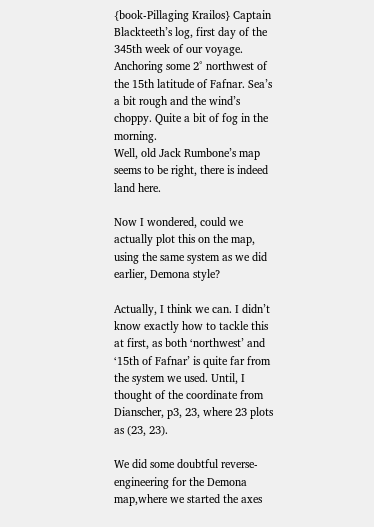{book-Pillaging Krailos} Captain Blackteeth’s log, first day of the 345th week of our voyage.
Anchoring some 2° northwest of the 15th latitude of Fafnar. Sea’s a bit rough and the wind’s choppy. Quite a bit of fog in the morning.
Well, old Jack Rumbone’s map seems to be right, there is indeed land here.

Now I wondered, could we actually plot this on the map, using the same system as we did earlier, Demona style?

Actually, I think we can. I didn’t know exactly how to tackle this at first, as both ‘northwest’ and ‘15th of Fafnar’ is quite far from the system we used. Until, I thought of the coordinate from Dianscher, p3, 23, where 23 plots as (23, 23).

We did some doubtful reverse-engineering for the Demona map,where we started the axes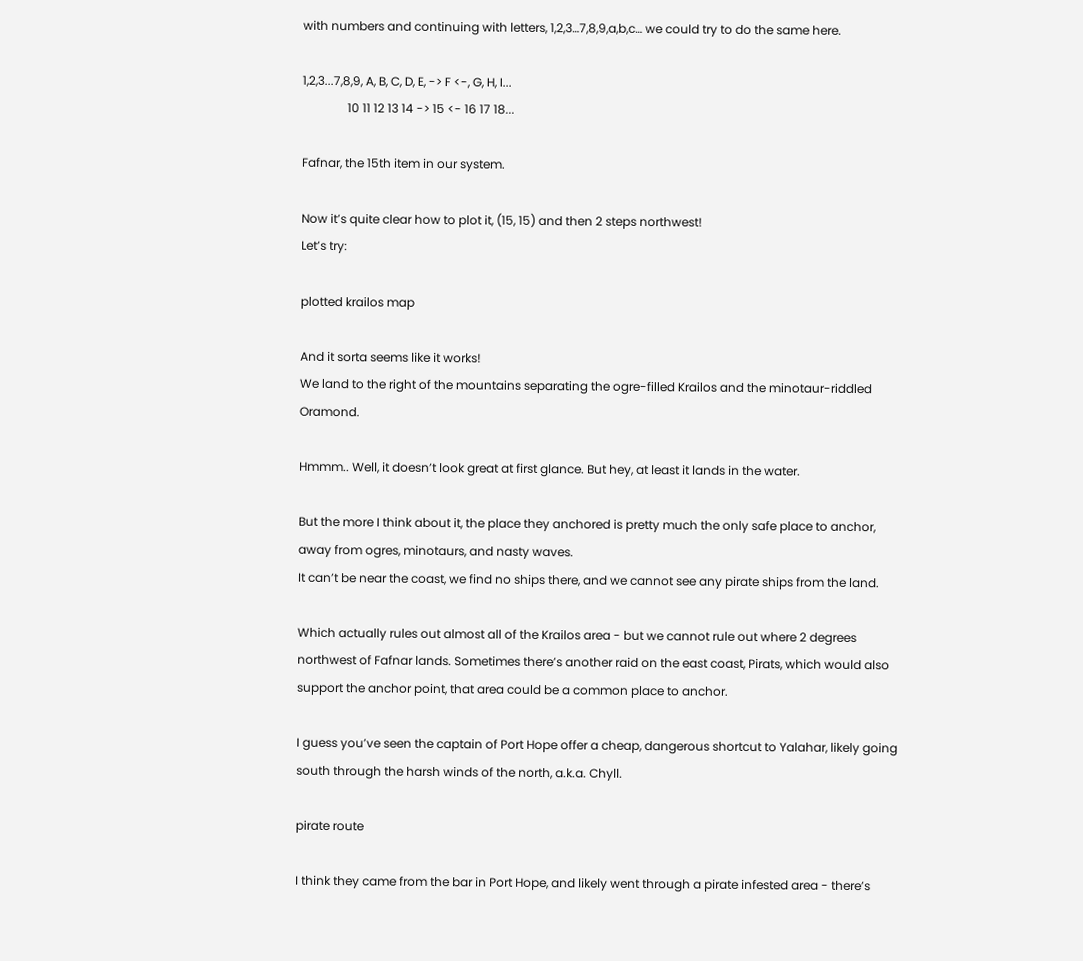with numbers and continuing with letters, 1,2,3…7,8,9,a,b,c… we could try to do the same here.

1,2,3...7,8,9, A, B, C, D, E, -> F <-, G, H, I...
               10 11 12 13 14 -> 15 <- 16 17 18...

Fafnar, the 15th item in our system.

Now it’s quite clear how to plot it, (15, 15) and then 2 steps northwest!
Let’s try:

plotted krailos map

And it sorta seems like it works!
We land to the right of the mountains separating the ogre-filled Krailos and the minotaur-riddled Oramond.

Hmmm.. Well, it doesn’t look great at first glance. But hey, at least it lands in the water.

But the more I think about it, the place they anchored is pretty much the only safe place to anchor, away from ogres, minotaurs, and nasty waves.
It can’t be near the coast, we find no ships there, and we cannot see any pirate ships from the land.

Which actually rules out almost all of the Krailos area - but we cannot rule out where 2 degrees northwest of Fafnar lands. Sometimes there’s another raid on the east coast, Pirats, which would also support the anchor point, that area could be a common place to anchor.

I guess you’ve seen the captain of Port Hope offer a cheap, dangerous shortcut to Yalahar, likely going south through the harsh winds of the north, a.k.a. Chyll.

pirate route

I think they came from the bar in Port Hope, and likely went through a pirate infested area - there’s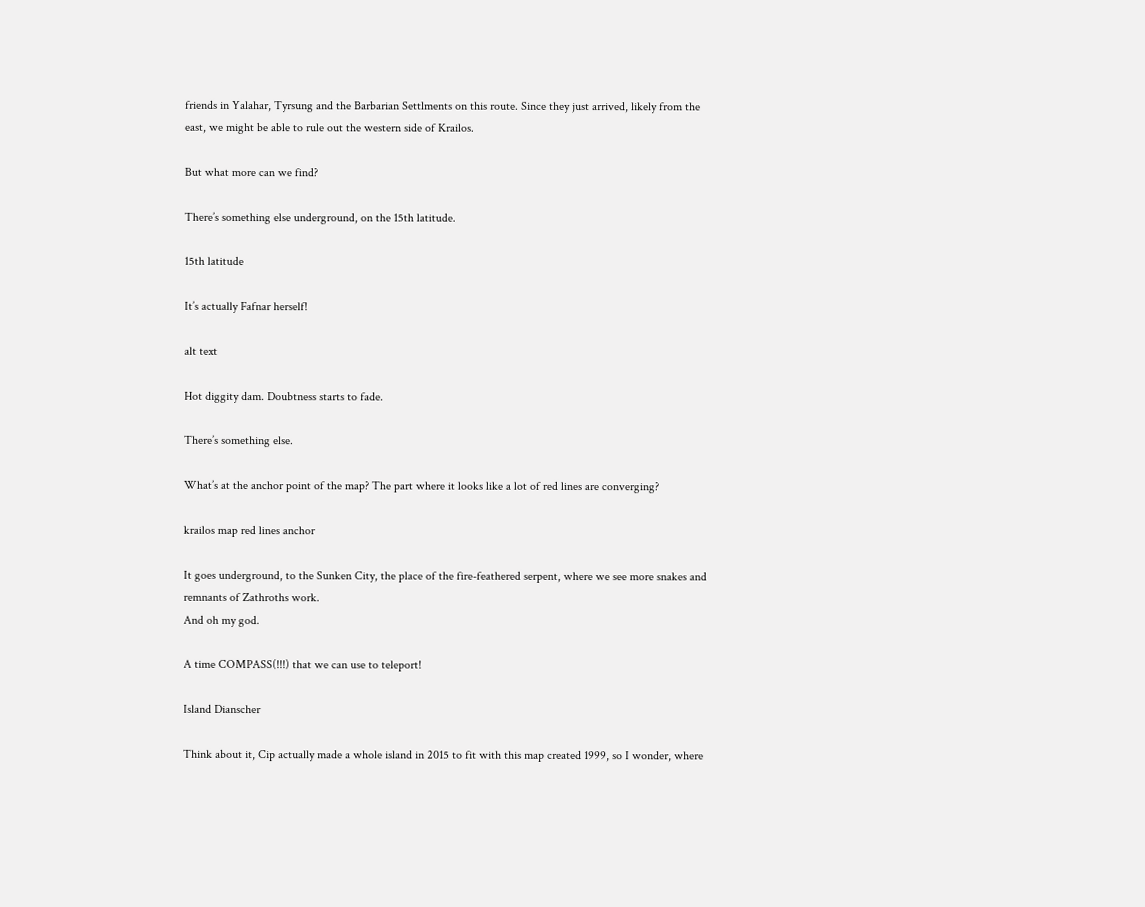friends in Yalahar, Tyrsung and the Barbarian Settlments on this route. Since they just arrived, likely from the east, we might be able to rule out the western side of Krailos.

But what more can we find?

There’s something else underground, on the 15th latitude.

15th latitude

It’s actually Fafnar herself!

alt text

Hot diggity dam. Doubtness starts to fade.

There’s something else.

What’s at the anchor point of the map? The part where it looks like a lot of red lines are converging?

krailos map red lines anchor

It goes underground, to the Sunken City, the place of the fire-feathered serpent, where we see more snakes and remnants of Zathroths work.
And oh my god.

A time COMPASS(!!!) that we can use to teleport!

Island Dianscher

Think about it, Cip actually made a whole island in 2015 to fit with this map created 1999, so I wonder, where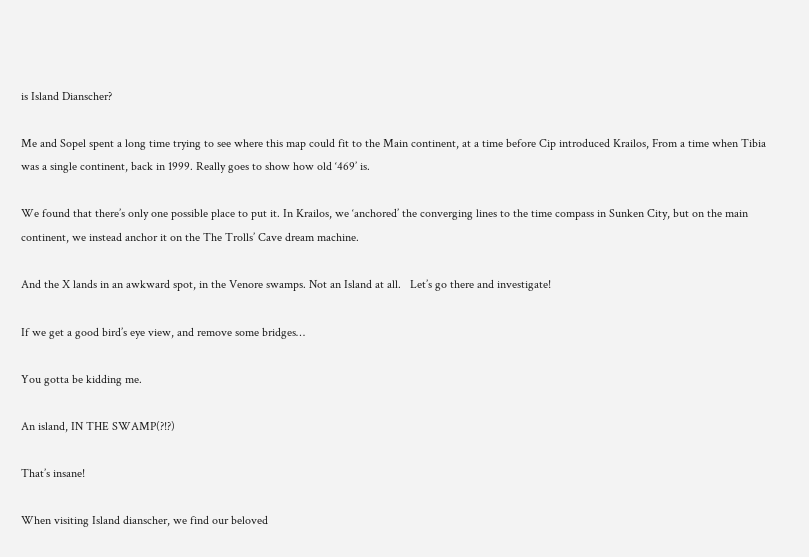is Island Dianscher?

Me and Sopel spent a long time trying to see where this map could fit to the Main continent, at a time before Cip introduced Krailos, From a time when Tibia was a single continent, back in 1999. Really goes to show how old ‘469’ is.

We found that there’s only one possible place to put it. In Krailos, we ‘anchored’ the converging lines to the time compass in Sunken City, but on the main continent, we instead anchor it on the The Trolls’ Cave dream machine.

And the X lands in an awkward spot, in the Venore swamps. Not an Island at all.   Let’s go there and investigate!

If we get a good bird’s eye view, and remove some bridges…

You gotta be kidding me.

An island, IN THE SWAMP(?!?)

That’s insane!

When visiting Island dianscher, we find our beloved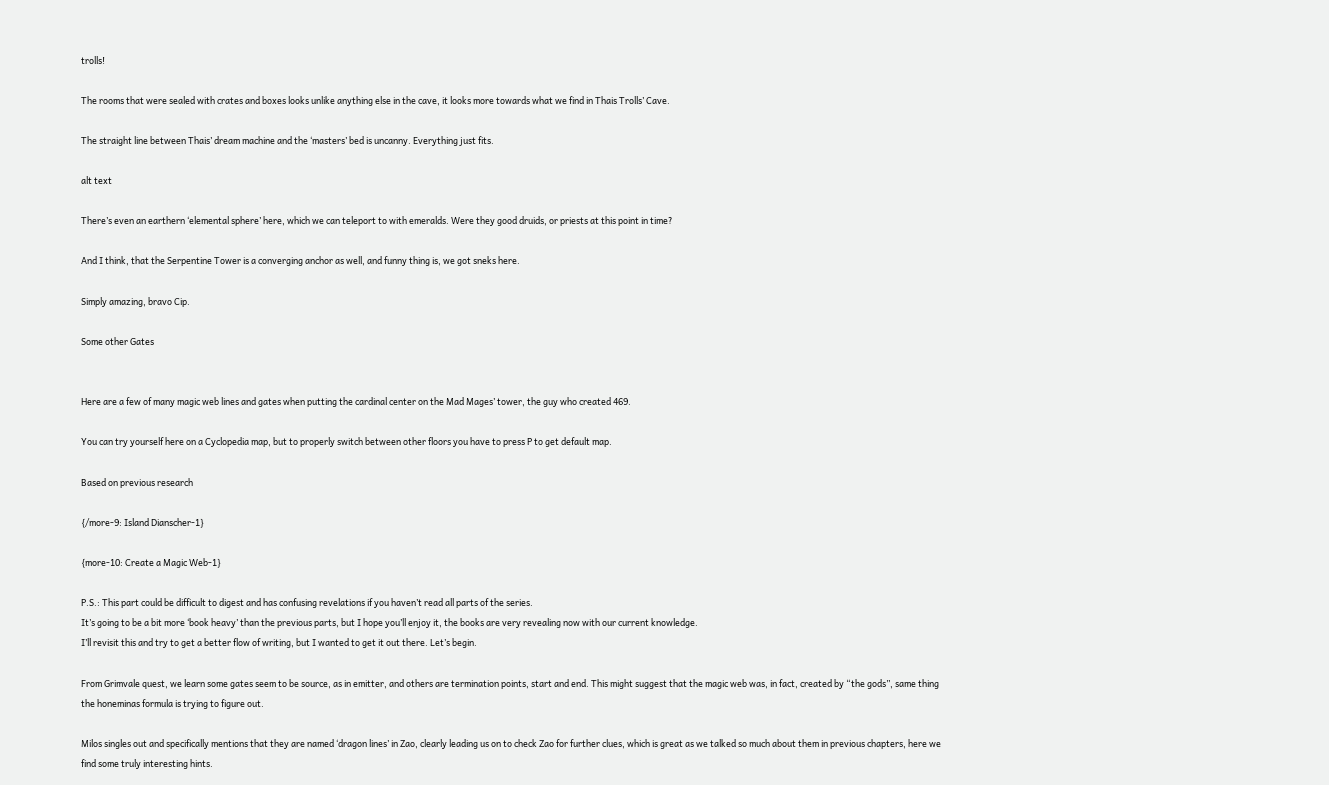trolls!

The rooms that were sealed with crates and boxes looks unlike anything else in the cave, it looks more towards what we find in Thais Trolls’ Cave.

The straight line between Thais’ dream machine and the ‘masters’ bed is uncanny. Everything just fits.

alt text

There’s even an earthern ‘elemental sphere’ here, which we can teleport to with emeralds. Were they good druids, or priests at this point in time?

And I think, that the Serpentine Tower is a converging anchor as well, and funny thing is, we got sneks here.

Simply amazing, bravo Cip.

Some other Gates


Here are a few of many magic web lines and gates when putting the cardinal center on the Mad Mages’ tower, the guy who created 469.

You can try yourself here on a Cyclopedia map, but to properly switch between other floors you have to press P to get default map.

Based on previous research

{/more-9: Island Dianscher-1}

{more-10: Create a Magic Web-1}

P.S.: This part could be difficult to digest and has confusing revelations if you haven’t read all parts of the series.
It’s going to be a bit more ‘book heavy’ than the previous parts, but I hope you’ll enjoy it, the books are very revealing now with our current knowledge.
I’ll revisit this and try to get a better flow of writing, but I wanted to get it out there. Let’s begin.

From Grimvale quest, we learn some gates seem to be source, as in emitter, and others are termination points, start and end. This might suggest that the magic web was, in fact, created by “the gods”, same thing the honeminas formula is trying to figure out.

Milos singles out and specifically mentions that they are named ‘dragon lines’ in Zao, clearly leading us on to check Zao for further clues, which is great as we talked so much about them in previous chapters, here we find some truly interesting hints.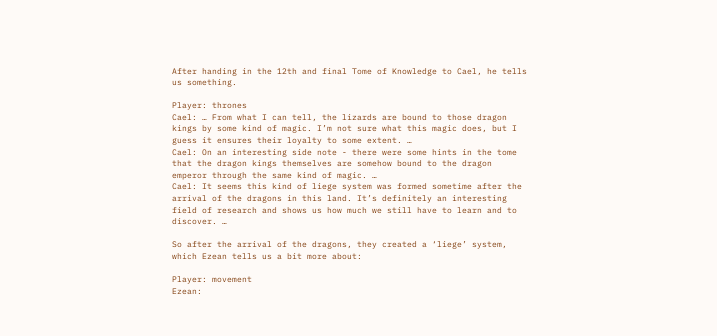After handing in the 12th and final Tome of Knowledge to Cael, he tells us something.

Player: thrones
Cael: … From what I can tell, the lizards are bound to those dragon kings by some kind of magic. I’m not sure what this magic does, but I guess it ensures their loyalty to some extent. …
Cael: On an interesting side note - there were some hints in the tome that the dragon kings themselves are somehow bound to the dragon emperor through the same kind of magic. …
Cael: It seems this kind of liege system was formed sometime after the arrival of the dragons in this land. It’s definitely an interesting field of research and shows us how much we still have to learn and to discover. …

So after the arrival of the dragons, they created a ‘liege’ system, which Ezean tells us a bit more about:

Player: movement
Ezean: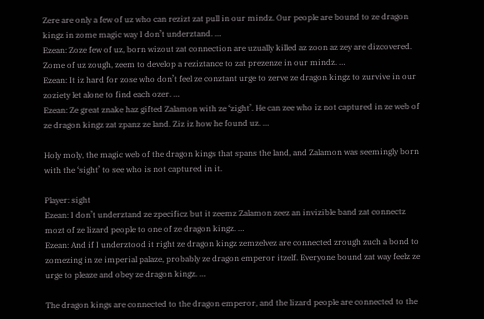Zere are only a few of uz who can rezizt zat pull in our mindz. Our people are bound to ze dragon kingz in zome magic way I don’t underztand. …
Ezean: Zoze few of uz, born wizout zat connection are uzually killed az zoon az zey are dizcovered. Zome of uz zough, zeem to develop a reziztance to zat prezenze in our mindz. …
Ezean: It iz hard for zose who don’t feel ze conztant urge to zerve ze dragon kingz to zurvive in our zoziety let alone to find each ozer. …
Ezean: Ze great znake haz gifted Zalamon with ze ‘zight’. He can zee who iz not captured in ze web of ze dragon kingz zat zpanz ze land. Ziz iz how he found uz. …

Holy moly, the magic web of the dragon kings that spans the land, and Zalamon was seemingly born with the ‘sight’ to see who is not captured in it.

Player: sight
Ezean: I don’t underztand ze zpecificz but it zeemz Zalamon zeez an invizible band zat connectz mozt of ze lizard people to one of ze dragon kingz. …
Ezean: And if I underztood it right ze dragon kingz zemzelvez are connected zrough zuch a bond to zomezing in ze imperial palaze, probably ze dragon emperor itzelf. Everyone bound zat way feelz ze urge to pleaze and obey ze dragon kingz. …

The dragon kings are connected to the dragon emperor, and the lizard people are connected to the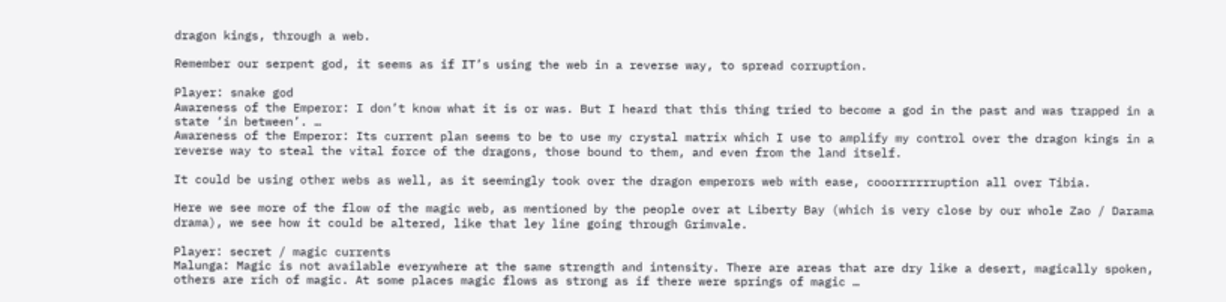dragon kings, through a web.

Remember our serpent god, it seems as if IT’s using the web in a reverse way, to spread corruption.

Player: snake god
Awareness of the Emperor: I don’t know what it is or was. But I heard that this thing tried to become a god in the past and was trapped in a state ‘in between’. …
Awareness of the Emperor: Its current plan seems to be to use my crystal matrix which I use to amplify my control over the dragon kings in a reverse way to steal the vital force of the dragons, those bound to them, and even from the land itself.

It could be using other webs as well, as it seemingly took over the dragon emperors web with ease, cooorrrrrruption all over Tibia.

Here we see more of the flow of the magic web, as mentioned by the people over at Liberty Bay (which is very close by our whole Zao / Darama drama), we see how it could be altered, like that ley line going through Grimvale.

Player: secret / magic currents
Malunga: Magic is not available everywhere at the same strength and intensity. There are areas that are dry like a desert, magically spoken, others are rich of magic. At some places magic flows as strong as if there were springs of magic …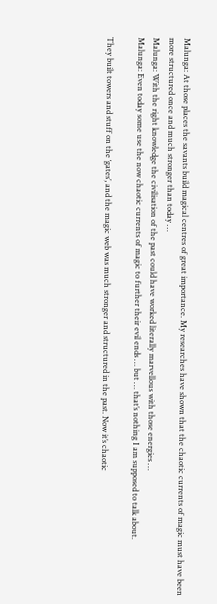Malunga: At those places the savants build magical centres of great importance. My researches have shown that the chaotic currents of magic must have been more structured once and much stronger than today …
Malunga: With the right knowledge the civilisation of the past could have worked literally marvellous with those energies …
Malunga: Even today some use the now chaotic currents of magic to further their evil ends … but … that’s nothing I am supposed to talk about.

They built towers and stuff on the ‘gates’, and the magic web was much stronger and structured in the past. Now it’s chaotic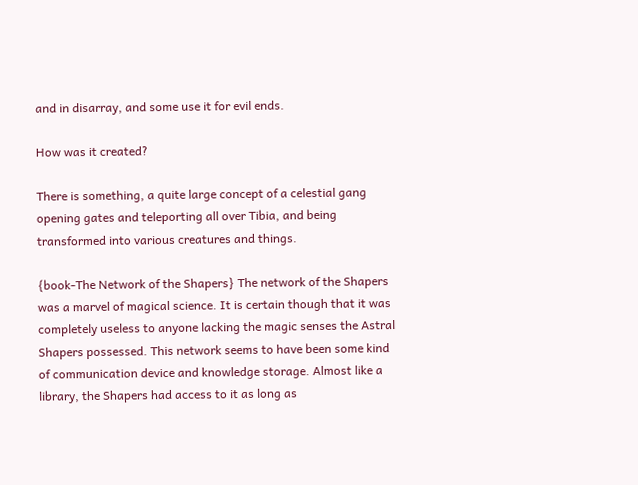and in disarray, and some use it for evil ends.

How was it created?

There is something, a quite large concept of a celestial gang opening gates and teleporting all over Tibia, and being transformed into various creatures and things.

{book-The Network of the Shapers} The network of the Shapers was a marvel of magical science. It is certain though that it was completely useless to anyone lacking the magic senses the Astral Shapers possessed. This network seems to have been some kind of communication device and knowledge storage. Almost like a library, the Shapers had access to it as long as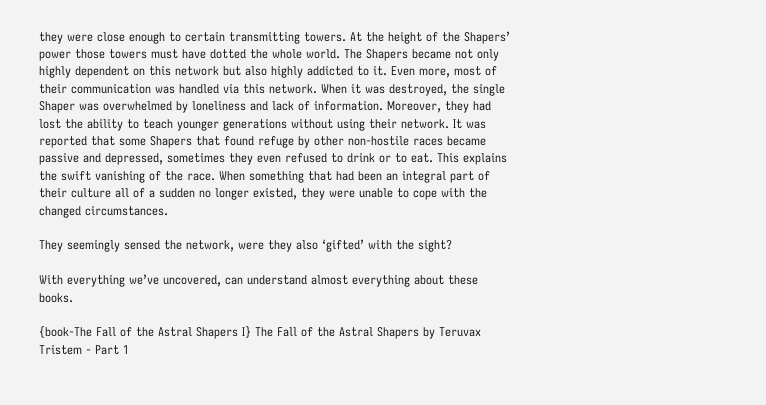they were close enough to certain transmitting towers. At the height of the Shapers’ power those towers must have dotted the whole world. The Shapers became not only highly dependent on this network but also highly addicted to it. Even more, most of their communication was handled via this network. When it was destroyed, the single Shaper was overwhelmed by loneliness and lack of information. Moreover, they had lost the ability to teach younger generations without using their network. It was reported that some Shapers that found refuge by other non-hostile races became passive and depressed, sometimes they even refused to drink or to eat. This explains the swift vanishing of the race. When something that had been an integral part of their culture all of a sudden no longer existed, they were unable to cope with the changed circumstances.

They seemingly sensed the network, were they also ‘gifted’ with the sight?

With everything we’ve uncovered, can understand almost everything about these books.

{book-The Fall of the Astral Shapers I} The Fall of the Astral Shapers by Teruvax Tristem - Part 1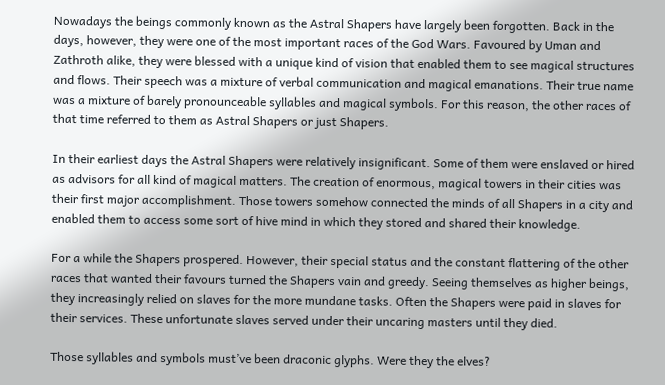Nowadays the beings commonly known as the Astral Shapers have largely been forgotten. Back in the days, however, they were one of the most important races of the God Wars. Favoured by Uman and Zathroth alike, they were blessed with a unique kind of vision that enabled them to see magical structures and flows. Their speech was a mixture of verbal communication and magical emanations. Their true name was a mixture of barely pronounceable syllables and magical symbols. For this reason, the other races of that time referred to them as Astral Shapers or just Shapers.

In their earliest days the Astral Shapers were relatively insignificant. Some of them were enslaved or hired as advisors for all kind of magical matters. The creation of enormous, magical towers in their cities was their first major accomplishment. Those towers somehow connected the minds of all Shapers in a city and enabled them to access some sort of hive mind in which they stored and shared their knowledge.

For a while the Shapers prospered. However, their special status and the constant flattering of the other races that wanted their favours turned the Shapers vain and greedy. Seeing themselves as higher beings, they increasingly relied on slaves for the more mundane tasks. Often the Shapers were paid in slaves for their services. These unfortunate slaves served under their uncaring masters until they died.

Those syllables and symbols must’ve been draconic glyphs. Were they the elves?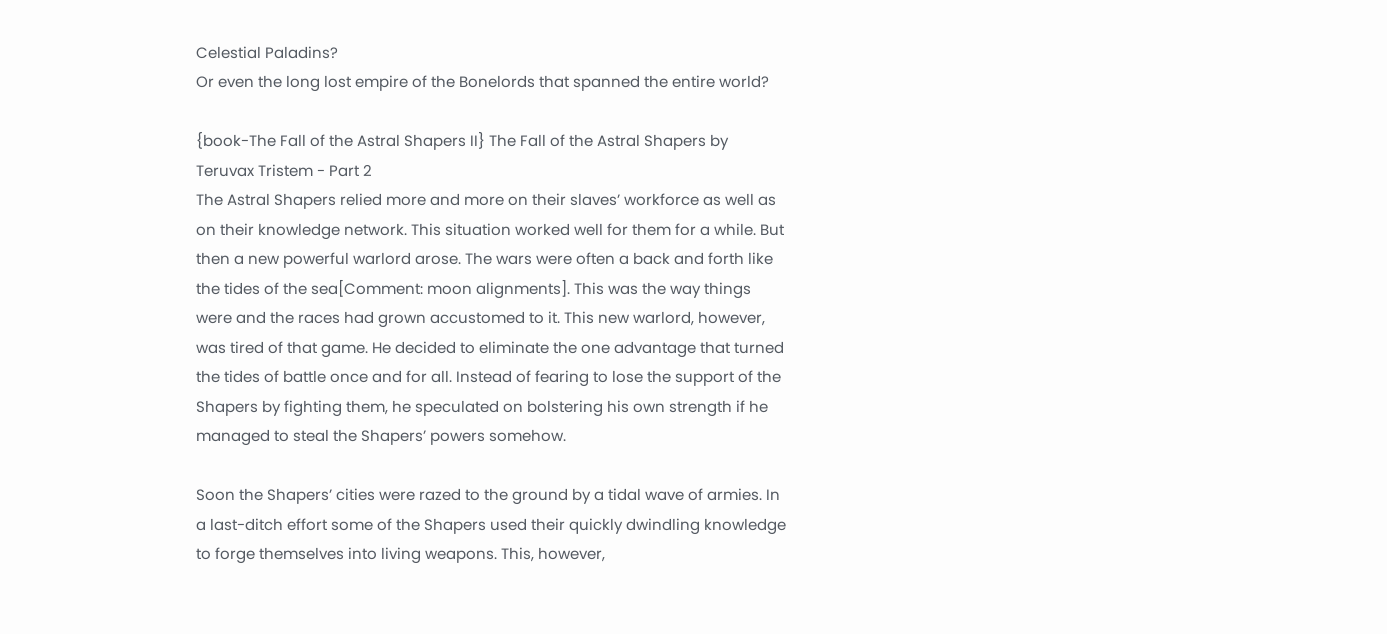Celestial Paladins?
Or even the long lost empire of the Bonelords that spanned the entire world?

{book-The Fall of the Astral Shapers II} The Fall of the Astral Shapers by Teruvax Tristem - Part 2
The Astral Shapers relied more and more on their slaves’ workforce as well as on their knowledge network. This situation worked well for them for a while. But then a new powerful warlord arose. The wars were often a back and forth like the tides of the sea[Comment: moon alignments]. This was the way things were and the races had grown accustomed to it. This new warlord, however, was tired of that game. He decided to eliminate the one advantage that turned the tides of battle once and for all. Instead of fearing to lose the support of the Shapers by fighting them, he speculated on bolstering his own strength if he managed to steal the Shapers’ powers somehow.

Soon the Shapers’ cities were razed to the ground by a tidal wave of armies. In a last-ditch effort some of the Shapers used their quickly dwindling knowledge to forge themselves into living weapons. This, however,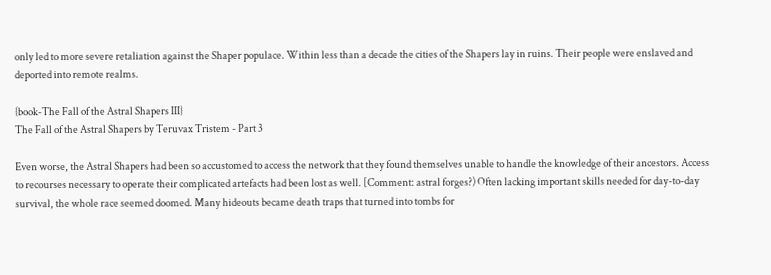only led to more severe retaliation against the Shaper populace. Within less than a decade the cities of the Shapers lay in ruins. Their people were enslaved and deported into remote realms.

{book-The Fall of the Astral Shapers III}
The Fall of the Astral Shapers by Teruvax Tristem - Part 3

Even worse, the Astral Shapers had been so accustomed to access the network that they found themselves unable to handle the knowledge of their ancestors. Access to recourses necessary to operate their complicated artefacts had been lost as well. [Comment: astral forges?) Often lacking important skills needed for day-to-day survival, the whole race seemed doomed. Many hideouts became death traps that turned into tombs for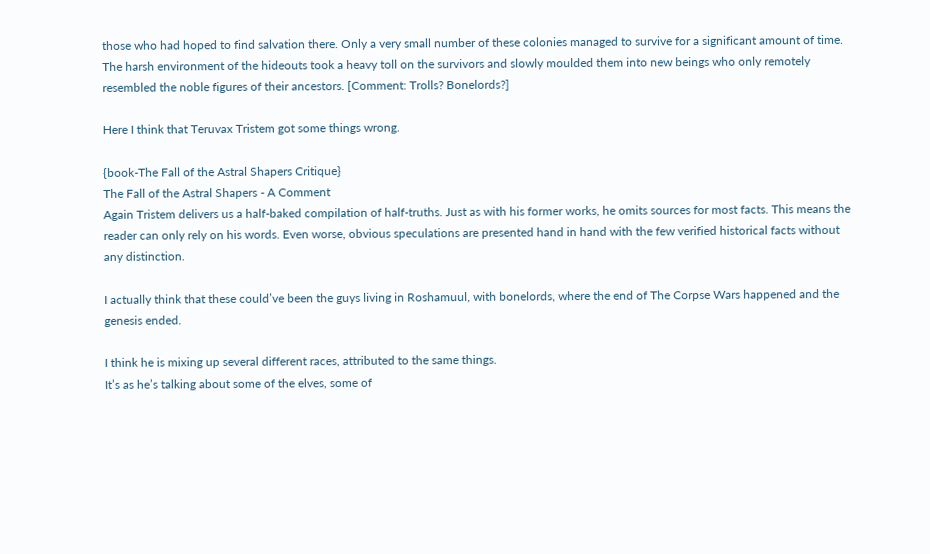those who had hoped to find salvation there. Only a very small number of these colonies managed to survive for a significant amount of time. The harsh environment of the hideouts took a heavy toll on the survivors and slowly moulded them into new beings who only remotely resembled the noble figures of their ancestors. [Comment: Trolls? Bonelords?]

Here I think that Teruvax Tristem got some things wrong.

{book-The Fall of the Astral Shapers Critique}
The Fall of the Astral Shapers - A Comment
Again Tristem delivers us a half-baked compilation of half-truths. Just as with his former works, he omits sources for most facts. This means the reader can only rely on his words. Even worse, obvious speculations are presented hand in hand with the few verified historical facts without any distinction.

I actually think that these could’ve been the guys living in Roshamuul, with bonelords, where the end of The Corpse Wars happened and the genesis ended.

I think he is mixing up several different races, attributed to the same things.
It’s as he’s talking about some of the elves, some of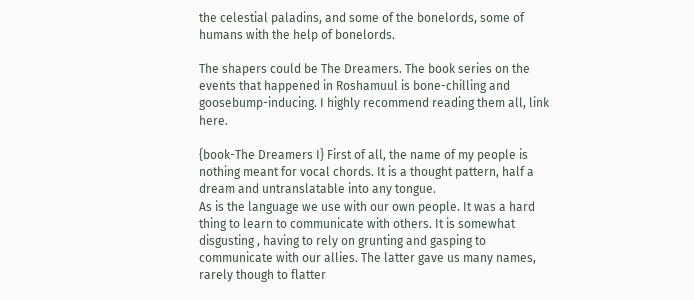the celestial paladins, and some of the bonelords, some of humans with the help of bonelords.

The shapers could be The Dreamers. The book series on the events that happened in Roshamuul is bone-chilling and goosebump-inducing. I highly recommend reading them all, link here.

{book-The Dreamers I} First of all, the name of my people is nothing meant for vocal chords. It is a thought pattern, half a dream and untranslatable into any tongue.
As is the language we use with our own people. It was a hard thing to learn to communicate with others. It is somewhat disgusting , having to rely on grunting and gasping to communicate with our allies. The latter gave us many names, rarely though to flatter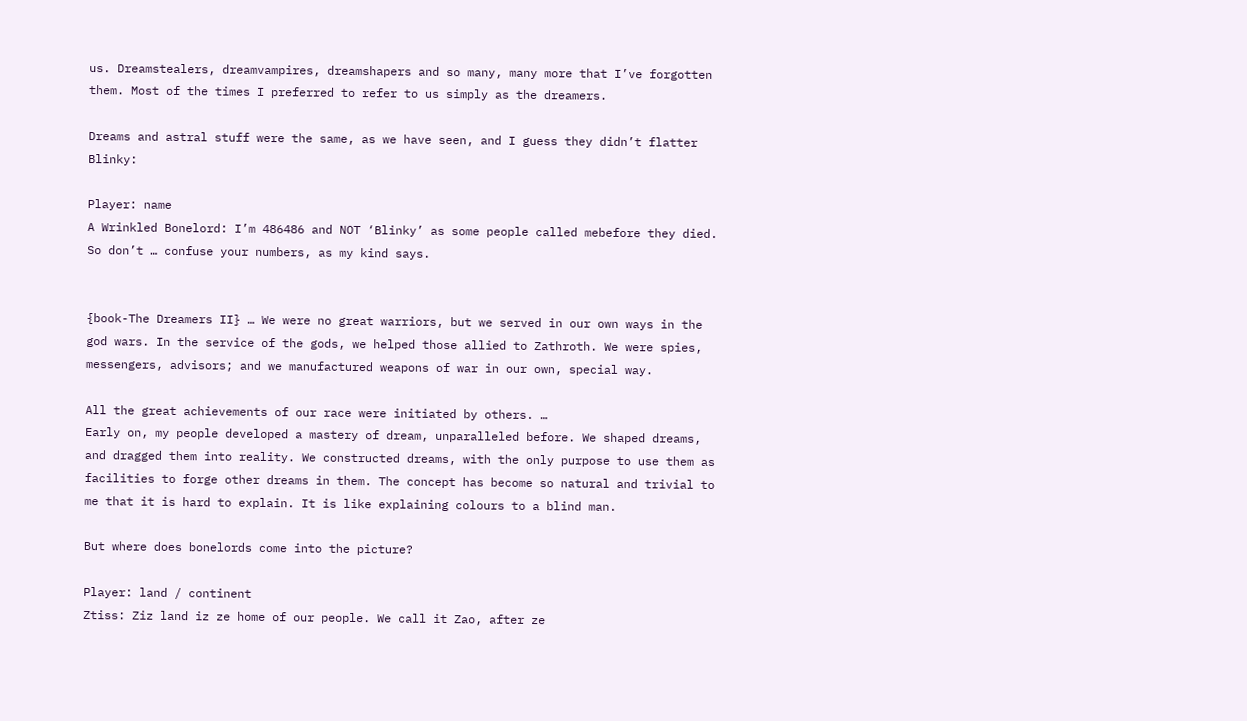us. Dreamstealers, dreamvampires, dreamshapers and so many, many more that I’ve forgotten them. Most of the times I preferred to refer to us simply as the dreamers.

Dreams and astral stuff were the same, as we have seen, and I guess they didn’t flatter Blinky:

Player: name
A Wrinkled Bonelord: I’m 486486 and NOT ‘Blinky’ as some people called mebefore they died. So don’t … confuse your numbers, as my kind says.


{book-The Dreamers II} … We were no great warriors, but we served in our own ways in the god wars. In the service of the gods, we helped those allied to Zathroth. We were spies, messengers, advisors; and we manufactured weapons of war in our own, special way.

All the great achievements of our race were initiated by others. …
Early on, my people developed a mastery of dream, unparalleled before. We shaped dreams, and dragged them into reality. We constructed dreams, with the only purpose to use them as facilities to forge other dreams in them. The concept has become so natural and trivial to me that it is hard to explain. It is like explaining colours to a blind man.

But where does bonelords come into the picture?

Player: land / continent
Ztiss: Ziz land iz ze home of our people. We call it Zao, after ze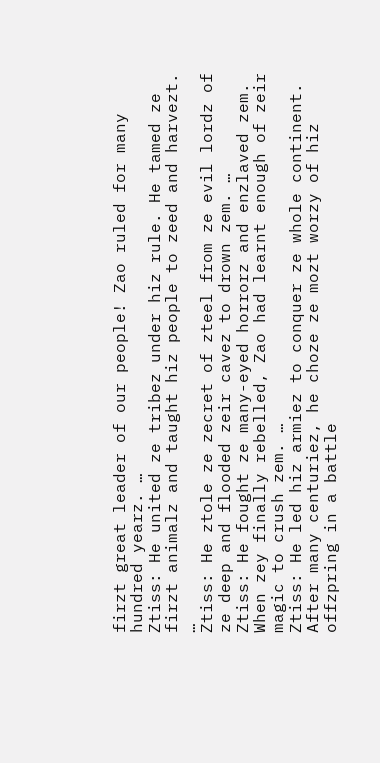firzt great leader of our people! Zao ruled for many hundred yearz. …
Ztiss: He united ze tribez under hiz rule. He tamed ze firzt animalz and taught hiz people to zeed and harvezt. …
Ztiss: He ztole ze zecret of zteel from ze evil lordz of ze deep and flooded zeir cavez to drown zem. …
Ztiss: He fought ze many-eyed horrorz and enzlaved zem. When zey finally rebelled, Zao had learnt enough of zeir magic to crush zem. …
Ztiss: He led hiz armiez to conquer ze whole continent. After many centuriez, he choze ze mozt worzy of hiz offzpring in a battle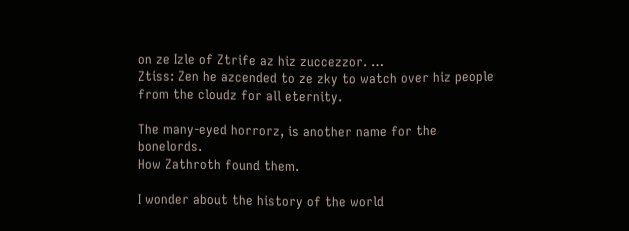on ze Izle of Ztrife az hiz zuccezzor. …
Ztiss: Zen he azcended to ze zky to watch over hiz people from the cloudz for all eternity.

The many-eyed horrorz, is another name for the bonelords.
How Zathroth found them.

I wonder about the history of the world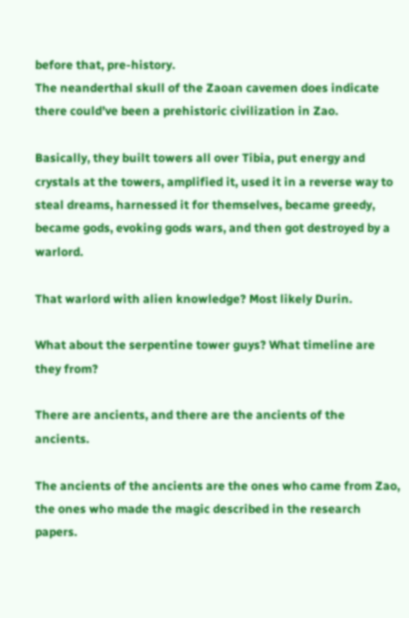before that, pre-history.
The neanderthal skull of the Zaoan cavemen does indicate there could’ve been a prehistoric civilization in Zao.

Basically, they built towers all over Tibia, put energy and crystals at the towers, amplified it, used it in a reverse way to steal dreams, harnessed it for themselves, became greedy, became gods, evoking gods wars, and then got destroyed by a warlord.

That warlord with alien knowledge? Most likely Durin.

What about the serpentine tower guys? What timeline are they from?

There are ancients, and there are the ancients of the ancients.

The ancients of the ancients are the ones who came from Zao, the ones who made the magic described in the research papers.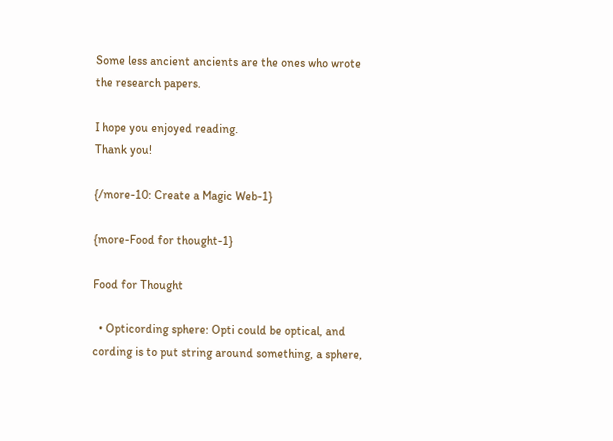Some less ancient ancients are the ones who wrote the research papers.

I hope you enjoyed reading.
Thank you!

{/more-10: Create a Magic Web-1}

{more-Food for thought-1}

Food for Thought

  • Opticording sphere: Opti could be optical, and cording is to put string around something, a sphere,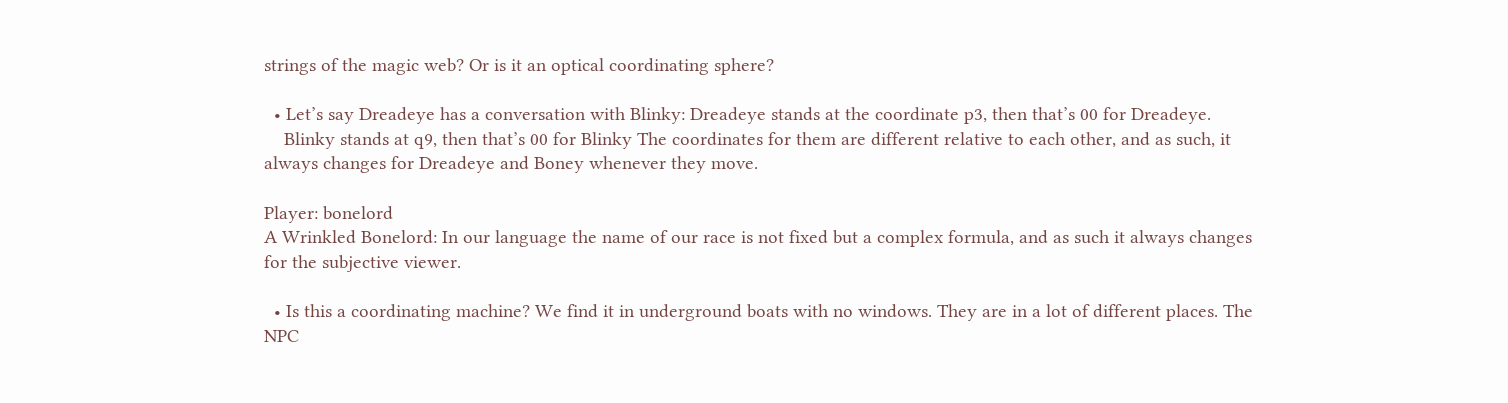strings of the magic web? Or is it an optical coordinating sphere?

  • Let’s say Dreadeye has a conversation with Blinky: Dreadeye stands at the coordinate p3, then that’s 00 for Dreadeye.
    Blinky stands at q9, then that’s 00 for Blinky The coordinates for them are different relative to each other, and as such, it always changes for Dreadeye and Boney whenever they move.

Player: bonelord
A Wrinkled Bonelord: In our language the name of our race is not fixed but a complex formula, and as such it always changes for the subjective viewer.

  • Is this a coordinating machine? We find it in underground boats with no windows. They are in a lot of different places. The NPC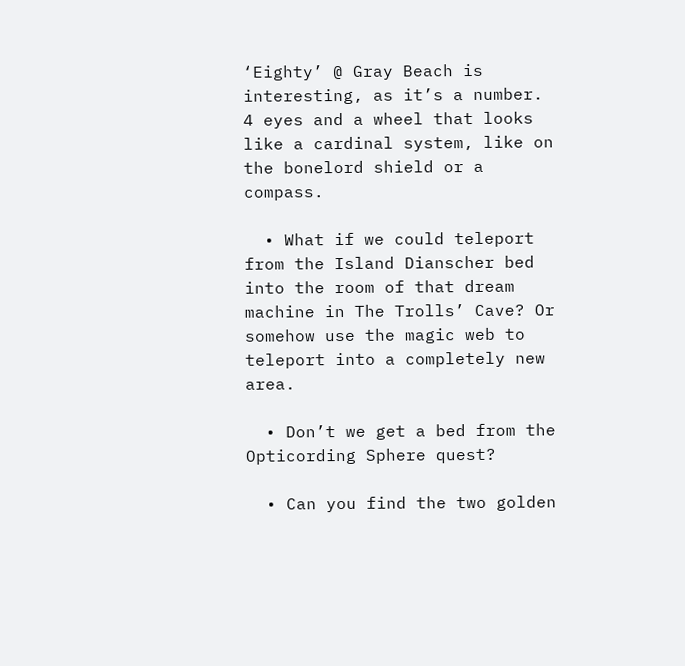‘Eighty’ @ Gray Beach is interesting, as it’s a number. 4 eyes and a wheel that looks like a cardinal system, like on the bonelord shield or a compass.

  • What if we could teleport from the Island Dianscher bed into the room of that dream machine in The Trolls’ Cave? Or somehow use the magic web to teleport into a completely new area.

  • Don’t we get a bed from the Opticording Sphere quest?

  • Can you find the two golden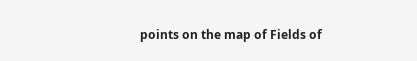points on the map of Fields of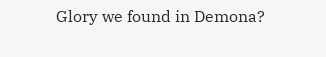Glory we found in Demona?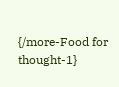{/more-Food for thought-1}